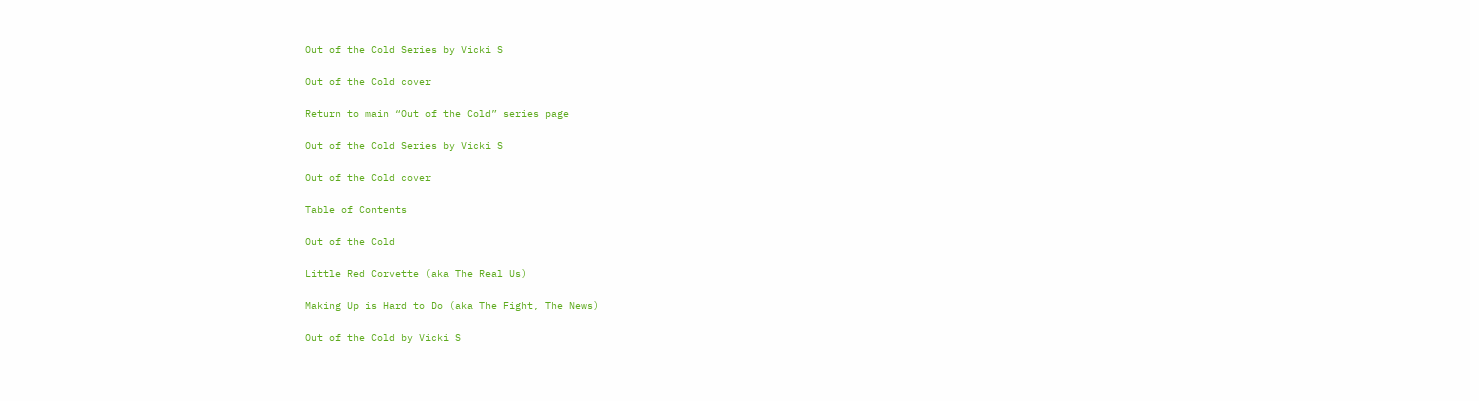Out of the Cold Series by Vicki S

Out of the Cold cover

Return to main “Out of the Cold” series page

Out of the Cold Series by Vicki S

Out of the Cold cover

Table of Contents

Out of the Cold

Little Red Corvette (aka The Real Us)

Making Up is Hard to Do (aka The Fight, The News)

Out of the Cold by Vicki S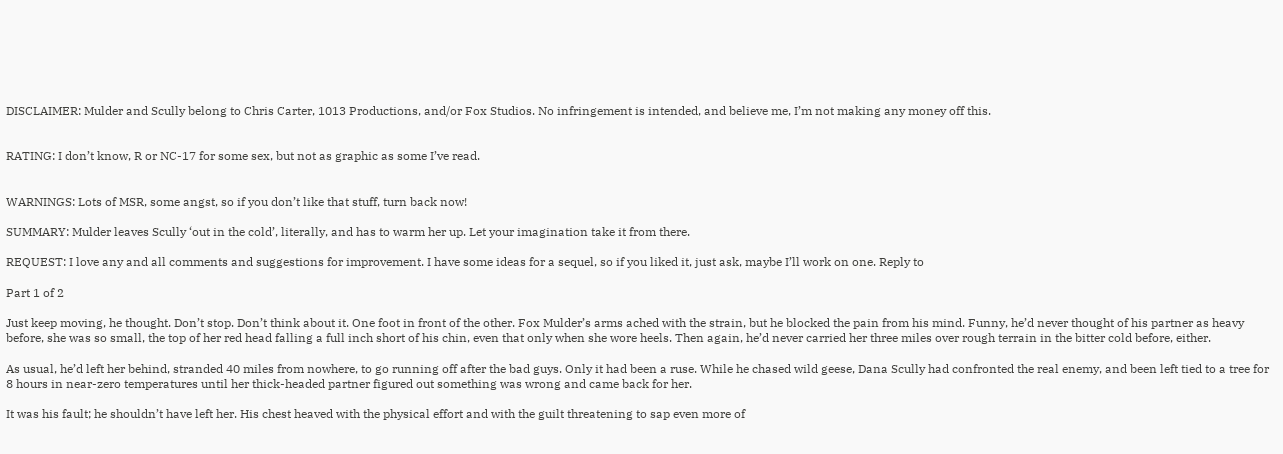DISCLAIMER: Mulder and Scully belong to Chris Carter, 1013 Productions, and/or Fox Studios. No infringement is intended, and believe me, I’m not making any money off this.


RATING: I don’t know, R or NC-17 for some sex, but not as graphic as some I’ve read.


WARNINGS: Lots of MSR, some angst, so if you don’t like that stuff, turn back now!

SUMMARY: Mulder leaves Scully ‘out in the cold’, literally, and has to warm her up. Let your imagination take it from there.

REQUEST: I love any and all comments and suggestions for improvement. I have some ideas for a sequel, so if you liked it, just ask, maybe I’ll work on one. Reply to

Part 1 of 2

Just keep moving, he thought. Don’t stop. Don’t think about it. One foot in front of the other. Fox Mulder’s arms ached with the strain, but he blocked the pain from his mind. Funny, he’d never thought of his partner as heavy before, she was so small, the top of her red head falling a full inch short of his chin, even that only when she wore heels. Then again, he’d never carried her three miles over rough terrain in the bitter cold before, either.

As usual, he’d left her behind, stranded 40 miles from nowhere, to go running off after the bad guys. Only it had been a ruse. While he chased wild geese, Dana Scully had confronted the real enemy, and been left tied to a tree for 8 hours in near-zero temperatures until her thick-headed partner figured out something was wrong and came back for her.

It was his fault; he shouldn’t have left her. His chest heaved with the physical effort and with the guilt threatening to sap even more of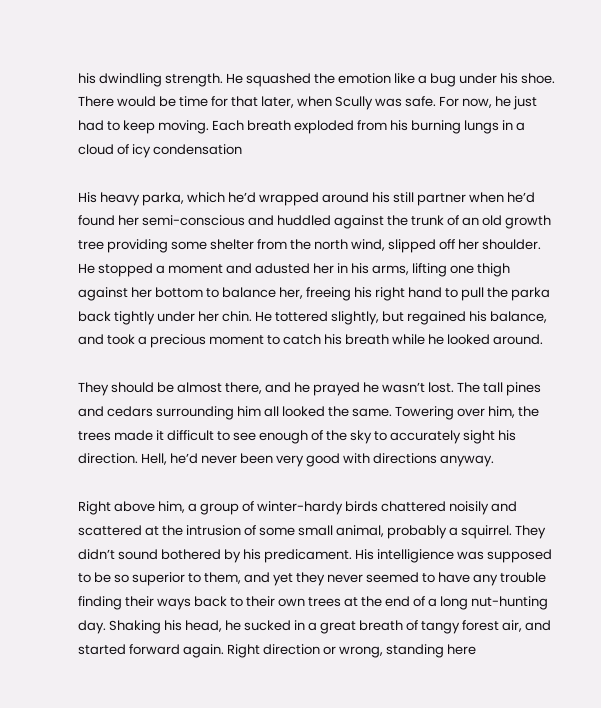his dwindling strength. He squashed the emotion like a bug under his shoe. There would be time for that later, when Scully was safe. For now, he just had to keep moving. Each breath exploded from his burning lungs in a cloud of icy condensation

His heavy parka, which he’d wrapped around his still partner when he’d found her semi-conscious and huddled against the trunk of an old growth tree providing some shelter from the north wind, slipped off her shoulder. He stopped a moment and adusted her in his arms, lifting one thigh against her bottom to balance her, freeing his right hand to pull the parka back tightly under her chin. He tottered slightly, but regained his balance, and took a precious moment to catch his breath while he looked around.

They should be almost there, and he prayed he wasn’t lost. The tall pines and cedars surrounding him all looked the same. Towering over him, the trees made it difficult to see enough of the sky to accurately sight his direction. Hell, he’d never been very good with directions anyway.

Right above him, a group of winter-hardy birds chattered noisily and scattered at the intrusion of some small animal, probably a squirrel. They didn’t sound bothered by his predicament. His intelligience was supposed to be so superior to them, and yet they never seemed to have any trouble finding their ways back to their own trees at the end of a long nut-hunting day. Shaking his head, he sucked in a great breath of tangy forest air, and started forward again. Right direction or wrong, standing here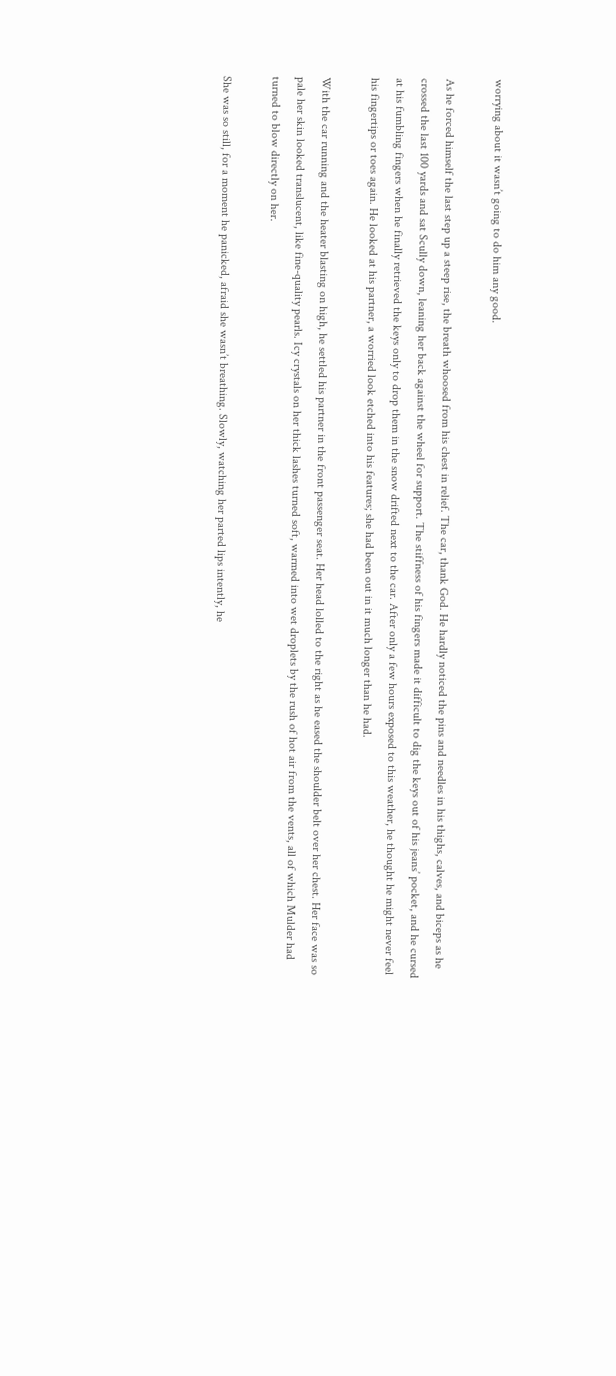worrying about it wasn’t going to do him any good.

As he forced himself the last step up a steep rise, the breath whoosed from his chest in relief. The car, thank God. He hardly noticed the pins and needles in his thighs, calves, and biceps as he crossed the last 100 yards and sat Scully down, leaning her back against the wheel for support. The stiffness of his fingers made it difficult to dig the keys out of his jeans’ pocket, and he cursed at his fumbling fingers when he finally retrieved the keys only to drop them in the snow drifted next to the car. After only a few hours exposed to this weather, he thought he might never feel his fingertips or toes again. He looked at his partner, a worried look etched into his features; she had been out in it much longer than he had.

With the car running and the heater blasting on high, he settled his partner in the front passenger seat. Her head lolled to the right as he eased the shoulder belt over her chest. Her face was so pale her skin looked translucent, like fine-quality pearls. Icy crystals on her thick lashes turned soft, warmed into wet droplets by the rush of hot air from the vents, all of which Mulder had turned to blow directly on her.

She was so still, for a moment he panicked, afraid she wasn’t breathing. Slowly, watching her parted lips intently, he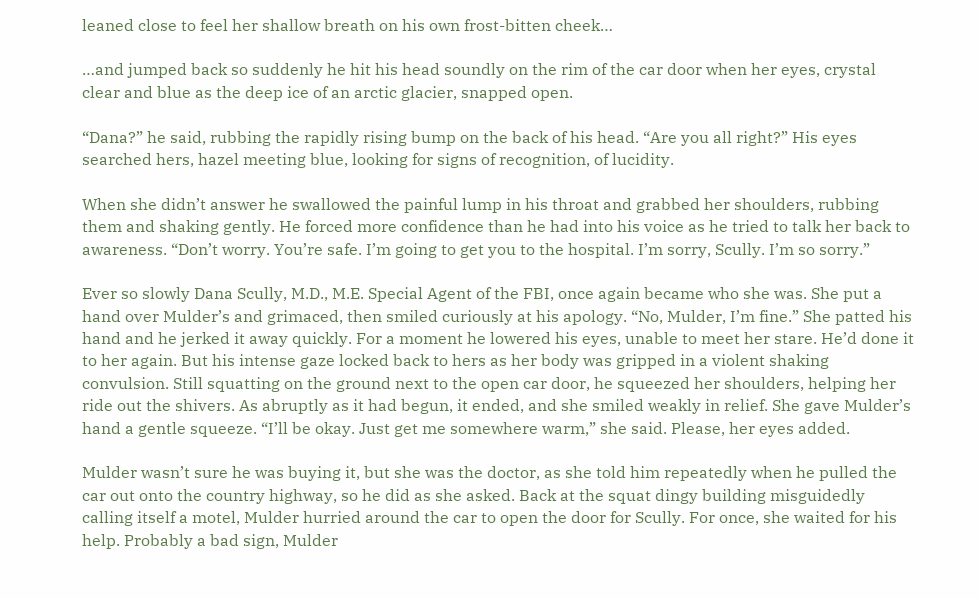leaned close to feel her shallow breath on his own frost-bitten cheek…

…and jumped back so suddenly he hit his head soundly on the rim of the car door when her eyes, crystal clear and blue as the deep ice of an arctic glacier, snapped open.

“Dana?” he said, rubbing the rapidly rising bump on the back of his head. “Are you all right?” His eyes searched hers, hazel meeting blue, looking for signs of recognition, of lucidity.

When she didn’t answer he swallowed the painful lump in his throat and grabbed her shoulders, rubbing them and shaking gently. He forced more confidence than he had into his voice as he tried to talk her back to awareness. “Don’t worry. You’re safe. I’m going to get you to the hospital. I’m sorry, Scully. I’m so sorry.”

Ever so slowly Dana Scully, M.D., M.E. Special Agent of the FBI, once again became who she was. She put a hand over Mulder’s and grimaced, then smiled curiously at his apology. “No, Mulder, I’m fine.” She patted his hand and he jerked it away quickly. For a moment he lowered his eyes, unable to meet her stare. He’d done it to her again. But his intense gaze locked back to hers as her body was gripped in a violent shaking convulsion. Still squatting on the ground next to the open car door, he squeezed her shoulders, helping her ride out the shivers. As abruptly as it had begun, it ended, and she smiled weakly in relief. She gave Mulder’s hand a gentle squeeze. “I’ll be okay. Just get me somewhere warm,” she said. Please, her eyes added.

Mulder wasn’t sure he was buying it, but she was the doctor, as she told him repeatedly when he pulled the car out onto the country highway, so he did as she asked. Back at the squat dingy building misguidedly calling itself a motel, Mulder hurried around the car to open the door for Scully. For once, she waited for his help. Probably a bad sign, Mulder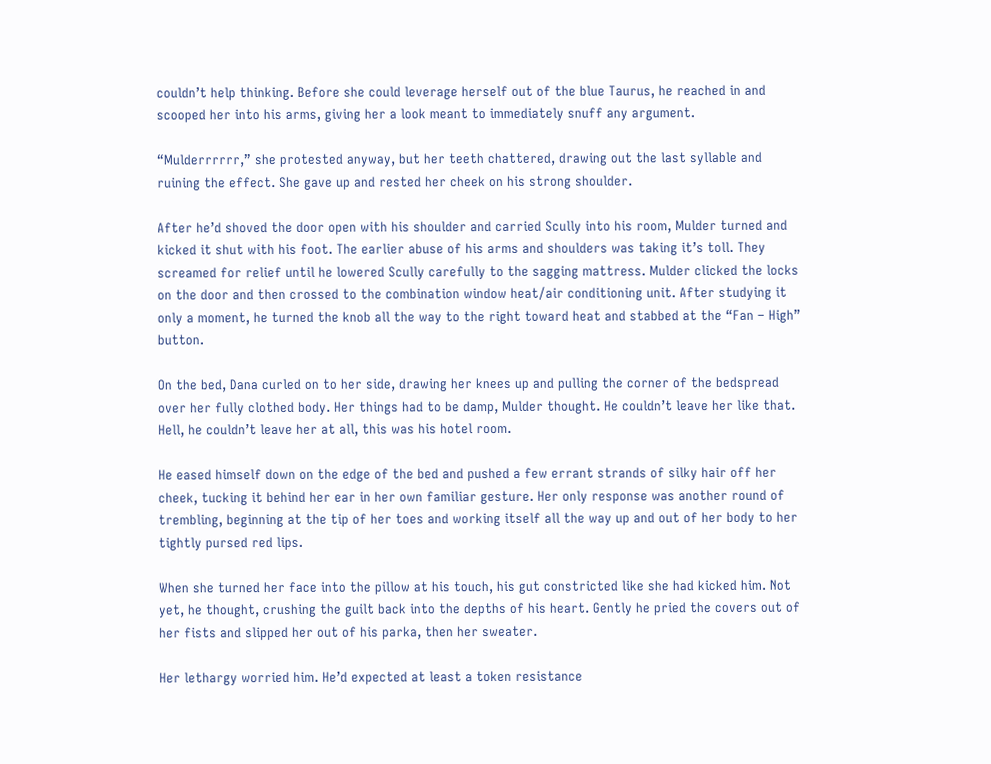couldn’t help thinking. Before she could leverage herself out of the blue Taurus, he reached in and scooped her into his arms, giving her a look meant to immediately snuff any argument.

“Mulderrrrrr,” she protested anyway, but her teeth chattered, drawing out the last syllable and ruining the effect. She gave up and rested her cheek on his strong shoulder.

After he’d shoved the door open with his shoulder and carried Scully into his room, Mulder turned and kicked it shut with his foot. The earlier abuse of his arms and shoulders was taking it’s toll. They screamed for relief until he lowered Scully carefully to the sagging mattress. Mulder clicked the locks on the door and then crossed to the combination window heat/air conditioning unit. After studying it only a moment, he turned the knob all the way to the right toward heat and stabbed at the “Fan – High” button.

On the bed, Dana curled on to her side, drawing her knees up and pulling the corner of the bedspread over her fully clothed body. Her things had to be damp, Mulder thought. He couldn’t leave her like that. Hell, he couldn’t leave her at all, this was his hotel room.

He eased himself down on the edge of the bed and pushed a few errant strands of silky hair off her cheek, tucking it behind her ear in her own familiar gesture. Her only response was another round of trembling, beginning at the tip of her toes and working itself all the way up and out of her body to her tightly pursed red lips.

When she turned her face into the pillow at his touch, his gut constricted like she had kicked him. Not yet, he thought, crushing the guilt back into the depths of his heart. Gently he pried the covers out of her fists and slipped her out of his parka, then her sweater.

Her lethargy worried him. He’d expected at least a token resistance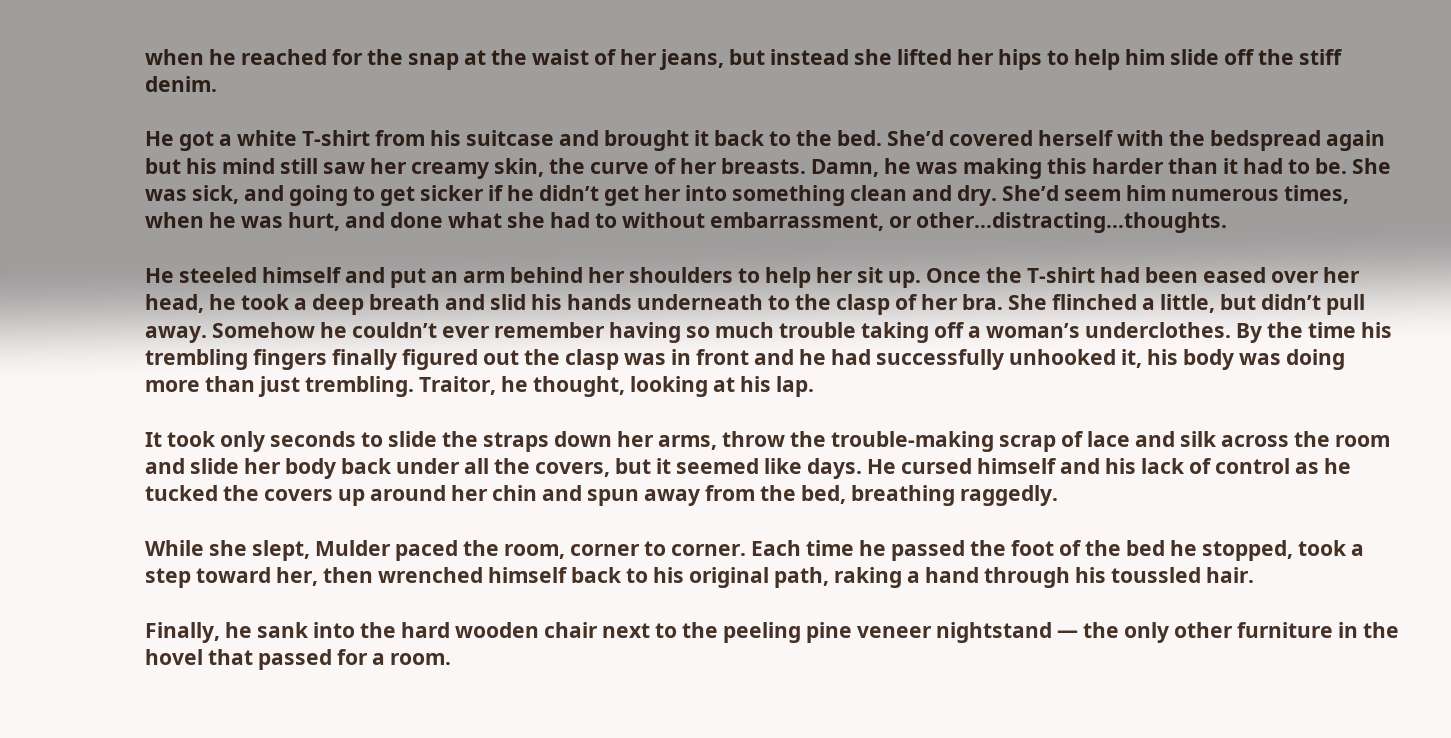when he reached for the snap at the waist of her jeans, but instead she lifted her hips to help him slide off the stiff denim.

He got a white T-shirt from his suitcase and brought it back to the bed. She’d covered herself with the bedspread again but his mind still saw her creamy skin, the curve of her breasts. Damn, he was making this harder than it had to be. She was sick, and going to get sicker if he didn’t get her into something clean and dry. She’d seem him numerous times, when he was hurt, and done what she had to without embarrassment, or other…distracting…thoughts.

He steeled himself and put an arm behind her shoulders to help her sit up. Once the T-shirt had been eased over her head, he took a deep breath and slid his hands underneath to the clasp of her bra. She flinched a little, but didn’t pull away. Somehow he couldn’t ever remember having so much trouble taking off a woman’s underclothes. By the time his trembling fingers finally figured out the clasp was in front and he had successfully unhooked it, his body was doing more than just trembling. Traitor, he thought, looking at his lap.

It took only seconds to slide the straps down her arms, throw the trouble-making scrap of lace and silk across the room and slide her body back under all the covers, but it seemed like days. He cursed himself and his lack of control as he tucked the covers up around her chin and spun away from the bed, breathing raggedly.

While she slept, Mulder paced the room, corner to corner. Each time he passed the foot of the bed he stopped, took a step toward her, then wrenched himself back to his original path, raking a hand through his toussled hair.

Finally, he sank into the hard wooden chair next to the peeling pine veneer nightstand — the only other furniture in the hovel that passed for a room.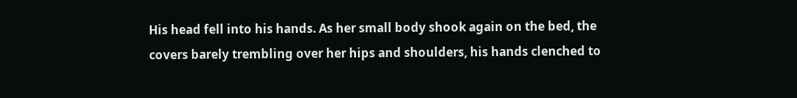His head fell into his hands. As her small body shook again on the bed, the covers barely trembling over her hips and shoulders, his hands clenched to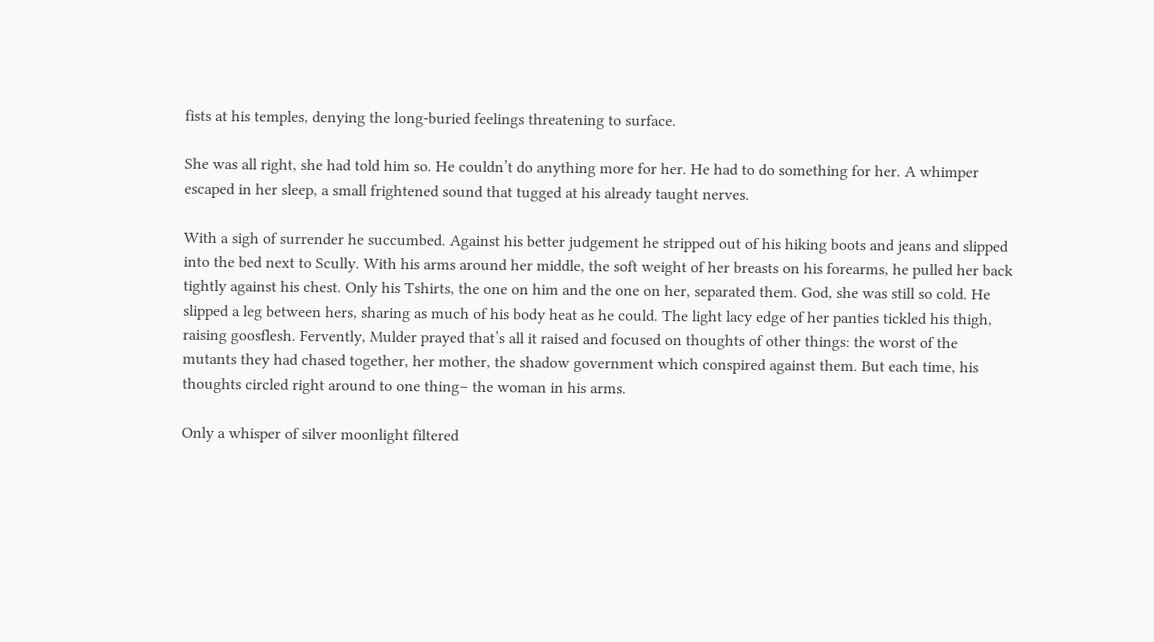fists at his temples, denying the long-buried feelings threatening to surface.

She was all right, she had told him so. He couldn’t do anything more for her. He had to do something for her. A whimper escaped in her sleep, a small frightened sound that tugged at his already taught nerves.

With a sigh of surrender he succumbed. Against his better judgement he stripped out of his hiking boots and jeans and slipped into the bed next to Scully. With his arms around her middle, the soft weight of her breasts on his forearms, he pulled her back tightly against his chest. Only his Tshirts, the one on him and the one on her, separated them. God, she was still so cold. He slipped a leg between hers, sharing as much of his body heat as he could. The light lacy edge of her panties tickled his thigh, raising goosflesh. Fervently, Mulder prayed that’s all it raised and focused on thoughts of other things: the worst of the mutants they had chased together, her mother, the shadow government which conspired against them. But each time, his thoughts circled right around to one thing– the woman in his arms.

Only a whisper of silver moonlight filtered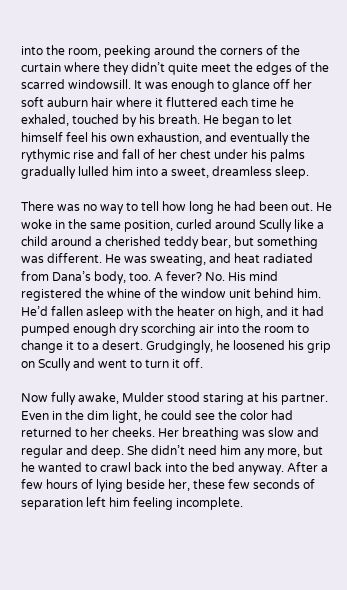into the room, peeking around the corners of the curtain where they didn’t quite meet the edges of the scarred windowsill. It was enough to glance off her soft auburn hair where it fluttered each time he exhaled, touched by his breath. He began to let himself feel his own exhaustion, and eventually the rythymic rise and fall of her chest under his palms gradually lulled him into a sweet, dreamless sleep.

There was no way to tell how long he had been out. He woke in the same position, curled around Scully like a child around a cherished teddy bear, but something was different. He was sweating, and heat radiated from Dana’s body, too. A fever? No. His mind registered the whine of the window unit behind him. He’d fallen asleep with the heater on high, and it had pumped enough dry scorching air into the room to change it to a desert. Grudgingly, he loosened his grip on Scully and went to turn it off.

Now fully awake, Mulder stood staring at his partner. Even in the dim light, he could see the color had returned to her cheeks. Her breathing was slow and regular and deep. She didn’t need him any more, but he wanted to crawl back into the bed anyway. After a few hours of lying beside her, these few seconds of separation left him feeling incomplete.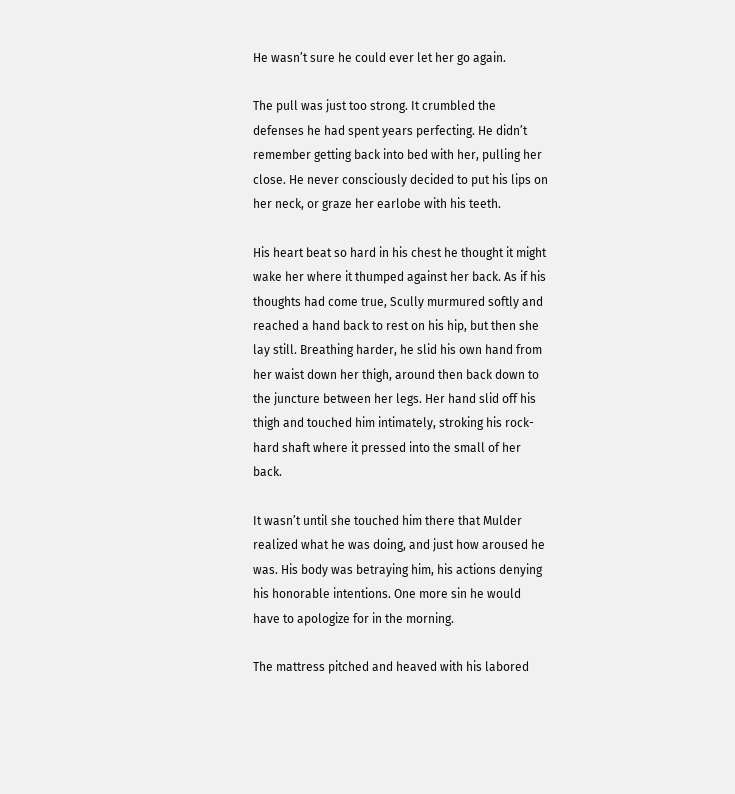He wasn’t sure he could ever let her go again.

The pull was just too strong. It crumbled the defenses he had spent years perfecting. He didn’t remember getting back into bed with her, pulling her close. He never consciously decided to put his lips on her neck, or graze her earlobe with his teeth.

His heart beat so hard in his chest he thought it might wake her where it thumped against her back. As if his thoughts had come true, Scully murmured softly and reached a hand back to rest on his hip, but then she lay still. Breathing harder, he slid his own hand from her waist down her thigh, around then back down to the juncture between her legs. Her hand slid off his thigh and touched him intimately, stroking his rock-hard shaft where it pressed into the small of her back.

It wasn’t until she touched him there that Mulder realized what he was doing, and just how aroused he was. His body was betraying him, his actions denying his honorable intentions. One more sin he would have to apologize for in the morning.

The mattress pitched and heaved with his labored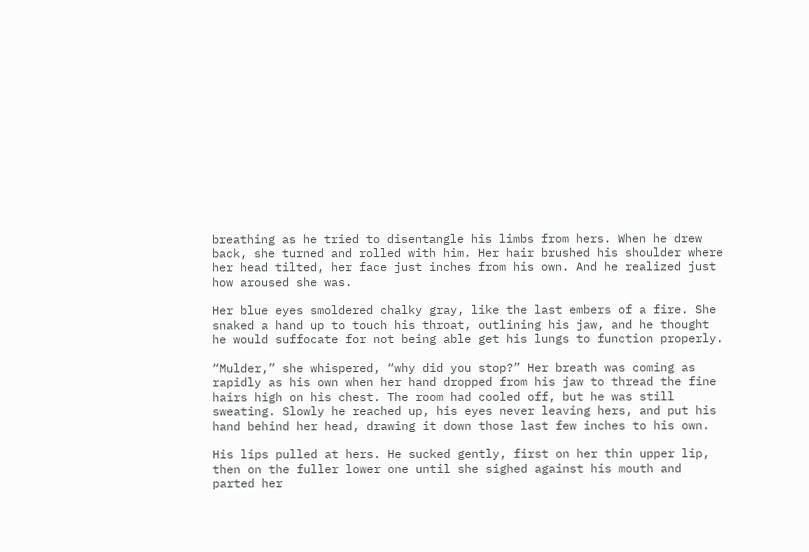breathing as he tried to disentangle his limbs from hers. When he drew back, she turned and rolled with him. Her hair brushed his shoulder where her head tilted, her face just inches from his own. And he realized just how aroused she was.

Her blue eyes smoldered chalky gray, like the last embers of a fire. She snaked a hand up to touch his throat, outlining his jaw, and he thought he would suffocate for not being able get his lungs to function properly.

“Mulder,” she whispered, “why did you stop?” Her breath was coming as rapidly as his own when her hand dropped from his jaw to thread the fine hairs high on his chest. The room had cooled off, but he was still sweating. Slowly he reached up, his eyes never leaving hers, and put his hand behind her head, drawing it down those last few inches to his own.

His lips pulled at hers. He sucked gently, first on her thin upper lip, then on the fuller lower one until she sighed against his mouth and parted her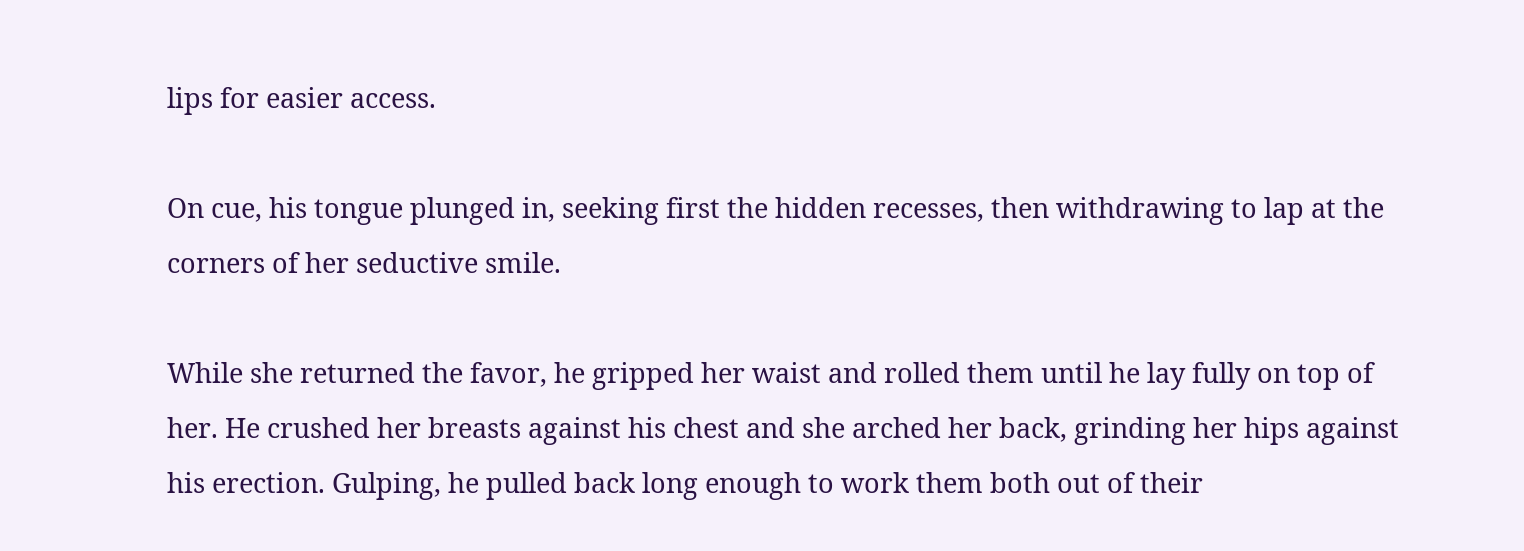lips for easier access.

On cue, his tongue plunged in, seeking first the hidden recesses, then withdrawing to lap at the corners of her seductive smile.

While she returned the favor, he gripped her waist and rolled them until he lay fully on top of her. He crushed her breasts against his chest and she arched her back, grinding her hips against his erection. Gulping, he pulled back long enough to work them both out of their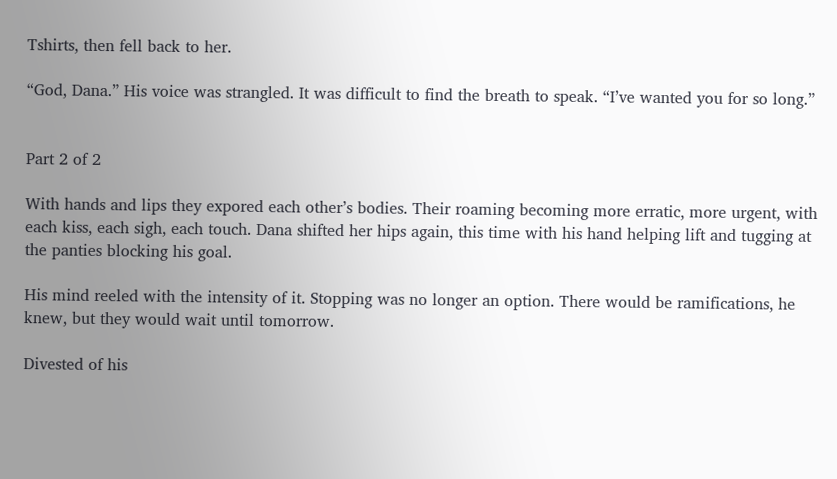Tshirts, then fell back to her.

“God, Dana.” His voice was strangled. It was difficult to find the breath to speak. “I’ve wanted you for so long.”


Part 2 of 2

With hands and lips they expored each other’s bodies. Their roaming becoming more erratic, more urgent, with each kiss, each sigh, each touch. Dana shifted her hips again, this time with his hand helping lift and tugging at the panties blocking his goal.

His mind reeled with the intensity of it. Stopping was no longer an option. There would be ramifications, he knew, but they would wait until tomorrow.

Divested of his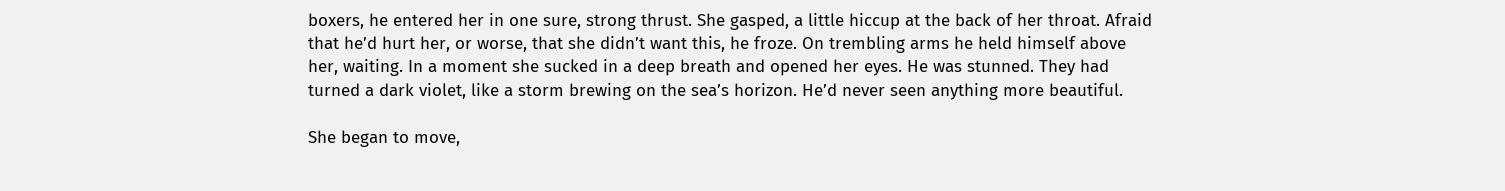boxers, he entered her in one sure, strong thrust. She gasped, a little hiccup at the back of her throat. Afraid that he’d hurt her, or worse, that she didn’t want this, he froze. On trembling arms he held himself above her, waiting. In a moment she sucked in a deep breath and opened her eyes. He was stunned. They had turned a dark violet, like a storm brewing on the sea’s horizon. He’d never seen anything more beautiful.

She began to move,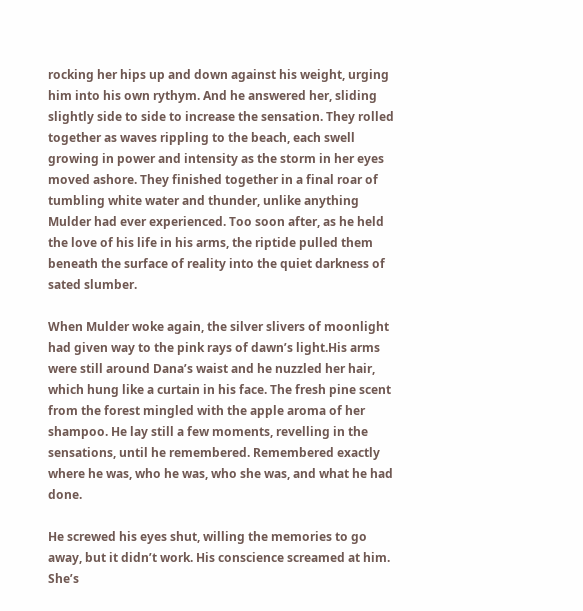rocking her hips up and down against his weight, urging him into his own rythym. And he answered her, sliding slightly side to side to increase the sensation. They rolled together as waves rippling to the beach, each swell growing in power and intensity as the storm in her eyes moved ashore. They finished together in a final roar of tumbling white water and thunder, unlike anything Mulder had ever experienced. Too soon after, as he held the love of his life in his arms, the riptide pulled them beneath the surface of reality into the quiet darkness of sated slumber.

When Mulder woke again, the silver slivers of moonlight had given way to the pink rays of dawn’s light.His arms were still around Dana’s waist and he nuzzled her hair, which hung like a curtain in his face. The fresh pine scent from the forest mingled with the apple aroma of her shampoo. He lay still a few moments, revelling in the sensations, until he remembered. Remembered exactly where he was, who he was, who she was, and what he had done.

He screwed his eyes shut, willing the memories to go away, but it didn’t work. His conscience screamed at him. She’s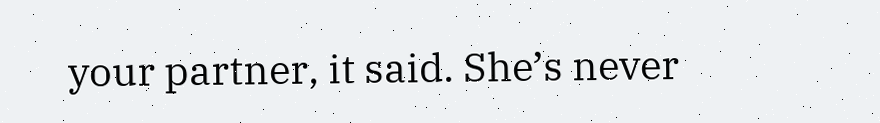your partner, it said. She’s never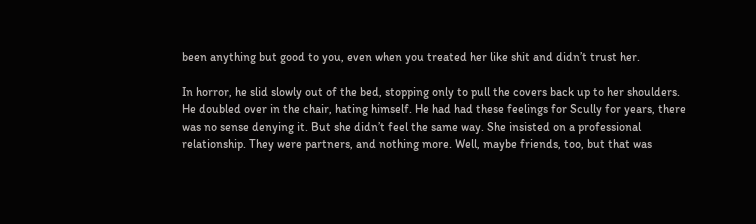been anything but good to you, even when you treated her like shit and didn’t trust her.

In horror, he slid slowly out of the bed, stopping only to pull the covers back up to her shoulders. He doubled over in the chair, hating himself. He had had these feelings for Scully for years, there was no sense denying it. But she didn’t feel the same way. She insisted on a professional relationship. They were partners, and nothing more. Well, maybe friends, too, but that was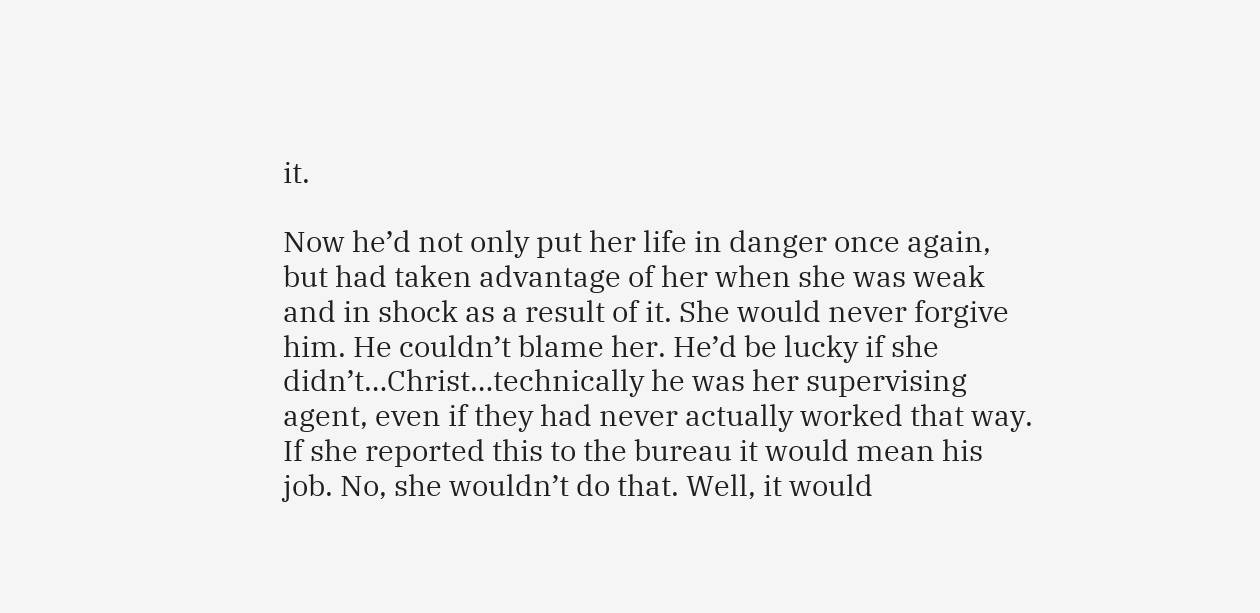it.

Now he’d not only put her life in danger once again, but had taken advantage of her when she was weak and in shock as a result of it. She would never forgive him. He couldn’t blame her. He’d be lucky if she didn’t…Christ…technically he was her supervising agent, even if they had never actually worked that way. If she reported this to the bureau it would mean his job. No, she wouldn’t do that. Well, it would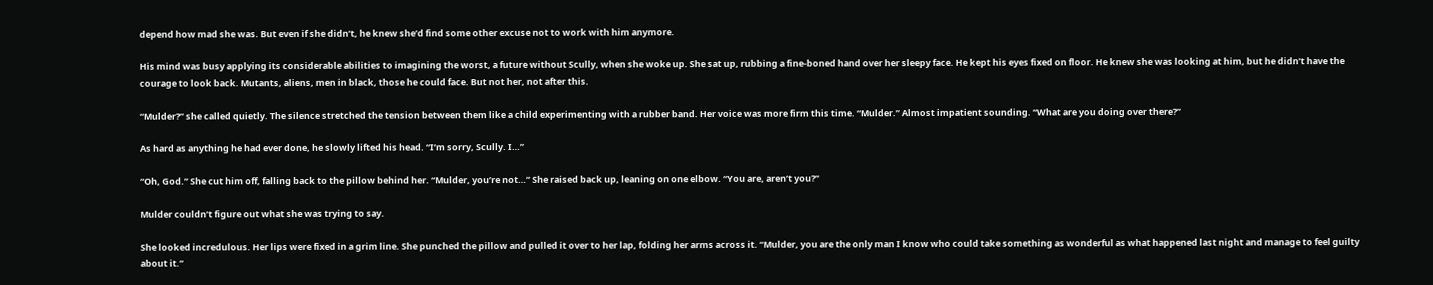depend how mad she was. But even if she didn’t, he knew she’d find some other excuse not to work with him anymore.

His mind was busy applying its considerable abilities to imagining the worst, a future without Scully, when she woke up. She sat up, rubbing a fine-boned hand over her sleepy face. He kept his eyes fixed on floor. He knew she was looking at him, but he didn’t have the courage to look back. Mutants, aliens, men in black, those he could face. But not her, not after this.

“Mulder?” she called quietly. The silence stretched the tension between them like a child experimenting with a rubber band. Her voice was more firm this time. “Mulder.” Almost impatient sounding. “What are you doing over there?”

As hard as anything he had ever done, he slowly lifted his head. “I’m sorry, Scully. I…”

“Oh, God.” She cut him off, falling back to the pillow behind her. “Mulder, you’re not…” She raised back up, leaning on one elbow. “You are, aren’t you?”

Mulder couldn’t figure out what she was trying to say.

She looked incredulous. Her lips were fixed in a grim line. She punched the pillow and pulled it over to her lap, folding her arms across it. “Mulder, you are the only man I know who could take something as wonderful as what happened last night and manage to feel guilty about it.”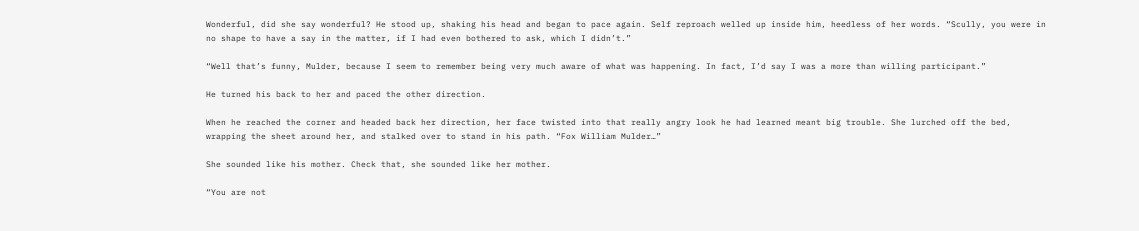Wonderful, did she say wonderful? He stood up, shaking his head and began to pace again. Self reproach welled up inside him, heedless of her words. “Scully, you were in no shape to have a say in the matter, if I had even bothered to ask, which I didn’t.”

“Well that’s funny, Mulder, because I seem to remember being very much aware of what was happening. In fact, I’d say I was a more than willing participant.”

He turned his back to her and paced the other direction.

When he reached the corner and headed back her direction, her face twisted into that really angry look he had learned meant big trouble. She lurched off the bed, wrapping the sheet around her, and stalked over to stand in his path. “Fox William Mulder…”

She sounded like his mother. Check that, she sounded like her mother.

“You are not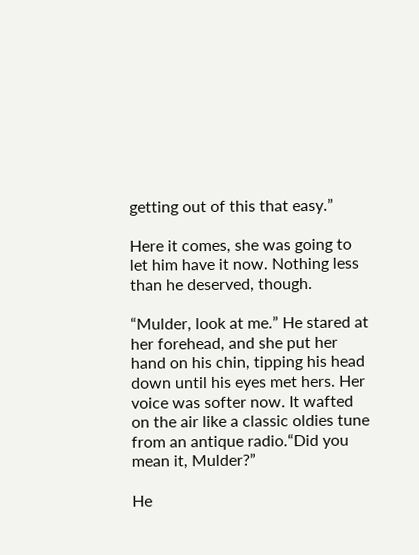getting out of this that easy.”

Here it comes, she was going to let him have it now. Nothing less than he deserved, though.

“Mulder, look at me.” He stared at her forehead, and she put her hand on his chin, tipping his head down until his eyes met hers. Her voice was softer now. It wafted on the air like a classic oldies tune from an antique radio.“Did you mean it, Mulder?”

He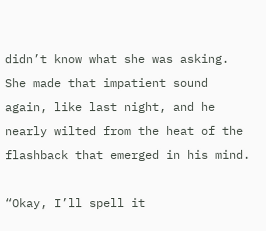didn’t know what she was asking. She made that impatient sound again, like last night, and he nearly wilted from the heat of the flashback that emerged in his mind.

“Okay, I’ll spell it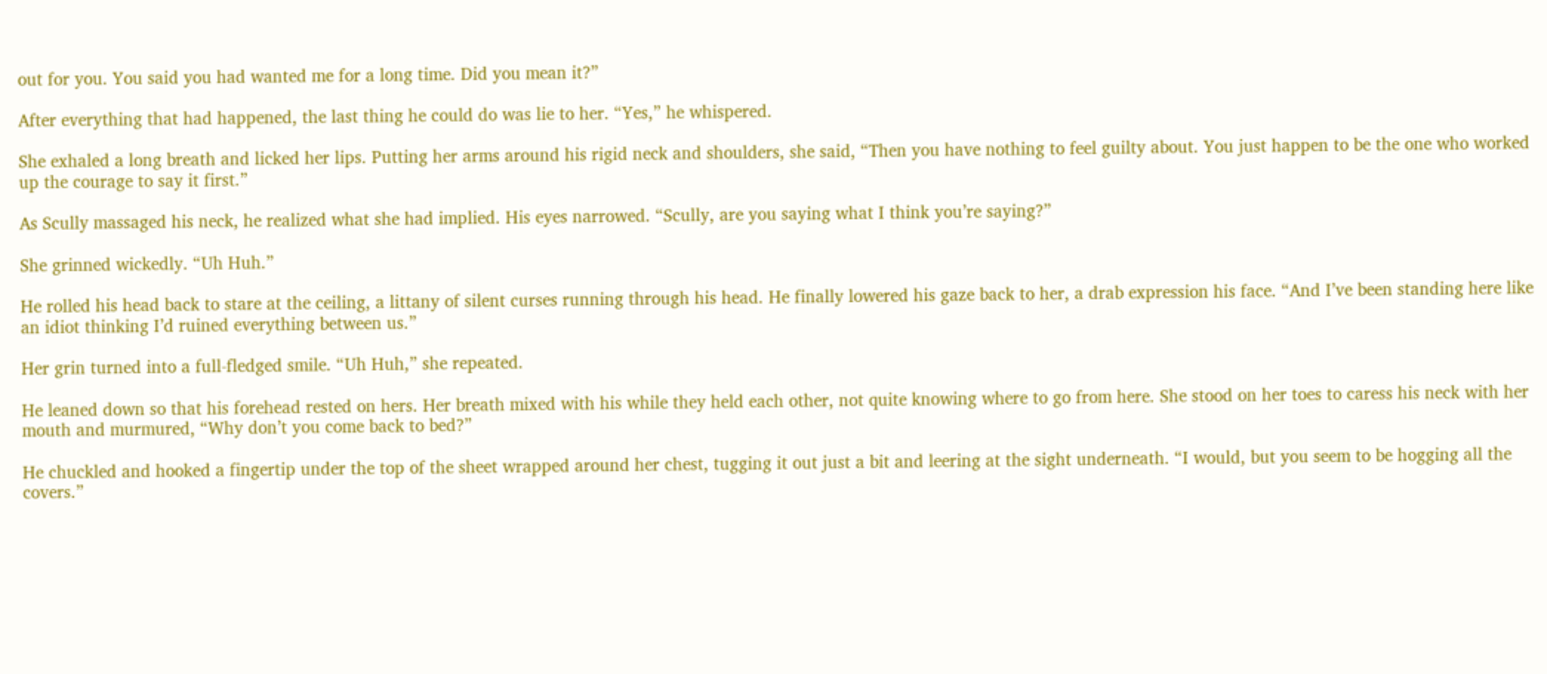out for you. You said you had wanted me for a long time. Did you mean it?”

After everything that had happened, the last thing he could do was lie to her. “Yes,” he whispered.

She exhaled a long breath and licked her lips. Putting her arms around his rigid neck and shoulders, she said, “Then you have nothing to feel guilty about. You just happen to be the one who worked up the courage to say it first.”

As Scully massaged his neck, he realized what she had implied. His eyes narrowed. “Scully, are you saying what I think you’re saying?”

She grinned wickedly. “Uh Huh.”

He rolled his head back to stare at the ceiling, a littany of silent curses running through his head. He finally lowered his gaze back to her, a drab expression his face. “And I’ve been standing here like an idiot thinking I’d ruined everything between us.”

Her grin turned into a full-fledged smile. “Uh Huh,” she repeated.

He leaned down so that his forehead rested on hers. Her breath mixed with his while they held each other, not quite knowing where to go from here. She stood on her toes to caress his neck with her mouth and murmured, “Why don’t you come back to bed?”

He chuckled and hooked a fingertip under the top of the sheet wrapped around her chest, tugging it out just a bit and leering at the sight underneath. “I would, but you seem to be hogging all the covers.”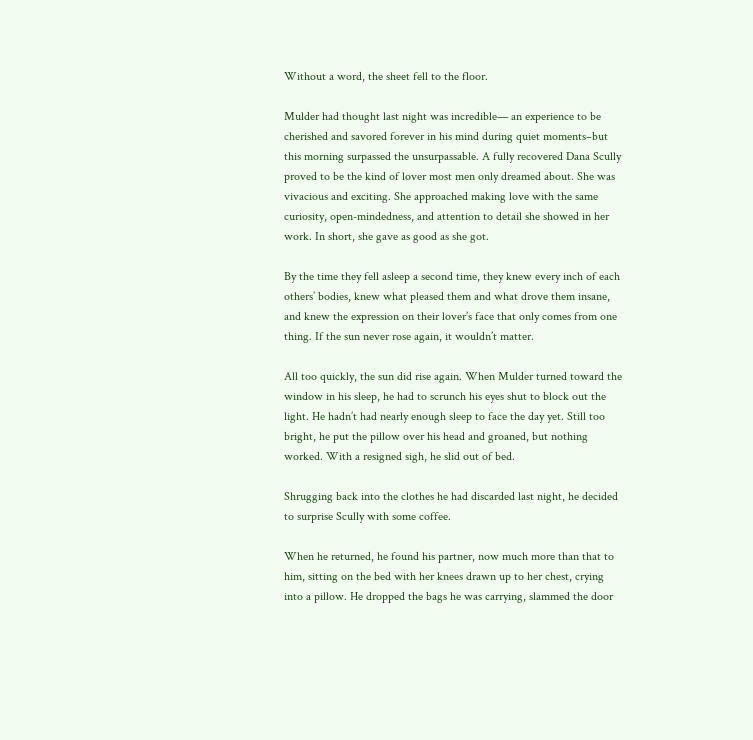Without a word, the sheet fell to the floor.

Mulder had thought last night was incredible— an experience to be cherished and savored forever in his mind during quiet moments–but this morning surpassed the unsurpassable. A fully recovered Dana Scully proved to be the kind of lover most men only dreamed about. She was vivacious and exciting. She approached making love with the same curiosity, open-mindedness, and attention to detail she showed in her work. In short, she gave as good as she got.

By the time they fell asleep a second time, they knew every inch of each others’ bodies, knew what pleased them and what drove them insane, and knew the expression on their lover’s face that only comes from one thing. If the sun never rose again, it wouldn’t matter.

All too quickly, the sun did rise again. When Mulder turned toward the window in his sleep, he had to scrunch his eyes shut to block out the light. He hadn’t had nearly enough sleep to face the day yet. Still too bright, he put the pillow over his head and groaned, but nothing worked. With a resigned sigh, he slid out of bed.

Shrugging back into the clothes he had discarded last night, he decided to surprise Scully with some coffee.

When he returned, he found his partner, now much more than that to him, sitting on the bed with her knees drawn up to her chest, crying into a pillow. He dropped the bags he was carrying, slammed the door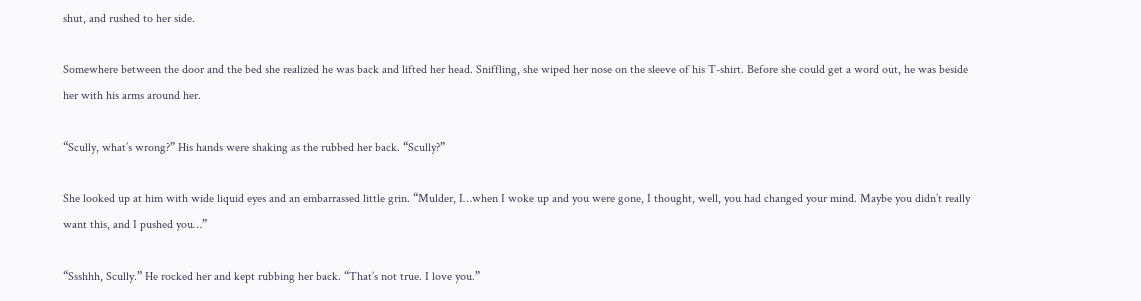shut, and rushed to her side.

Somewhere between the door and the bed she realized he was back and lifted her head. Sniffling, she wiped her nose on the sleeve of his T-shirt. Before she could get a word out, he was beside her with his arms around her.

“Scully, what’s wrong?” His hands were shaking as the rubbed her back. “Scully?”

She looked up at him with wide liquid eyes and an embarrassed little grin. “Mulder, I…when I woke up and you were gone, I thought, well, you had changed your mind. Maybe you didn’t really want this, and I pushed you…”

“Ssshhh, Scully.” He rocked her and kept rubbing her back. “That’s not true. I love you.”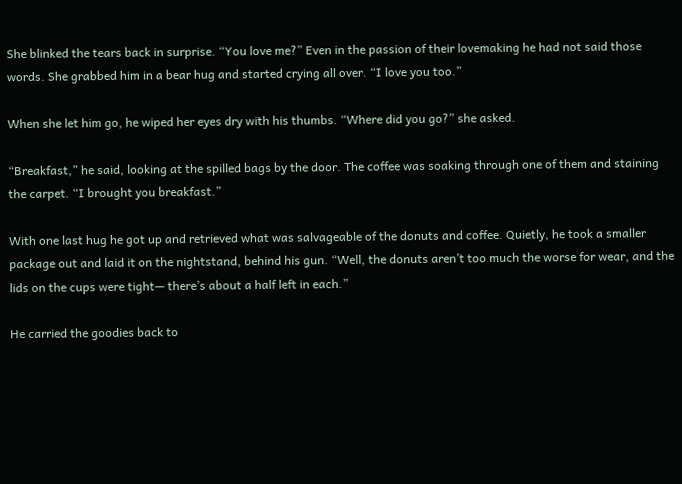She blinked the tears back in surprise. “You love me?” Even in the passion of their lovemaking he had not said those words. She grabbed him in a bear hug and started crying all over. “I love you too.”

When she let him go, he wiped her eyes dry with his thumbs. “Where did you go?” she asked.

“Breakfast,” he said, looking at the spilled bags by the door. The coffee was soaking through one of them and staining the carpet. “I brought you breakfast.”

With one last hug he got up and retrieved what was salvageable of the donuts and coffee. Quietly, he took a smaller package out and laid it on the nightstand, behind his gun. “Well, the donuts aren’t too much the worse for wear, and the lids on the cups were tight— there’s about a half left in each.”

He carried the goodies back to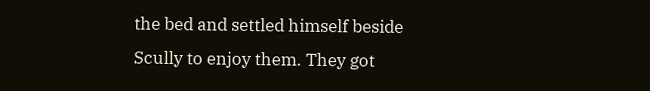the bed and settled himself beside Scully to enjoy them. They got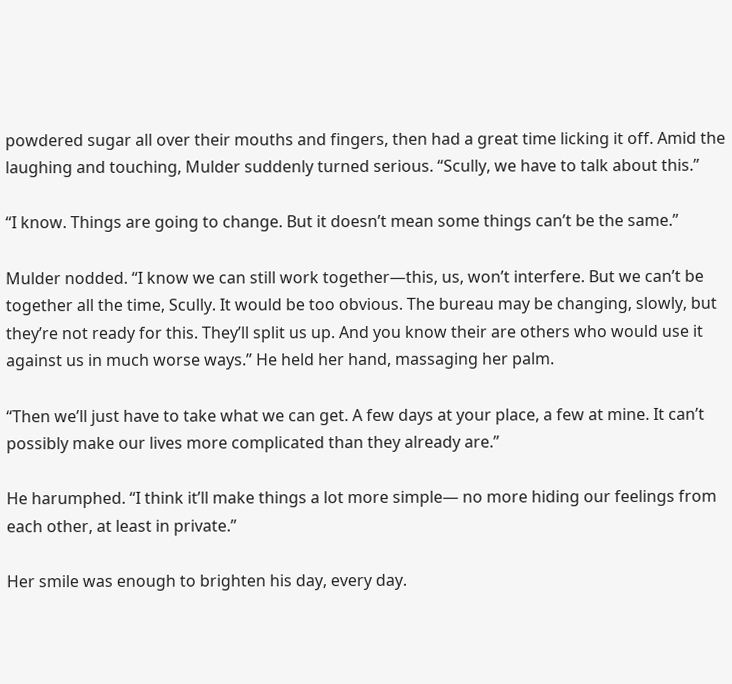powdered sugar all over their mouths and fingers, then had a great time licking it off. Amid the laughing and touching, Mulder suddenly turned serious. “Scully, we have to talk about this.”

“I know. Things are going to change. But it doesn’t mean some things can’t be the same.”

Mulder nodded. “I know we can still work together—this, us, won’t interfere. But we can’t be together all the time, Scully. It would be too obvious. The bureau may be changing, slowly, but they’re not ready for this. They’ll split us up. And you know their are others who would use it against us in much worse ways.” He held her hand, massaging her palm.

“Then we’ll just have to take what we can get. A few days at your place, a few at mine. It can’t possibly make our lives more complicated than they already are.”

He harumphed. “I think it’ll make things a lot more simple— no more hiding our feelings from each other, at least in private.”

Her smile was enough to brighten his day, every day.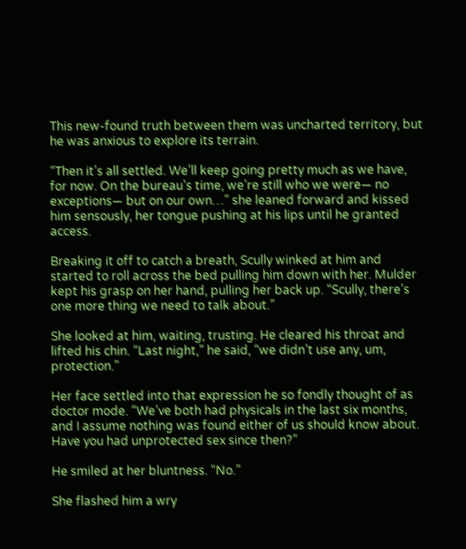This new-found truth between them was uncharted territory, but he was anxious to explore its terrain.

“Then it’s all settled. We’ll keep going pretty much as we have, for now. On the bureau’s time, we’re still who we were— no exceptions— but on our own…” she leaned forward and kissed him sensously, her tongue pushing at his lips until he granted access.

Breaking it off to catch a breath, Scully winked at him and started to roll across the bed pulling him down with her. Mulder kept his grasp on her hand, pulling her back up. “Scully, there’s one more thing we need to talk about.”

She looked at him, waiting, trusting. He cleared his throat and lifted his chin. “Last night,” he said, “we didn’t use any, um, protection.”

Her face settled into that expression he so fondly thought of as doctor mode. “We’ve both had physicals in the last six months, and I assume nothing was found either of us should know about. Have you had unprotected sex since then?”

He smiled at her bluntness. “No.”

She flashed him a wry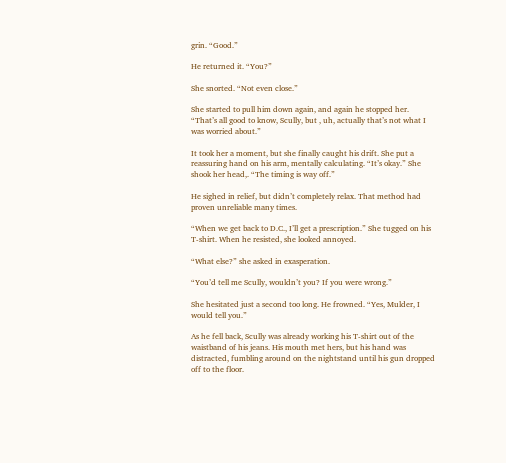grin. “Good.”

He returned it. “You?”

She snorted. “Not even close.”

She started to pull him down again, and again he stopped her. “That’s all good to know, Scully, but , uh, actually that’s not what I was worried about.”

It took her a moment, but she finally caught his drift. She put a reassuring hand on his arm, mentally calculating. “It’s okay.” She shook her head,. “The timing is way off.”

He sighed in relief, but didn’t completely relax. That method had proven unreliable many times.

“When we get back to D.C., I’ll get a prescription.” She tugged on his T-shirt. When he resisted, she looked annoyed.

“What else?” she asked in exasperation.

“You’d tell me Scully, wouldn’t you? If you were wrong.”

She hesitated just a second too long. He frowned. “Yes, Mulder, I would tell you.”

As he fell back, Scully was already working his T-shirt out of the waistband of his jeans. His mouth met hers, but his hand was distracted, fumbling around on the nightstand until his gun dropped off to the floor.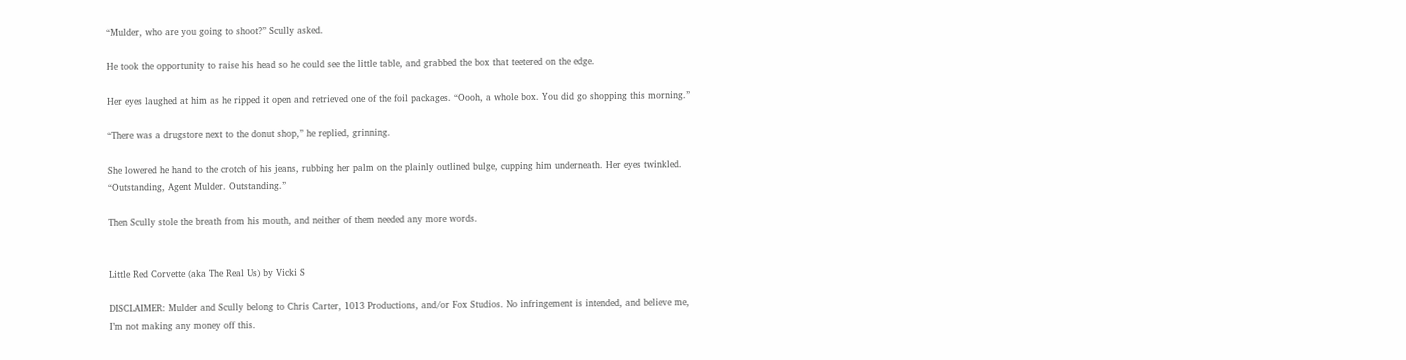“Mulder, who are you going to shoot?” Scully asked.

He took the opportunity to raise his head so he could see the little table, and grabbed the box that teetered on the edge.

Her eyes laughed at him as he ripped it open and retrieved one of the foil packages. “Oooh, a whole box. You did go shopping this morning.”

“There was a drugstore next to the donut shop,” he replied, grinning.

She lowered he hand to the crotch of his jeans, rubbing her palm on the plainly outlined bulge, cupping him underneath. Her eyes twinkled. “Outstanding, Agent Mulder. Outstanding.”

Then Scully stole the breath from his mouth, and neither of them needed any more words.


Little Red Corvette (aka The Real Us) by Vicki S

DISCLAIMER: Mulder and Scully belong to Chris Carter, 1013 Productions, and/or Fox Studios. No infringement is intended, and believe me, I’m not making any money off this.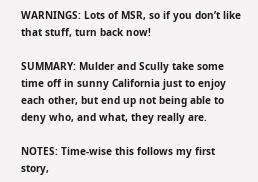WARNINGS: Lots of MSR, so if you don’t like that stuff, turn back now!

SUMMARY: Mulder and Scully take some time off in sunny California just to enjoy each other, but end up not being able to deny who, and what, they really are.

NOTES: Time-wise this follows my first story,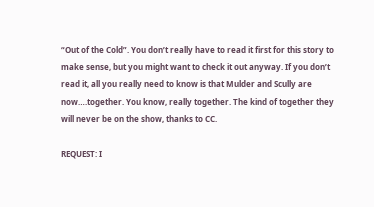“Out of the Cold”. You don’t really have to read it first for this story to make sense, but you might want to check it out anyway. If you don’t read it, all you really need to know is that Mulder and Scully are now….together. You know, really together. The kind of together they will never be on the show, thanks to CC.

REQUEST: I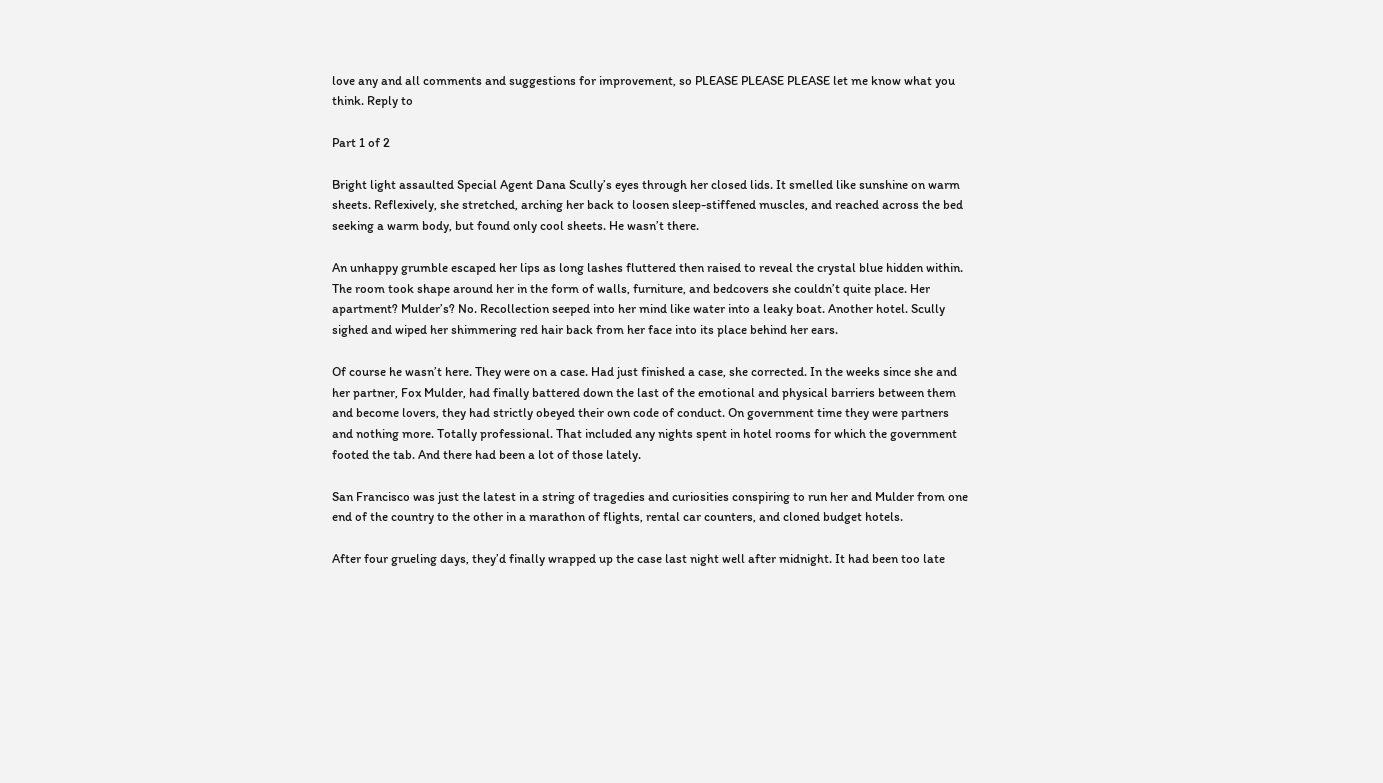love any and all comments and suggestions for improvement, so PLEASE PLEASE PLEASE let me know what you think. Reply to

Part 1 of 2

Bright light assaulted Special Agent Dana Scully’s eyes through her closed lids. It smelled like sunshine on warm sheets. Reflexively, she stretched, arching her back to loosen sleep-stiffened muscles, and reached across the bed seeking a warm body, but found only cool sheets. He wasn’t there.

An unhappy grumble escaped her lips as long lashes fluttered then raised to reveal the crystal blue hidden within. The room took shape around her in the form of walls, furniture, and bedcovers she couldn’t quite place. Her apartment? Mulder’s? No. Recollection seeped into her mind like water into a leaky boat. Another hotel. Scully sighed and wiped her shimmering red hair back from her face into its place behind her ears.

Of course he wasn’t here. They were on a case. Had just finished a case, she corrected. In the weeks since she and her partner, Fox Mulder, had finally battered down the last of the emotional and physical barriers between them and become lovers, they had strictly obeyed their own code of conduct. On government time they were partners and nothing more. Totally professional. That included any nights spent in hotel rooms for which the government footed the tab. And there had been a lot of those lately.

San Francisco was just the latest in a string of tragedies and curiosities conspiring to run her and Mulder from one end of the country to the other in a marathon of flights, rental car counters, and cloned budget hotels.

After four grueling days, they’d finally wrapped up the case last night well after midnight. It had been too late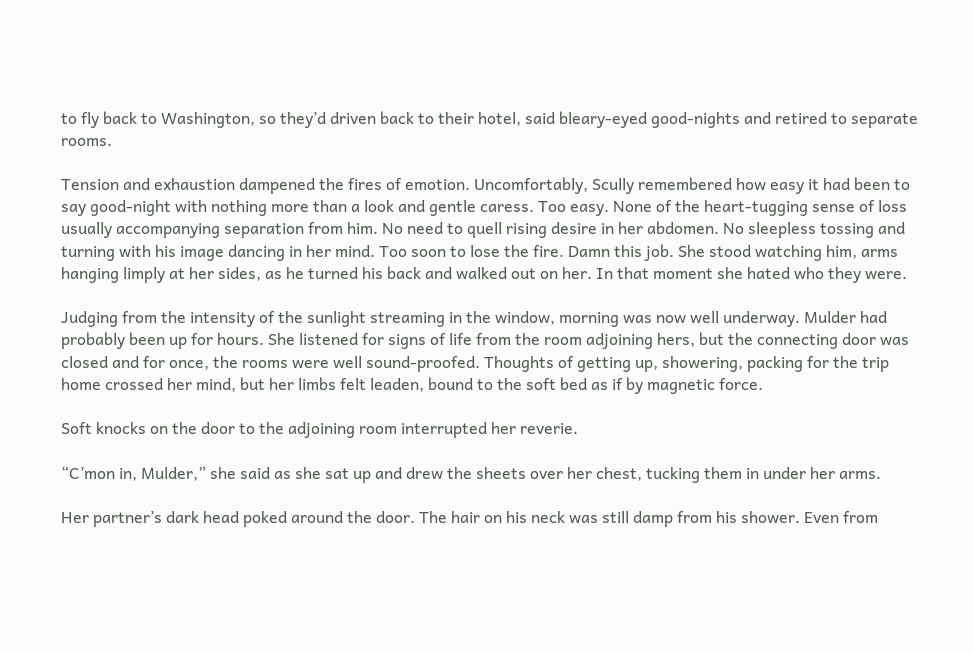to fly back to Washington, so they’d driven back to their hotel, said bleary-eyed good-nights and retired to separate rooms.

Tension and exhaustion dampened the fires of emotion. Uncomfortably, Scully remembered how easy it had been to say good-night with nothing more than a look and gentle caress. Too easy. None of the heart-tugging sense of loss usually accompanying separation from him. No need to quell rising desire in her abdomen. No sleepless tossing and turning with his image dancing in her mind. Too soon to lose the fire. Damn this job. She stood watching him, arms hanging limply at her sides, as he turned his back and walked out on her. In that moment she hated who they were.

Judging from the intensity of the sunlight streaming in the window, morning was now well underway. Mulder had probably been up for hours. She listened for signs of life from the room adjoining hers, but the connecting door was closed and for once, the rooms were well sound-proofed. Thoughts of getting up, showering, packing for the trip home crossed her mind, but her limbs felt leaden, bound to the soft bed as if by magnetic force.

Soft knocks on the door to the adjoining room interrupted her reverie.

“C’mon in, Mulder,” she said as she sat up and drew the sheets over her chest, tucking them in under her arms.

Her partner’s dark head poked around the door. The hair on his neck was still damp from his shower. Even from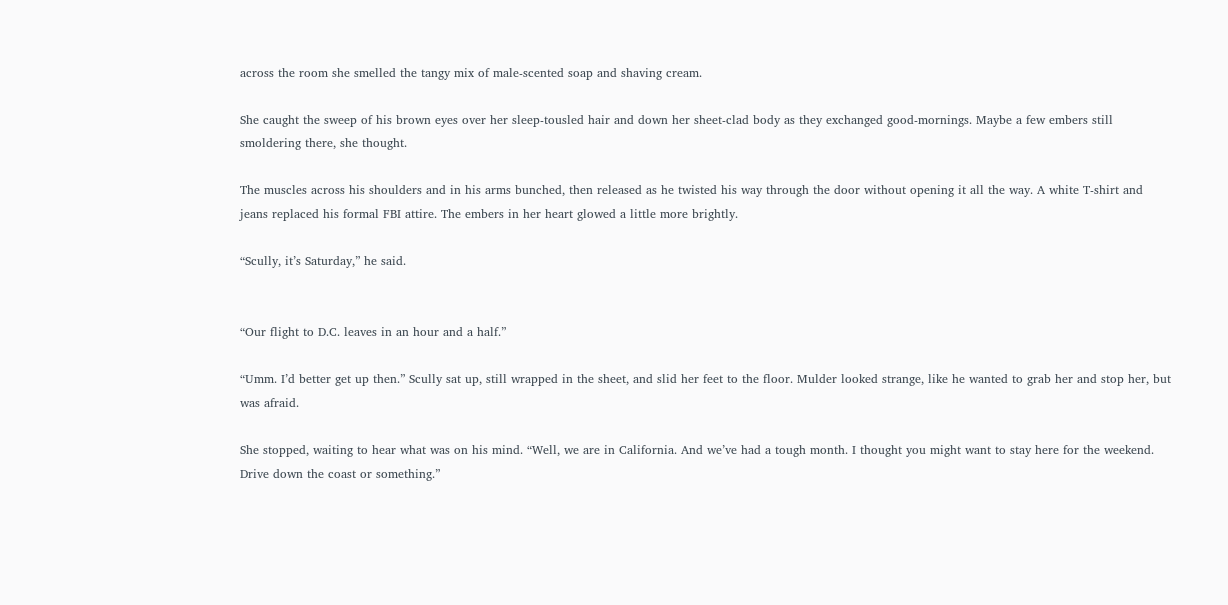across the room she smelled the tangy mix of male-scented soap and shaving cream.

She caught the sweep of his brown eyes over her sleep-tousled hair and down her sheet-clad body as they exchanged good-mornings. Maybe a few embers still smoldering there, she thought.

The muscles across his shoulders and in his arms bunched, then released as he twisted his way through the door without opening it all the way. A white T-shirt and jeans replaced his formal FBI attire. The embers in her heart glowed a little more brightly.

“Scully, it’s Saturday,” he said.


“Our flight to D.C. leaves in an hour and a half.”

“Umm. I’d better get up then.” Scully sat up, still wrapped in the sheet, and slid her feet to the floor. Mulder looked strange, like he wanted to grab her and stop her, but was afraid.

She stopped, waiting to hear what was on his mind. “Well, we are in California. And we’ve had a tough month. I thought you might want to stay here for the weekend. Drive down the coast or something.”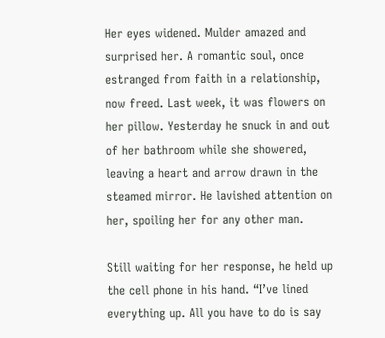Her eyes widened. Mulder amazed and surprised her. A romantic soul, once estranged from faith in a relationship, now freed. Last week, it was flowers on her pillow. Yesterday he snuck in and out of her bathroom while she showered, leaving a heart and arrow drawn in the steamed mirror. He lavished attention on her, spoiling her for any other man.

Still waiting for her response, he held up the cell phone in his hand. “I’ve lined everything up. All you have to do is say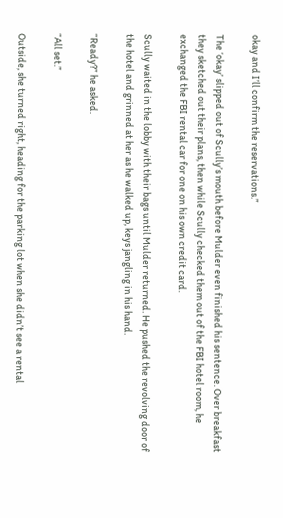okay and I’ll confirm the reservations.”

The ‘okay’ slipped out of Scully’s mouth before Mulder even finished his sentence. Over breakfast they sketched out their plans, then while Scully checked them out of the FBI hotel room, he exchanged the FBI rental car for one on his own credit card.

Scully waited in the lobby with their bags until Mulder returned. He pushed the revolving door of the hotel and grinned at her as he walked up, keys jangling in his hand.

“Ready?” he asked.

“All set.”

Outside, she turned right, heading for the parking lot when she didn’t see a rental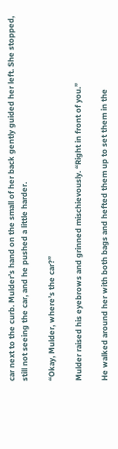car next to the curb. Mulder’s hand on the small of her back gently guided her left. She stopped, still not seeing the car, and he pushed a little harder.

“Okay, Mulder, where’s the car?”

Mulder raised his eyebrows and grinned mischievously. “Right in front of you.”

He walked around her with both bags and hefted them up to set them in the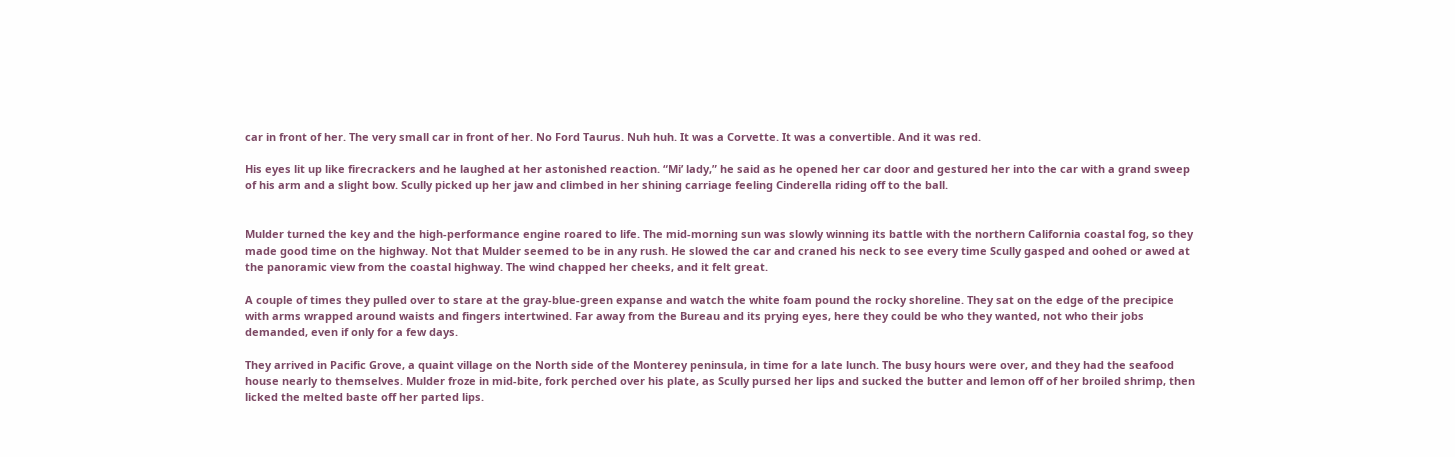car in front of her. The very small car in front of her. No Ford Taurus. Nuh huh. It was a Corvette. It was a convertible. And it was red.

His eyes lit up like firecrackers and he laughed at her astonished reaction. “Mi’ lady,” he said as he opened her car door and gestured her into the car with a grand sweep of his arm and a slight bow. Scully picked up her jaw and climbed in her shining carriage feeling Cinderella riding off to the ball.


Mulder turned the key and the high-performance engine roared to life. The mid-morning sun was slowly winning its battle with the northern California coastal fog, so they made good time on the highway. Not that Mulder seemed to be in any rush. He slowed the car and craned his neck to see every time Scully gasped and oohed or awed at the panoramic view from the coastal highway. The wind chapped her cheeks, and it felt great.

A couple of times they pulled over to stare at the gray-blue-green expanse and watch the white foam pound the rocky shoreline. They sat on the edge of the precipice with arms wrapped around waists and fingers intertwined. Far away from the Bureau and its prying eyes, here they could be who they wanted, not who their jobs demanded, even if only for a few days.

They arrived in Pacific Grove, a quaint village on the North side of the Monterey peninsula, in time for a late lunch. The busy hours were over, and they had the seafood house nearly to themselves. Mulder froze in mid-bite, fork perched over his plate, as Scully pursed her lips and sucked the butter and lemon off of her broiled shrimp, then licked the melted baste off her parted lips.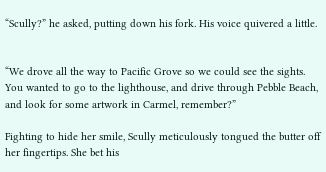“Scully?” he asked, putting down his fork. His voice quivered a little.


“We drove all the way to Pacific Grove so we could see the sights. You wanted to go to the lighthouse, and drive through Pebble Beach, and look for some artwork in Carmel, remember?”

Fighting to hide her smile, Scully meticulously tongued the butter off her fingertips. She bet his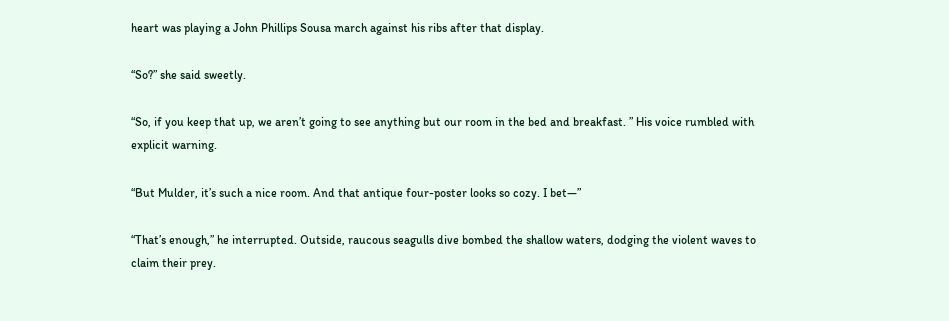heart was playing a John Phillips Sousa march against his ribs after that display.

“So?” she said sweetly.

“So, if you keep that up, we aren’t going to see anything but our room in the bed and breakfast. ” His voice rumbled with explicit warning.

“But Mulder, it’s such a nice room. And that antique four-poster looks so cozy. I bet—”

“That’s enough,” he interrupted. Outside, raucous seagulls dive bombed the shallow waters, dodging the violent waves to claim their prey.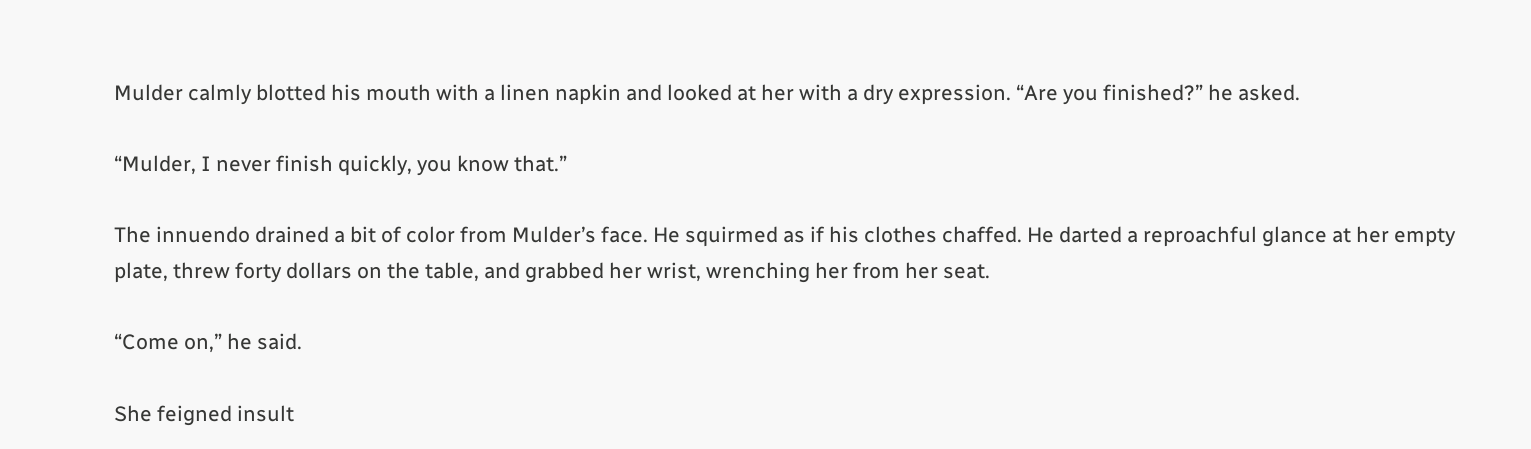Mulder calmly blotted his mouth with a linen napkin and looked at her with a dry expression. “Are you finished?” he asked.

“Mulder, I never finish quickly, you know that.”

The innuendo drained a bit of color from Mulder’s face. He squirmed as if his clothes chaffed. He darted a reproachful glance at her empty plate, threw forty dollars on the table, and grabbed her wrist, wrenching her from her seat.

“Come on,” he said.

She feigned insult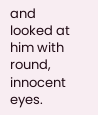and looked at him with round, innocent eyes.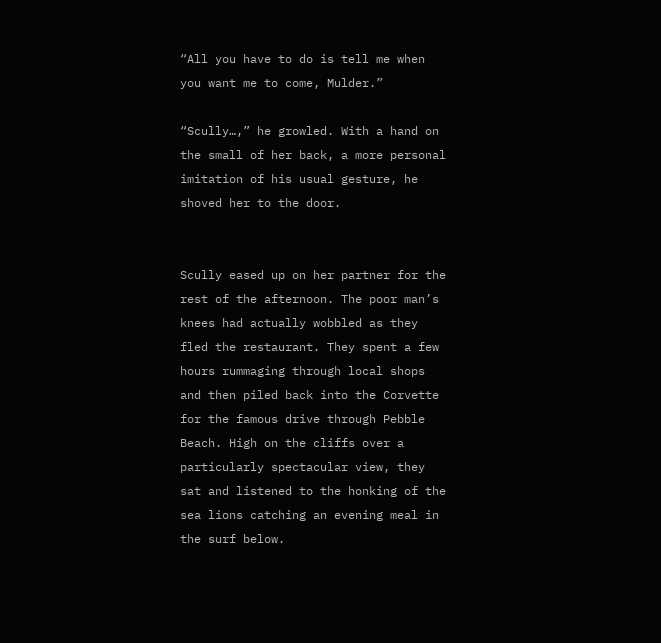“All you have to do is tell me when you want me to come, Mulder.”

“Scully…,” he growled. With a hand on the small of her back, a more personal imitation of his usual gesture, he shoved her to the door.


Scully eased up on her partner for the rest of the afternoon. The poor man’s knees had actually wobbled as they fled the restaurant. They spent a few hours rummaging through local shops and then piled back into the Corvette for the famous drive through Pebble Beach. High on the cliffs over a particularly spectacular view, they sat and listened to the honking of the sea lions catching an evening meal in the surf below.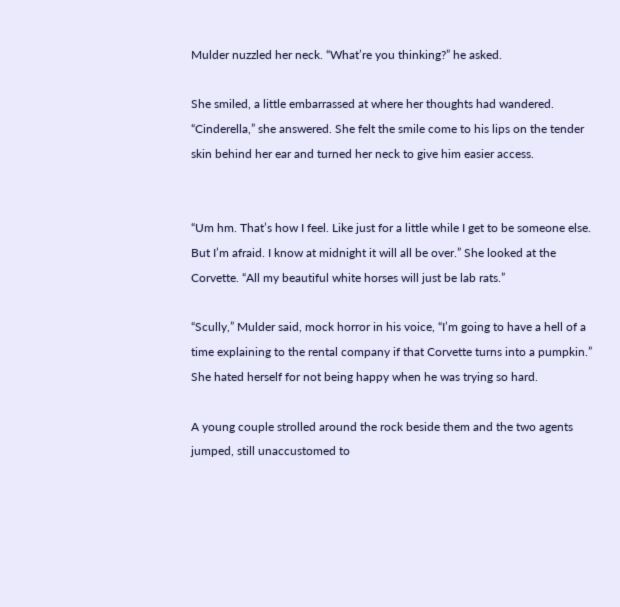Mulder nuzzled her neck. “What’re you thinking?” he asked.

She smiled, a little embarrassed at where her thoughts had wandered. “Cinderella,” she answered. She felt the smile come to his lips on the tender skin behind her ear and turned her neck to give him easier access.


“Um hm. That’s how I feel. Like just for a little while I get to be someone else. But I’m afraid. I know at midnight it will all be over.” She looked at the Corvette. “All my beautiful white horses will just be lab rats.”

“Scully,” Mulder said, mock horror in his voice, “I’m going to have a hell of a time explaining to the rental company if that Corvette turns into a pumpkin.” She hated herself for not being happy when he was trying so hard.

A young couple strolled around the rock beside them and the two agents jumped, still unaccustomed to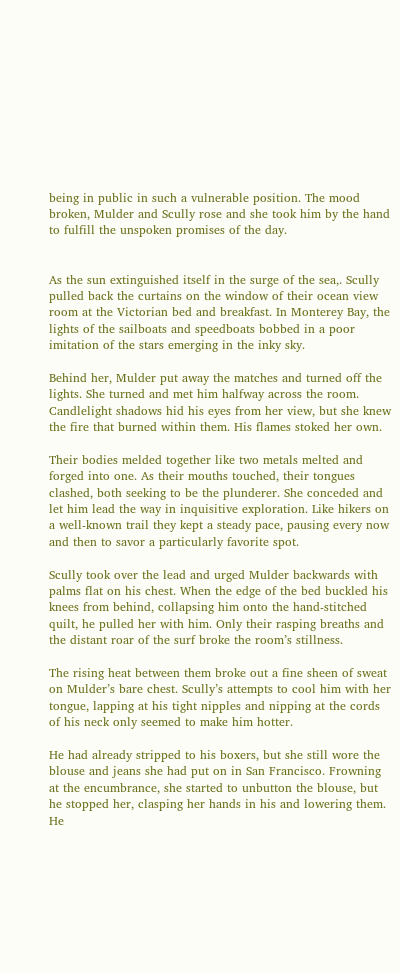being in public in such a vulnerable position. The mood broken, Mulder and Scully rose and she took him by the hand to fulfill the unspoken promises of the day.


As the sun extinguished itself in the surge of the sea,. Scully pulled back the curtains on the window of their ocean view room at the Victorian bed and breakfast. In Monterey Bay, the lights of the sailboats and speedboats bobbed in a poor imitation of the stars emerging in the inky sky.

Behind her, Mulder put away the matches and turned off the lights. She turned and met him halfway across the room. Candlelight shadows hid his eyes from her view, but she knew the fire that burned within them. His flames stoked her own.

Their bodies melded together like two metals melted and forged into one. As their mouths touched, their tongues clashed, both seeking to be the plunderer. She conceded and let him lead the way in inquisitive exploration. Like hikers on a well-known trail they kept a steady pace, pausing every now and then to savor a particularly favorite spot.

Scully took over the lead and urged Mulder backwards with palms flat on his chest. When the edge of the bed buckled his knees from behind, collapsing him onto the hand-stitched quilt, he pulled her with him. Only their rasping breaths and the distant roar of the surf broke the room’s stillness.

The rising heat between them broke out a fine sheen of sweat on Mulder’s bare chest. Scully’s attempts to cool him with her tongue, lapping at his tight nipples and nipping at the cords of his neck only seemed to make him hotter.

He had already stripped to his boxers, but she still wore the blouse and jeans she had put on in San Francisco. Frowning at the encumbrance, she started to unbutton the blouse, but he stopped her, clasping her hands in his and lowering them. He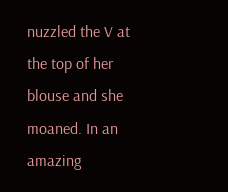nuzzled the V at the top of her blouse and she moaned. In an amazing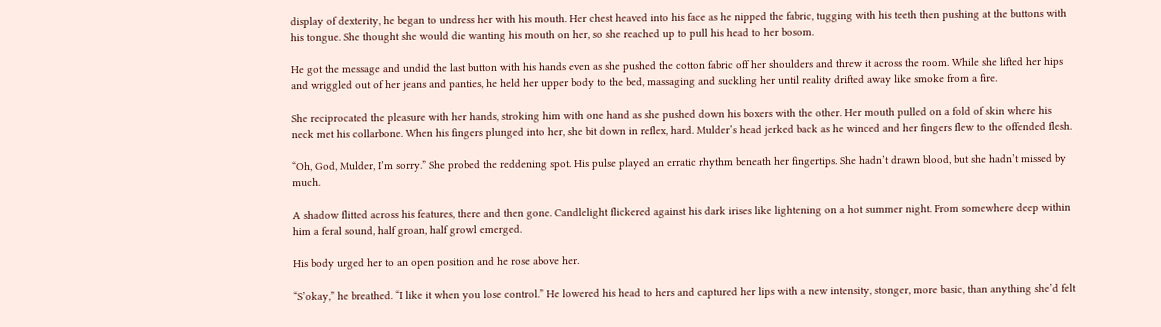display of dexterity, he began to undress her with his mouth. Her chest heaved into his face as he nipped the fabric, tugging with his teeth then pushing at the buttons with his tongue. She thought she would die wanting his mouth on her, so she reached up to pull his head to her bosom.

He got the message and undid the last button with his hands even as she pushed the cotton fabric off her shoulders and threw it across the room. While she lifted her hips and wriggled out of her jeans and panties, he held her upper body to the bed, massaging and suckling her until reality drifted away like smoke from a fire.

She reciprocated the pleasure with her hands, stroking him with one hand as she pushed down his boxers with the other. Her mouth pulled on a fold of skin where his neck met his collarbone. When his fingers plunged into her, she bit down in reflex, hard. Mulder’s head jerked back as he winced and her fingers flew to the offended flesh.

“Oh, God, Mulder, I’m sorry.” She probed the reddening spot. His pulse played an erratic rhythm beneath her fingertips. She hadn’t drawn blood, but she hadn’t missed by much.

A shadow flitted across his features, there and then gone. Candlelight flickered against his dark irises like lightening on a hot summer night. From somewhere deep within him a feral sound, half groan, half growl emerged.

His body urged her to an open position and he rose above her.

“S’okay,” he breathed. “I like it when you lose control.” He lowered his head to hers and captured her lips with a new intensity, stonger, more basic, than anything she’d felt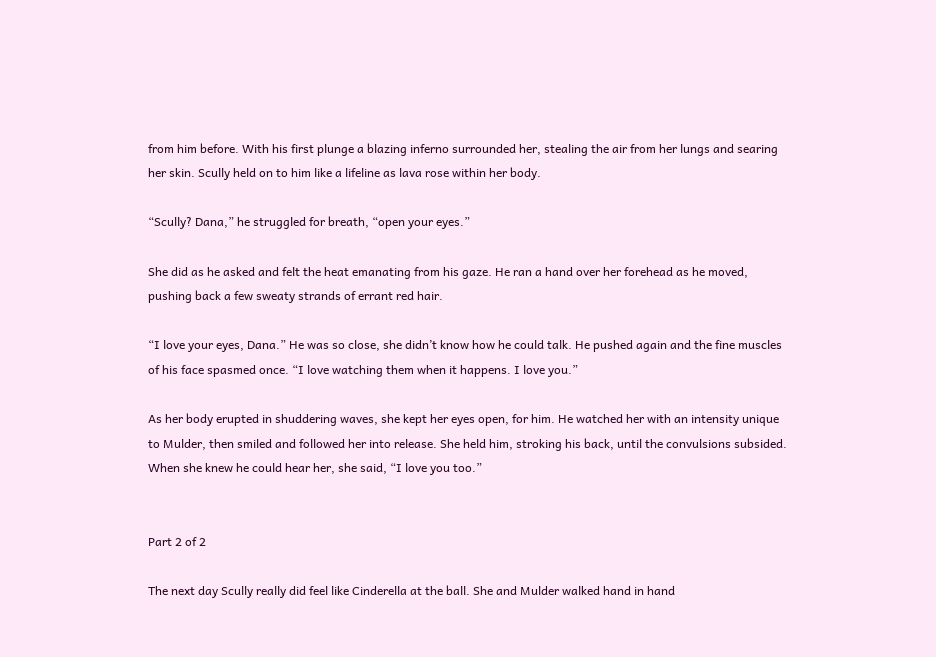from him before. With his first plunge a blazing inferno surrounded her, stealing the air from her lungs and searing her skin. Scully held on to him like a lifeline as lava rose within her body.

“Scully? Dana,” he struggled for breath, “open your eyes.”

She did as he asked and felt the heat emanating from his gaze. He ran a hand over her forehead as he moved, pushing back a few sweaty strands of errant red hair.

“I love your eyes, Dana.” He was so close, she didn’t know how he could talk. He pushed again and the fine muscles of his face spasmed once. “I love watching them when it happens. I love you.”

As her body erupted in shuddering waves, she kept her eyes open, for him. He watched her with an intensity unique to Mulder, then smiled and followed her into release. She held him, stroking his back, until the convulsions subsided. When she knew he could hear her, she said, “I love you too.”


Part 2 of 2

The next day Scully really did feel like Cinderella at the ball. She and Mulder walked hand in hand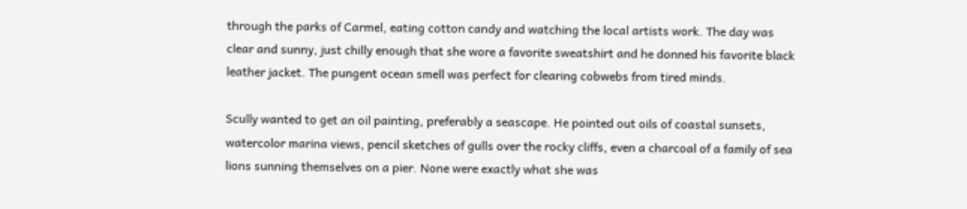through the parks of Carmel, eating cotton candy and watching the local artists work. The day was clear and sunny, just chilly enough that she wore a favorite sweatshirt and he donned his favorite black leather jacket. The pungent ocean smell was perfect for clearing cobwebs from tired minds.

Scully wanted to get an oil painting, preferably a seascape. He pointed out oils of coastal sunsets, watercolor marina views, pencil sketches of gulls over the rocky cliffs, even a charcoal of a family of sea lions sunning themselves on a pier. None were exactly what she was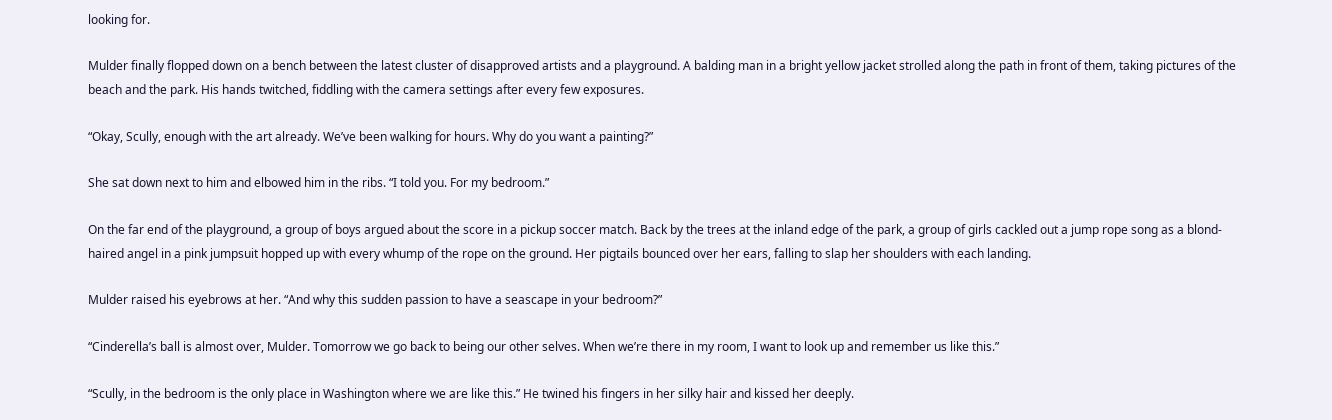looking for.

Mulder finally flopped down on a bench between the latest cluster of disapproved artists and a playground. A balding man in a bright yellow jacket strolled along the path in front of them, taking pictures of the beach and the park. His hands twitched, fiddling with the camera settings after every few exposures.

“Okay, Scully, enough with the art already. We’ve been walking for hours. Why do you want a painting?”

She sat down next to him and elbowed him in the ribs. “I told you. For my bedroom.”

On the far end of the playground, a group of boys argued about the score in a pickup soccer match. Back by the trees at the inland edge of the park, a group of girls cackled out a jump rope song as a blond-haired angel in a pink jumpsuit hopped up with every whump of the rope on the ground. Her pigtails bounced over her ears, falling to slap her shoulders with each landing.

Mulder raised his eyebrows at her. “And why this sudden passion to have a seascape in your bedroom?”

“Cinderella’s ball is almost over, Mulder. Tomorrow we go back to being our other selves. When we’re there in my room, I want to look up and remember us like this.”

“Scully, in the bedroom is the only place in Washington where we are like this.” He twined his fingers in her silky hair and kissed her deeply.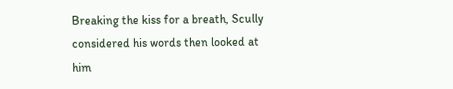Breaking the kiss for a breath, Scully considered his words then looked at him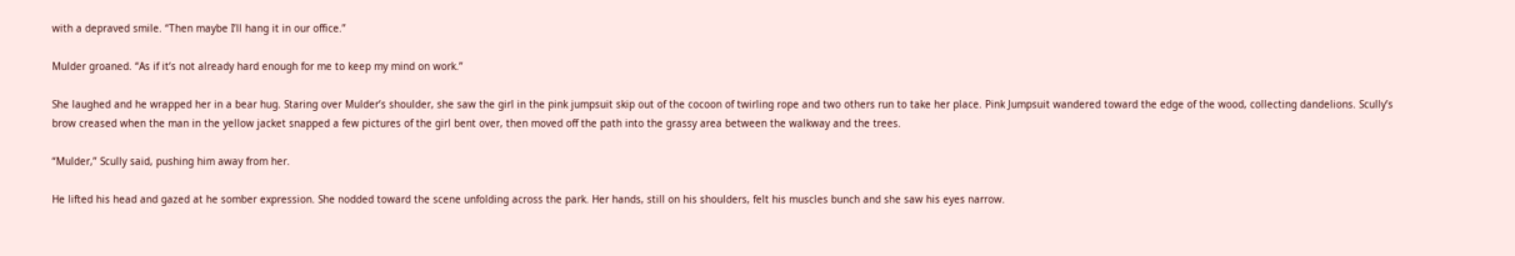with a depraved smile. “Then maybe I’ll hang it in our office.”

Mulder groaned. “As if it’s not already hard enough for me to keep my mind on work.”

She laughed and he wrapped her in a bear hug. Staring over Mulder’s shoulder, she saw the girl in the pink jumpsuit skip out of the cocoon of twirling rope and two others run to take her place. Pink Jumpsuit wandered toward the edge of the wood, collecting dandelions. Scully’s brow creased when the man in the yellow jacket snapped a few pictures of the girl bent over, then moved off the path into the grassy area between the walkway and the trees.

“Mulder,” Scully said, pushing him away from her.

He lifted his head and gazed at he somber expression. She nodded toward the scene unfolding across the park. Her hands, still on his shoulders, felt his muscles bunch and she saw his eyes narrow.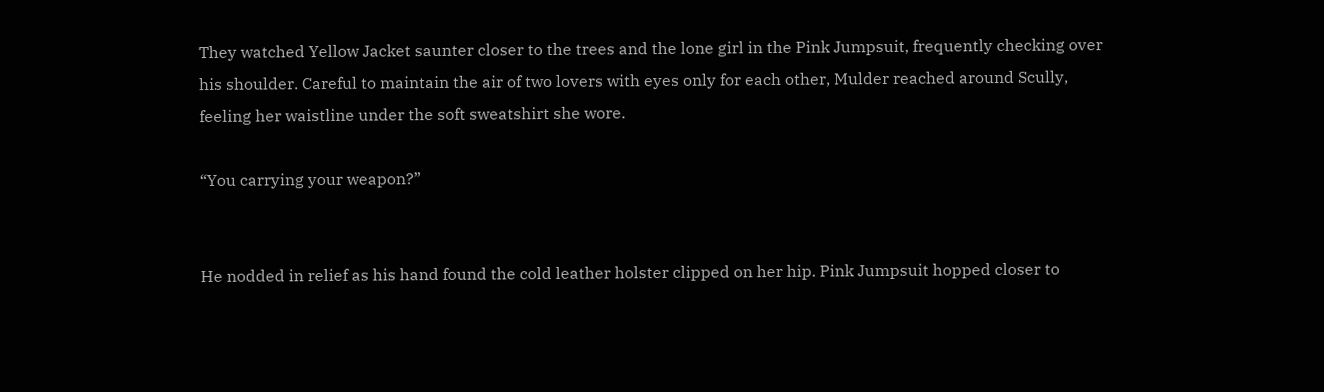They watched Yellow Jacket saunter closer to the trees and the lone girl in the Pink Jumpsuit, frequently checking over his shoulder. Careful to maintain the air of two lovers with eyes only for each other, Mulder reached around Scully, feeling her waistline under the soft sweatshirt she wore.

“You carrying your weapon?”


He nodded in relief as his hand found the cold leather holster clipped on her hip. Pink Jumpsuit hopped closer to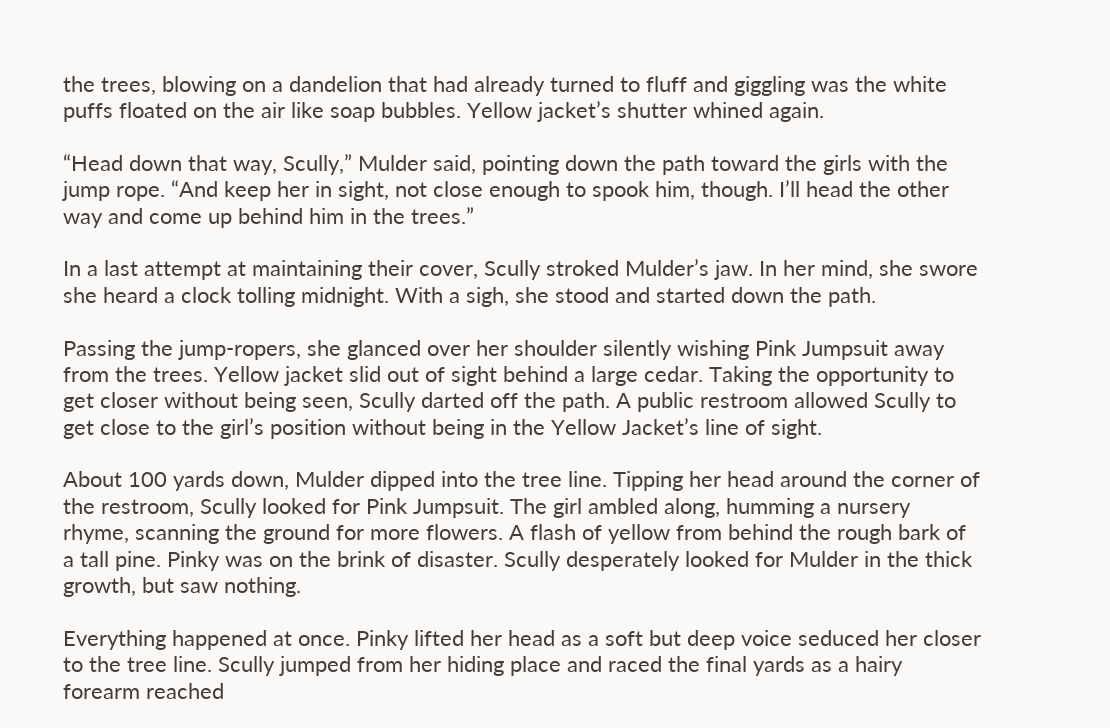the trees, blowing on a dandelion that had already turned to fluff and giggling was the white puffs floated on the air like soap bubbles. Yellow jacket’s shutter whined again.

“Head down that way, Scully,” Mulder said, pointing down the path toward the girls with the jump rope. “And keep her in sight, not close enough to spook him, though. I’ll head the other way and come up behind him in the trees.”

In a last attempt at maintaining their cover, Scully stroked Mulder’s jaw. In her mind, she swore she heard a clock tolling midnight. With a sigh, she stood and started down the path.

Passing the jump-ropers, she glanced over her shoulder silently wishing Pink Jumpsuit away from the trees. Yellow jacket slid out of sight behind a large cedar. Taking the opportunity to get closer without being seen, Scully darted off the path. A public restroom allowed Scully to get close to the girl’s position without being in the Yellow Jacket’s line of sight.

About 100 yards down, Mulder dipped into the tree line. Tipping her head around the corner of the restroom, Scully looked for Pink Jumpsuit. The girl ambled along, humming a nursery rhyme, scanning the ground for more flowers. A flash of yellow from behind the rough bark of a tall pine. Pinky was on the brink of disaster. Scully desperately looked for Mulder in the thick growth, but saw nothing.

Everything happened at once. Pinky lifted her head as a soft but deep voice seduced her closer to the tree line. Scully jumped from her hiding place and raced the final yards as a hairy forearm reached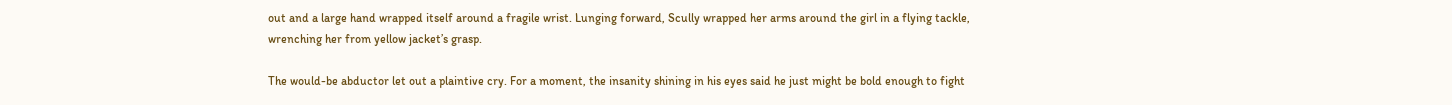out and a large hand wrapped itself around a fragile wrist. Lunging forward, Scully wrapped her arms around the girl in a flying tackle, wrenching her from yellow jacket’s grasp.

The would-be abductor let out a plaintive cry. For a moment, the insanity shining in his eyes said he just might be bold enough to fight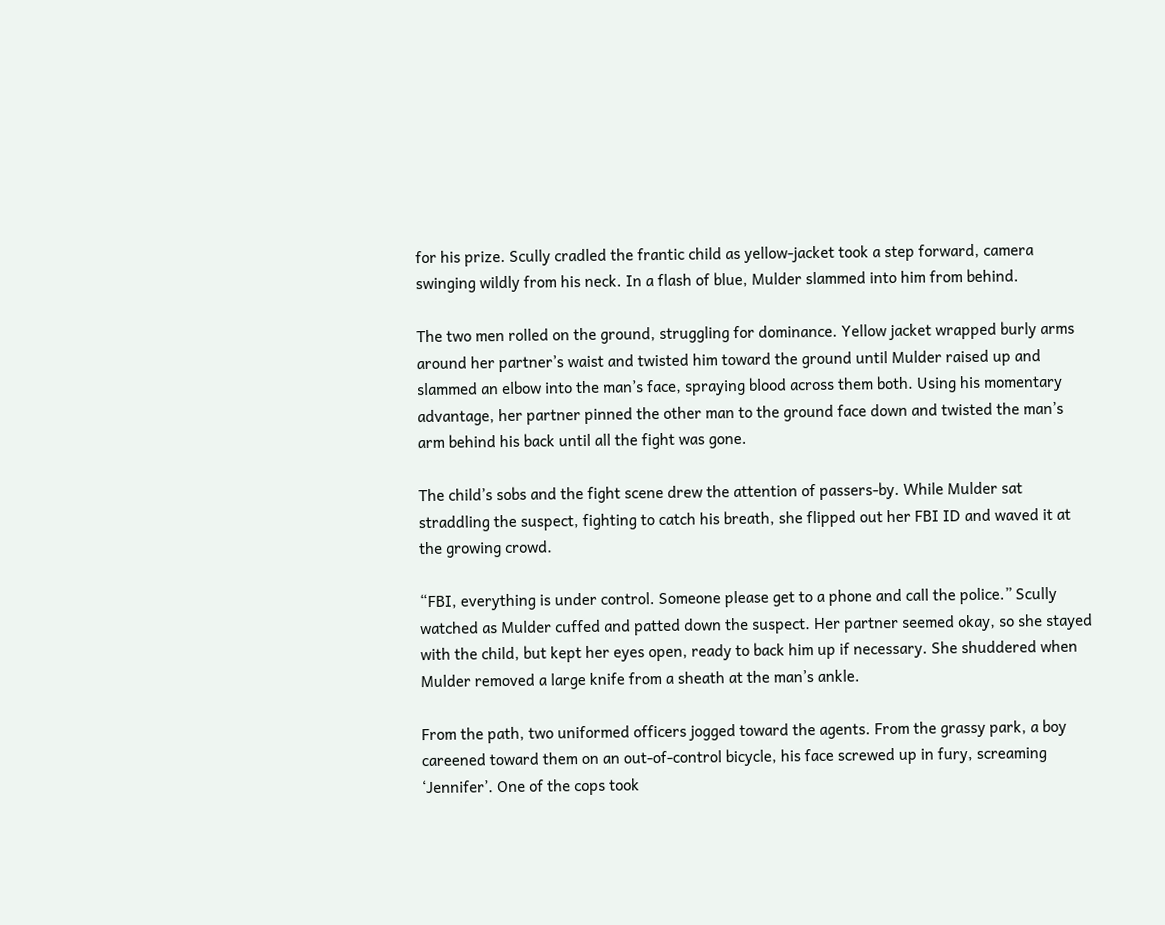for his prize. Scully cradled the frantic child as yellow-jacket took a step forward, camera swinging wildly from his neck. In a flash of blue, Mulder slammed into him from behind.

The two men rolled on the ground, struggling for dominance. Yellow jacket wrapped burly arms around her partner’s waist and twisted him toward the ground until Mulder raised up and slammed an elbow into the man’s face, spraying blood across them both. Using his momentary advantage, her partner pinned the other man to the ground face down and twisted the man’s arm behind his back until all the fight was gone.

The child’s sobs and the fight scene drew the attention of passers-by. While Mulder sat straddling the suspect, fighting to catch his breath, she flipped out her FBI ID and waved it at the growing crowd.

“FBI, everything is under control. Someone please get to a phone and call the police.” Scully watched as Mulder cuffed and patted down the suspect. Her partner seemed okay, so she stayed with the child, but kept her eyes open, ready to back him up if necessary. She shuddered when Mulder removed a large knife from a sheath at the man’s ankle.

From the path, two uniformed officers jogged toward the agents. From the grassy park, a boy careened toward them on an out-of-control bicycle, his face screwed up in fury, screaming ‘Jennifer’. One of the cops took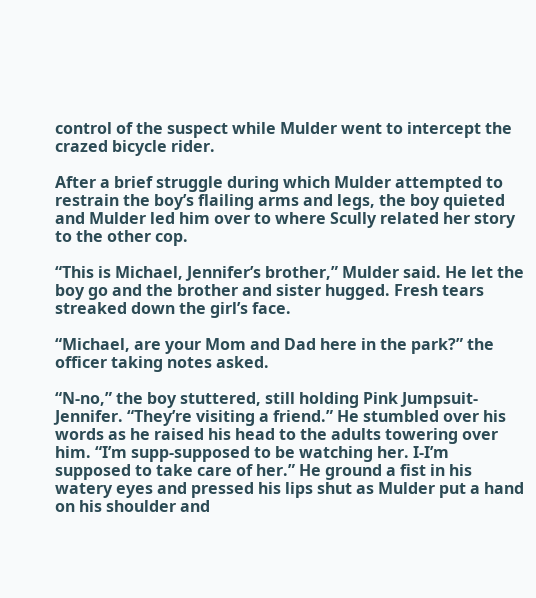control of the suspect while Mulder went to intercept the crazed bicycle rider.

After a brief struggle during which Mulder attempted to restrain the boy’s flailing arms and legs, the boy quieted and Mulder led him over to where Scully related her story to the other cop.

“This is Michael, Jennifer’s brother,” Mulder said. He let the boy go and the brother and sister hugged. Fresh tears streaked down the girl’s face.

“Michael, are your Mom and Dad here in the park?” the officer taking notes asked.

“N-no,” the boy stuttered, still holding Pink Jumpsuit-Jennifer. “They’re visiting a friend.” He stumbled over his words as he raised his head to the adults towering over him. “I’m supp-supposed to be watching her. I-I’m supposed to take care of her.” He ground a fist in his watery eyes and pressed his lips shut as Mulder put a hand on his shoulder and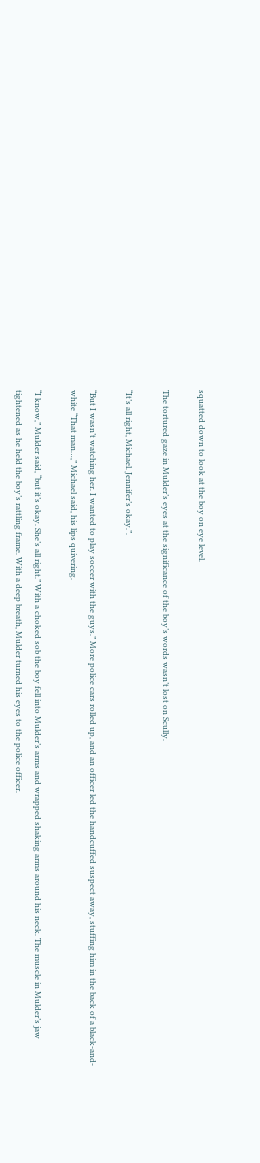squatted down to look at the boy on eye level.

The tortured gaze in Mulder’s eyes at the significance of the boy’s words wasn’t lost on Scully.

“It’s all right, Michael. Jennifer’s okay.”.

“But I wasn’t watching her. I wanted to play soccer with the guys.” More police cars rolled up, and an officer led the handcuffed suspect away, stuffing him in the back of a black-and-white “That man…,” Michael said, his lips quivering.

“I know,” Mulder said, “but it’s okay. She’s all right.” With a choked sob the boy fell into Mulder’s arms and wrapped shaking arms around his neck. The muscle in Mulder’s jaw tightened as he held the boy’s rattling frame. With a deep breath, Mulder turned his eyes to the police officer.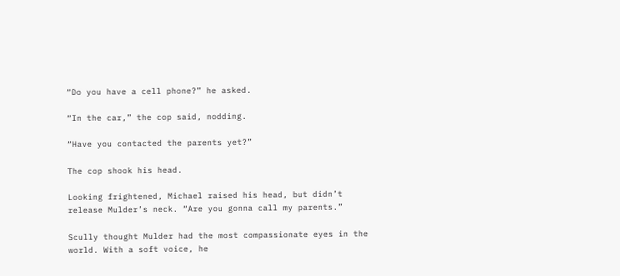“Do you have a cell phone?” he asked.

“In the car,” the cop said, nodding.

“Have you contacted the parents yet?”

The cop shook his head.

Looking frightened, Michael raised his head, but didn’t release Mulder’s neck. “Are you gonna call my parents.”

Scully thought Mulder had the most compassionate eyes in the world. With a soft voice, he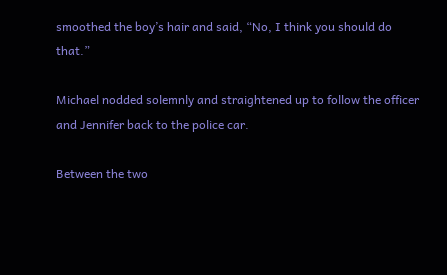smoothed the boy’s hair and said, “No, I think you should do that.”

Michael nodded solemnly and straightened up to follow the officer and Jennifer back to the police car.

Between the two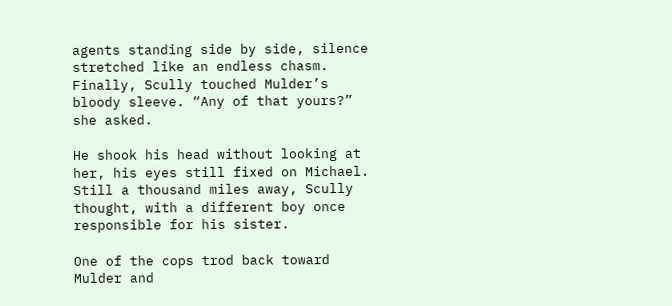agents standing side by side, silence stretched like an endless chasm. Finally, Scully touched Mulder’s bloody sleeve. “Any of that yours?” she asked.

He shook his head without looking at her, his eyes still fixed on Michael. Still a thousand miles away, Scully thought, with a different boy once responsible for his sister.

One of the cops trod back toward Mulder and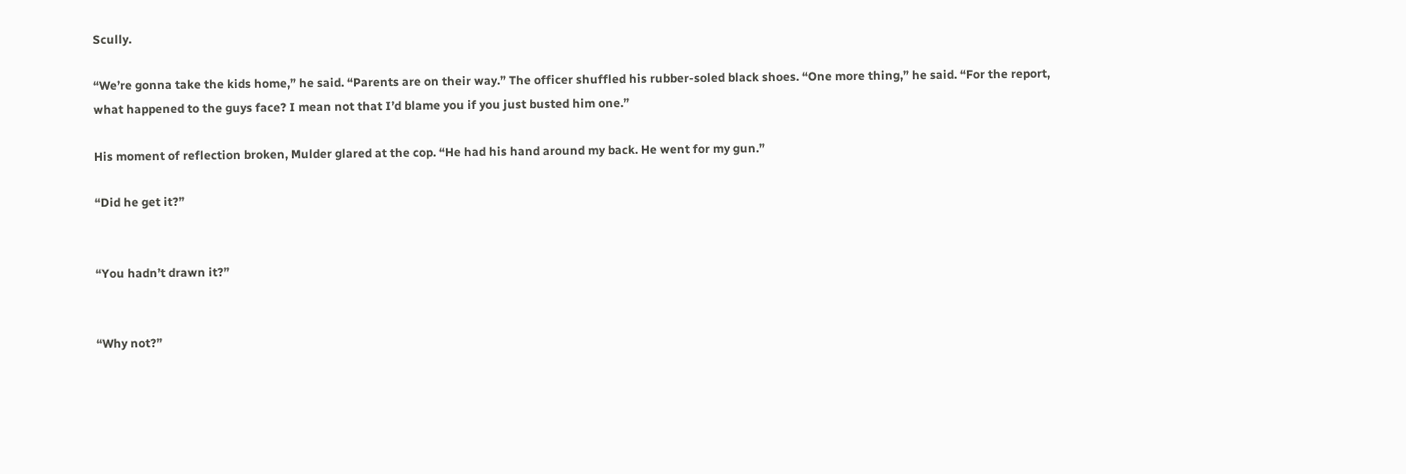Scully.

“We’re gonna take the kids home,” he said. “Parents are on their way.” The officer shuffled his rubber-soled black shoes. “One more thing,” he said. “For the report, what happened to the guys face? I mean not that I’d blame you if you just busted him one.”

His moment of reflection broken, Mulder glared at the cop. “He had his hand around my back. He went for my gun.”

“Did he get it?”


“You hadn’t drawn it?”


“Why not?”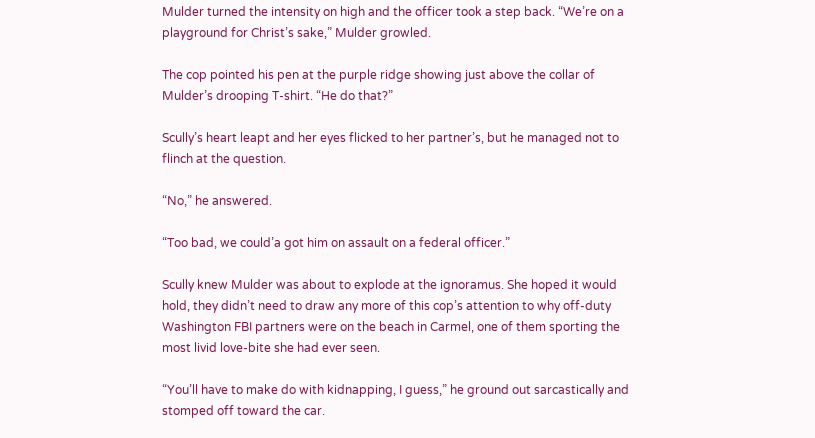Mulder turned the intensity on high and the officer took a step back. “We’re on a playground for Christ’s sake,” Mulder growled.

The cop pointed his pen at the purple ridge showing just above the collar of Mulder’s drooping T-shirt. “He do that?”

Scully’s heart leapt and her eyes flicked to her partner’s, but he managed not to flinch at the question.

“No,” he answered.

“Too bad, we could’a got him on assault on a federal officer.”

Scully knew Mulder was about to explode at the ignoramus. She hoped it would hold, they didn’t need to draw any more of this cop’s attention to why off-duty Washington FBI partners were on the beach in Carmel, one of them sporting the most livid love-bite she had ever seen.

“You’ll have to make do with kidnapping, I guess,” he ground out sarcastically and stomped off toward the car.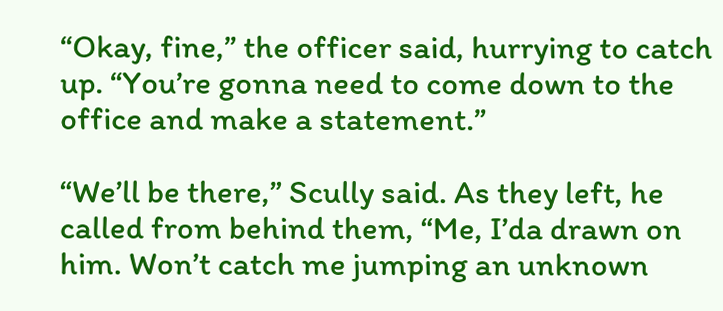“Okay, fine,” the officer said, hurrying to catch up. “You’re gonna need to come down to the office and make a statement.”

“We’ll be there,” Scully said. As they left, he called from behind them, “Me, I’da drawn on him. Won’t catch me jumping an unknown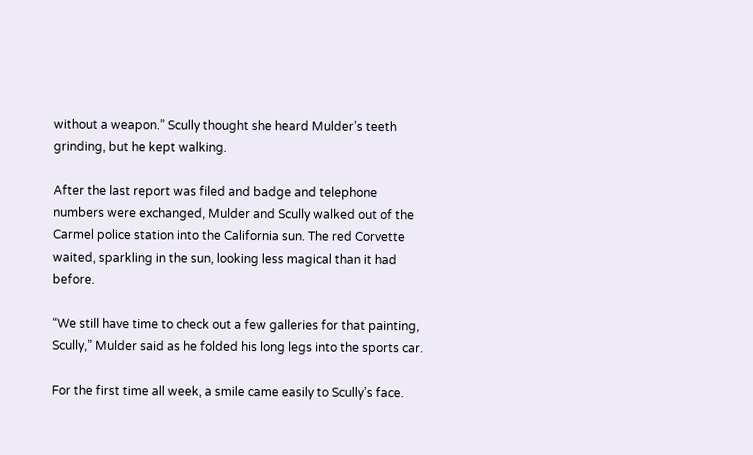without a weapon.” Scully thought she heard Mulder’s teeth grinding, but he kept walking.

After the last report was filed and badge and telephone numbers were exchanged, Mulder and Scully walked out of the Carmel police station into the California sun. The red Corvette waited, sparkling in the sun, looking less magical than it had before.

“We still have time to check out a few galleries for that painting, Scully,” Mulder said as he folded his long legs into the sports car.

For the first time all week, a smile came easily to Scully’s face.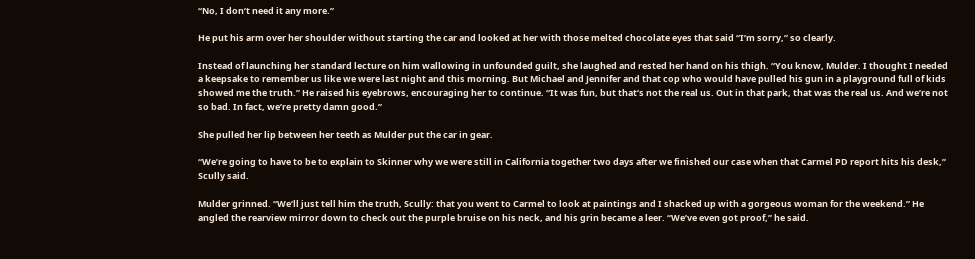“No, I don’t need it any more.”

He put his arm over her shoulder without starting the car and looked at her with those melted chocolate eyes that said “I’m sorry,” so clearly.

Instead of launching her standard lecture on him wallowing in unfounded guilt, she laughed and rested her hand on his thigh. “You know, Mulder. I thought I needed a keepsake to remember us like we were last night and this morning. But Michael and Jennifer and that cop who would have pulled his gun in a playground full of kids showed me the truth.” He raised his eyebrows, encouraging her to continue. “It was fun, but that’s not the real us. Out in that park, that was the real us. And we’re not so bad. In fact, we’re pretty damn good.”

She pulled her lip between her teeth as Mulder put the car in gear.

“We’re going to have to be to explain to Skinner why we were still in California together two days after we finished our case when that Carmel PD report hits his desk,” Scully said.

Mulder grinned. “We’ll just tell him the truth, Scully: that you went to Carmel to look at paintings and I shacked up with a gorgeous woman for the weekend.” He angled the rearview mirror down to check out the purple bruise on his neck, and his grin became a leer. “We’ve even got proof,” he said.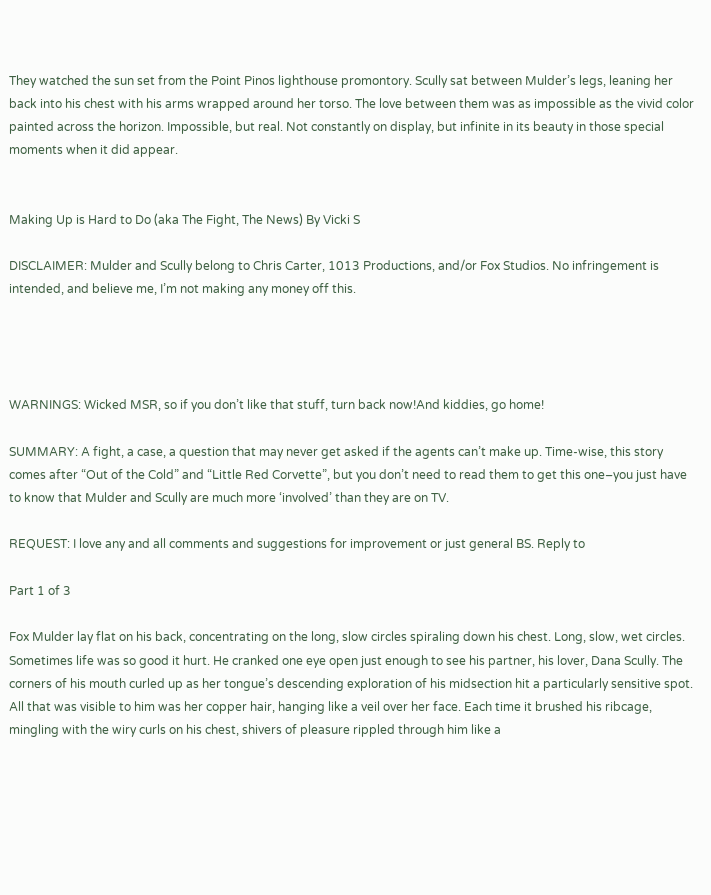They watched the sun set from the Point Pinos lighthouse promontory. Scully sat between Mulder’s legs, leaning her back into his chest with his arms wrapped around her torso. The love between them was as impossible as the vivid color painted across the horizon. Impossible, but real. Not constantly on display, but infinite in its beauty in those special moments when it did appear.


Making Up is Hard to Do (aka The Fight, The News) By Vicki S

DISCLAIMER: Mulder and Scully belong to Chris Carter, 1013 Productions, and/or Fox Studios. No infringement is intended, and believe me, I’m not making any money off this.




WARNINGS: Wicked MSR, so if you don’t like that stuff, turn back now!And kiddies, go home!

SUMMARY: A fight, a case, a question that may never get asked if the agents can’t make up. Time-wise, this story comes after “Out of the Cold” and “Little Red Corvette”, but you don’t need to read them to get this one–you just have to know that Mulder and Scully are much more ‘involved’ than they are on TV.

REQUEST: I love any and all comments and suggestions for improvement or just general BS. Reply to

Part 1 of 3

Fox Mulder lay flat on his back, concentrating on the long, slow circles spiraling down his chest. Long, slow, wet circles. Sometimes life was so good it hurt. He cranked one eye open just enough to see his partner, his lover, Dana Scully. The corners of his mouth curled up as her tongue’s descending exploration of his midsection hit a particularly sensitive spot. All that was visible to him was her copper hair, hanging like a veil over her face. Each time it brushed his ribcage, mingling with the wiry curls on his chest, shivers of pleasure rippled through him like a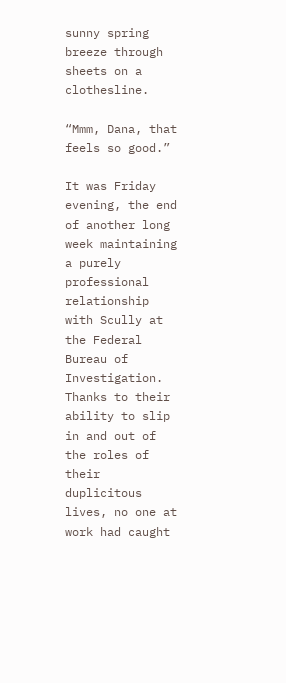sunny spring breeze through sheets on a clothesline.

“Mmm, Dana, that feels so good.”

It was Friday evening, the end of another long week maintaining a purely professional relationship with Scully at the Federal Bureau of Investigation. Thanks to their ability to slip in and out of the roles of their duplicitous lives, no one at work had caught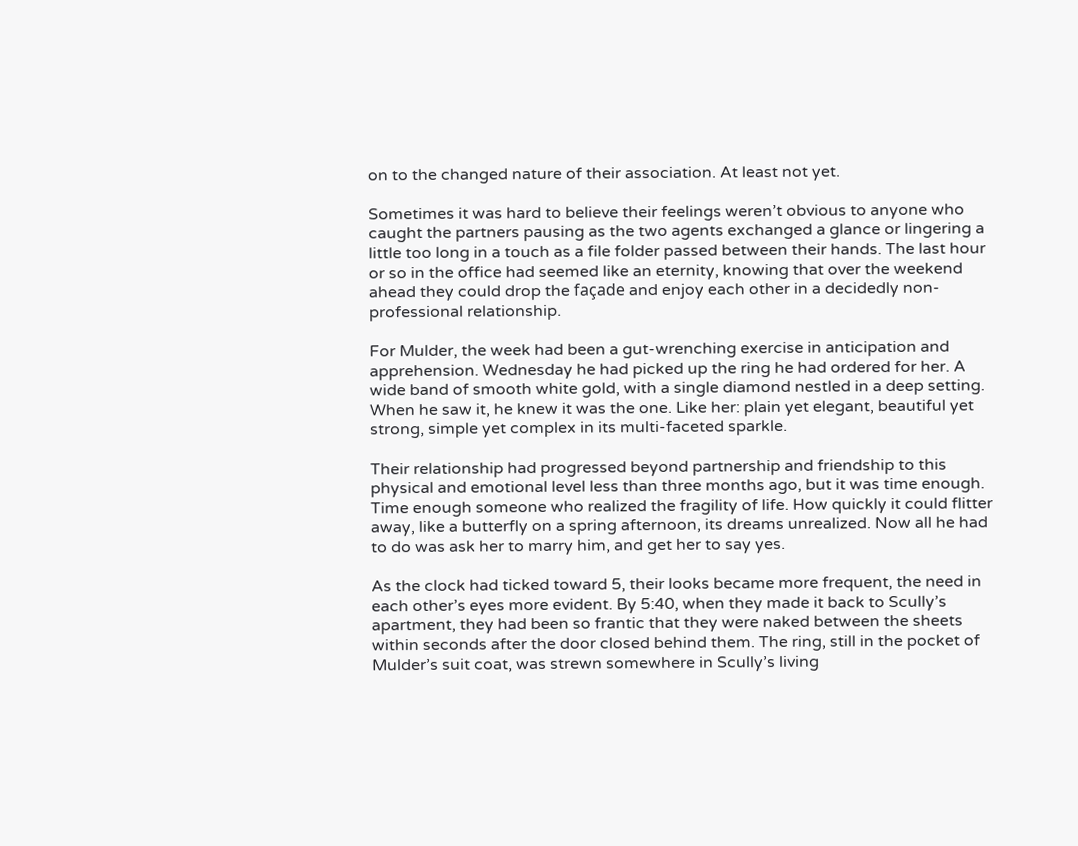on to the changed nature of their association. At least not yet.

Sometimes it was hard to believe their feelings weren’t obvious to anyone who caught the partners pausing as the two agents exchanged a glance or lingering a little too long in a touch as a file folder passed between their hands. The last hour or so in the office had seemed like an eternity, knowing that over the weekend ahead they could drop the façade and enjoy each other in a decidedly non-professional relationship.

For Mulder, the week had been a gut-wrenching exercise in anticipation and apprehension. Wednesday he had picked up the ring he had ordered for her. A wide band of smooth white gold, with a single diamond nestled in a deep setting. When he saw it, he knew it was the one. Like her: plain yet elegant, beautiful yet strong, simple yet complex in its multi-faceted sparkle.

Their relationship had progressed beyond partnership and friendship to this physical and emotional level less than three months ago, but it was time enough. Time enough someone who realized the fragility of life. How quickly it could flitter away, like a butterfly on a spring afternoon, its dreams unrealized. Now all he had to do was ask her to marry him, and get her to say yes.

As the clock had ticked toward 5, their looks became more frequent, the need in each other’s eyes more evident. By 5:40, when they made it back to Scully’s apartment, they had been so frantic that they were naked between the sheets within seconds after the door closed behind them. The ring, still in the pocket of Mulder’s suit coat, was strewn somewhere in Scully’s living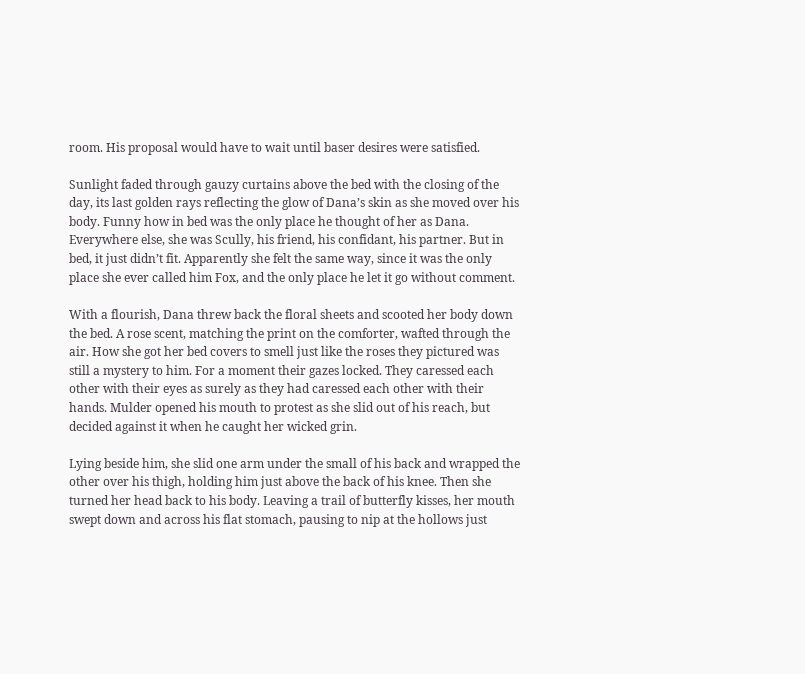room. His proposal would have to wait until baser desires were satisfied.

Sunlight faded through gauzy curtains above the bed with the closing of the day, its last golden rays reflecting the glow of Dana’s skin as she moved over his body. Funny how in bed was the only place he thought of her as Dana. Everywhere else, she was Scully, his friend, his confidant, his partner. But in bed, it just didn’t fit. Apparently she felt the same way, since it was the only place she ever called him Fox, and the only place he let it go without comment.

With a flourish, Dana threw back the floral sheets and scooted her body down the bed. A rose scent, matching the print on the comforter, wafted through the air. How she got her bed covers to smell just like the roses they pictured was still a mystery to him. For a moment their gazes locked. They caressed each other with their eyes as surely as they had caressed each other with their hands. Mulder opened his mouth to protest as she slid out of his reach, but decided against it when he caught her wicked grin.

Lying beside him, she slid one arm under the small of his back and wrapped the other over his thigh, holding him just above the back of his knee. Then she turned her head back to his body. Leaving a trail of butterfly kisses, her mouth swept down and across his flat stomach, pausing to nip at the hollows just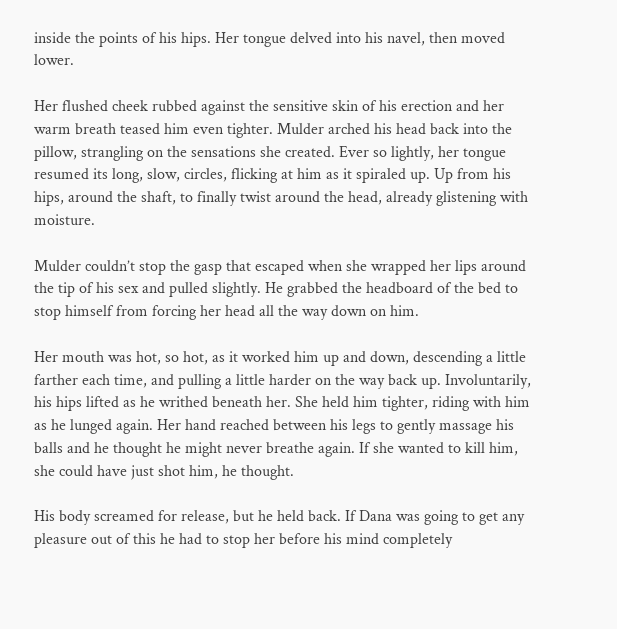inside the points of his hips. Her tongue delved into his navel, then moved lower.

Her flushed cheek rubbed against the sensitive skin of his erection and her warm breath teased him even tighter. Mulder arched his head back into the pillow, strangling on the sensations she created. Ever so lightly, her tongue resumed its long, slow, circles, flicking at him as it spiraled up. Up from his hips, around the shaft, to finally twist around the head, already glistening with moisture.

Mulder couldn’t stop the gasp that escaped when she wrapped her lips around the tip of his sex and pulled slightly. He grabbed the headboard of the bed to stop himself from forcing her head all the way down on him.

Her mouth was hot, so hot, as it worked him up and down, descending a little farther each time, and pulling a little harder on the way back up. Involuntarily, his hips lifted as he writhed beneath her. She held him tighter, riding with him as he lunged again. Her hand reached between his legs to gently massage his balls and he thought he might never breathe again. If she wanted to kill him, she could have just shot him, he thought.

His body screamed for release, but he held back. If Dana was going to get any pleasure out of this he had to stop her before his mind completely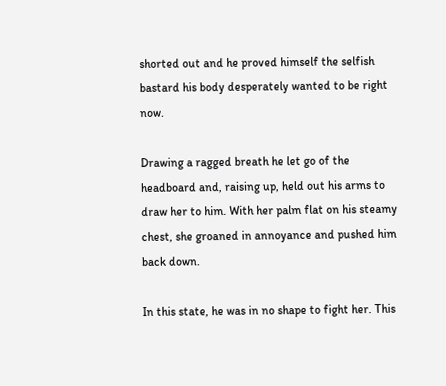shorted out and he proved himself the selfish bastard his body desperately wanted to be right now.

Drawing a ragged breath he let go of the headboard and, raising up, held out his arms to draw her to him. With her palm flat on his steamy chest, she groaned in annoyance and pushed him back down.

In this state, he was in no shape to fight her. This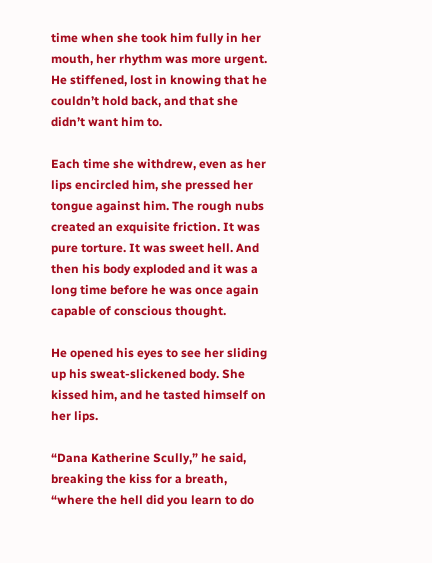time when she took him fully in her mouth, her rhythm was more urgent. He stiffened, lost in knowing that he couldn’t hold back, and that she didn’t want him to.

Each time she withdrew, even as her lips encircled him, she pressed her tongue against him. The rough nubs created an exquisite friction. It was pure torture. It was sweet hell. And then his body exploded and it was a long time before he was once again capable of conscious thought.

He opened his eyes to see her sliding up his sweat-slickened body. She kissed him, and he tasted himself on her lips.

“Dana Katherine Scully,” he said, breaking the kiss for a breath, “where the hell did you learn to do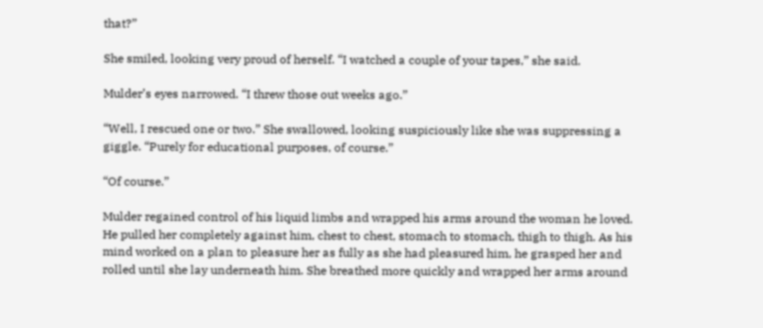that?”

She smiled, looking very proud of herself. “I watched a couple of your tapes,” she said.

Mulder’s eyes narrowed. “I threw those out weeks ago.”

“Well, I rescued one or two.” She swallowed, looking suspiciously like she was suppressing a giggle. “Purely for educational purposes, of course.”

“Of course.”

Mulder regained control of his liquid limbs and wrapped his arms around the woman he loved. He pulled her completely against him, chest to chest, stomach to stomach, thigh to thigh. As his mind worked on a plan to pleasure her as fully as she had pleasured him, he grasped her and rolled until she lay underneath him. She breathed more quickly and wrapped her arms around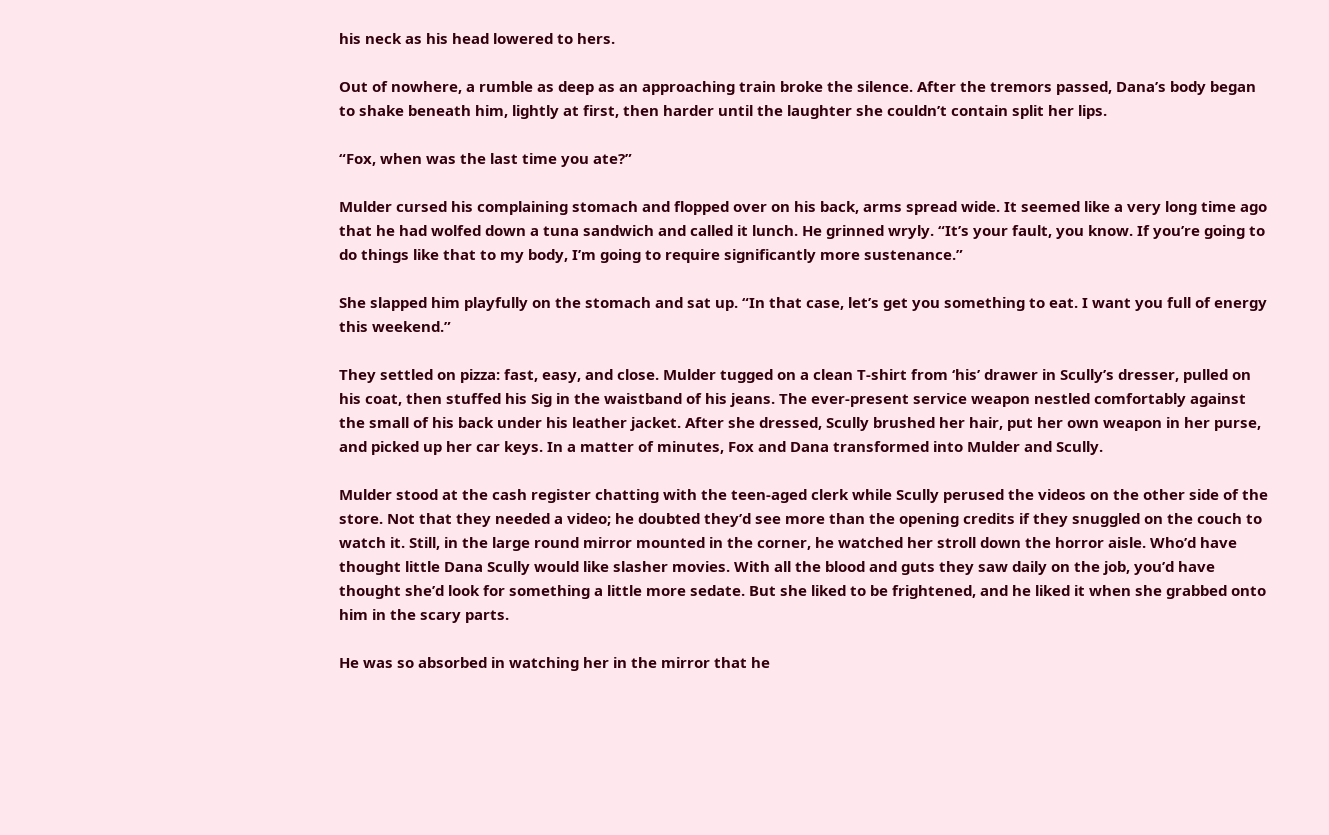his neck as his head lowered to hers.

Out of nowhere, a rumble as deep as an approaching train broke the silence. After the tremors passed, Dana’s body began to shake beneath him, lightly at first, then harder until the laughter she couldn’t contain split her lips.

“Fox, when was the last time you ate?”

Mulder cursed his complaining stomach and flopped over on his back, arms spread wide. It seemed like a very long time ago that he had wolfed down a tuna sandwich and called it lunch. He grinned wryly. “It’s your fault, you know. If you’re going to do things like that to my body, I’m going to require significantly more sustenance.”

She slapped him playfully on the stomach and sat up. “In that case, let’s get you something to eat. I want you full of energy this weekend.”

They settled on pizza: fast, easy, and close. Mulder tugged on a clean T-shirt from ‘his’ drawer in Scully’s dresser, pulled on his coat, then stuffed his Sig in the waistband of his jeans. The ever-present service weapon nestled comfortably against the small of his back under his leather jacket. After she dressed, Scully brushed her hair, put her own weapon in her purse, and picked up her car keys. In a matter of minutes, Fox and Dana transformed into Mulder and Scully.

Mulder stood at the cash register chatting with the teen-aged clerk while Scully perused the videos on the other side of the store. Not that they needed a video; he doubted they’d see more than the opening credits if they snuggled on the couch to watch it. Still, in the large round mirror mounted in the corner, he watched her stroll down the horror aisle. Who’d have thought little Dana Scully would like slasher movies. With all the blood and guts they saw daily on the job, you’d have thought she’d look for something a little more sedate. But she liked to be frightened, and he liked it when she grabbed onto him in the scary parts.

He was so absorbed in watching her in the mirror that he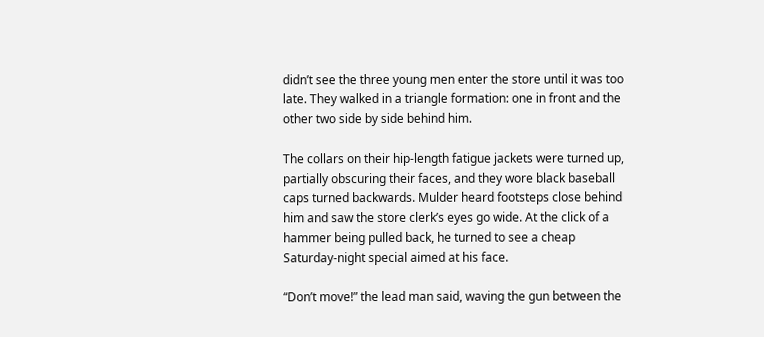didn’t see the three young men enter the store until it was too late. They walked in a triangle formation: one in front and the other two side by side behind him.

The collars on their hip-length fatigue jackets were turned up, partially obscuring their faces, and they wore black baseball caps turned backwards. Mulder heard footsteps close behind him and saw the store clerk’s eyes go wide. At the click of a hammer being pulled back, he turned to see a cheap Saturday-night special aimed at his face.

“Don’t move!” the lead man said, waving the gun between the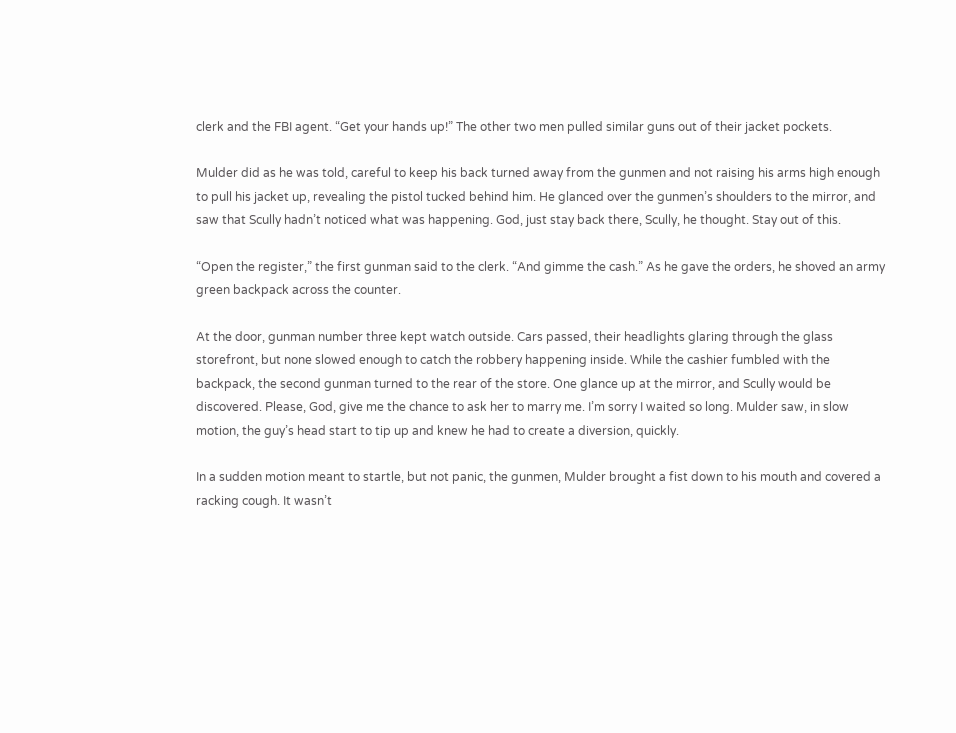clerk and the FBI agent. “Get your hands up!” The other two men pulled similar guns out of their jacket pockets.

Mulder did as he was told, careful to keep his back turned away from the gunmen and not raising his arms high enough to pull his jacket up, revealing the pistol tucked behind him. He glanced over the gunmen’s shoulders to the mirror, and saw that Scully hadn’t noticed what was happening. God, just stay back there, Scully, he thought. Stay out of this.

“Open the register,” the first gunman said to the clerk. “And gimme the cash.” As he gave the orders, he shoved an army green backpack across the counter.

At the door, gunman number three kept watch outside. Cars passed, their headlights glaring through the glass storefront, but none slowed enough to catch the robbery happening inside. While the cashier fumbled with the backpack, the second gunman turned to the rear of the store. One glance up at the mirror, and Scully would be discovered. Please, God, give me the chance to ask her to marry me. I’m sorry I waited so long. Mulder saw, in slow motion, the guy’s head start to tip up and knew he had to create a diversion, quickly.

In a sudden motion meant to startle, but not panic, the gunmen, Mulder brought a fist down to his mouth and covered a racking cough. It wasn’t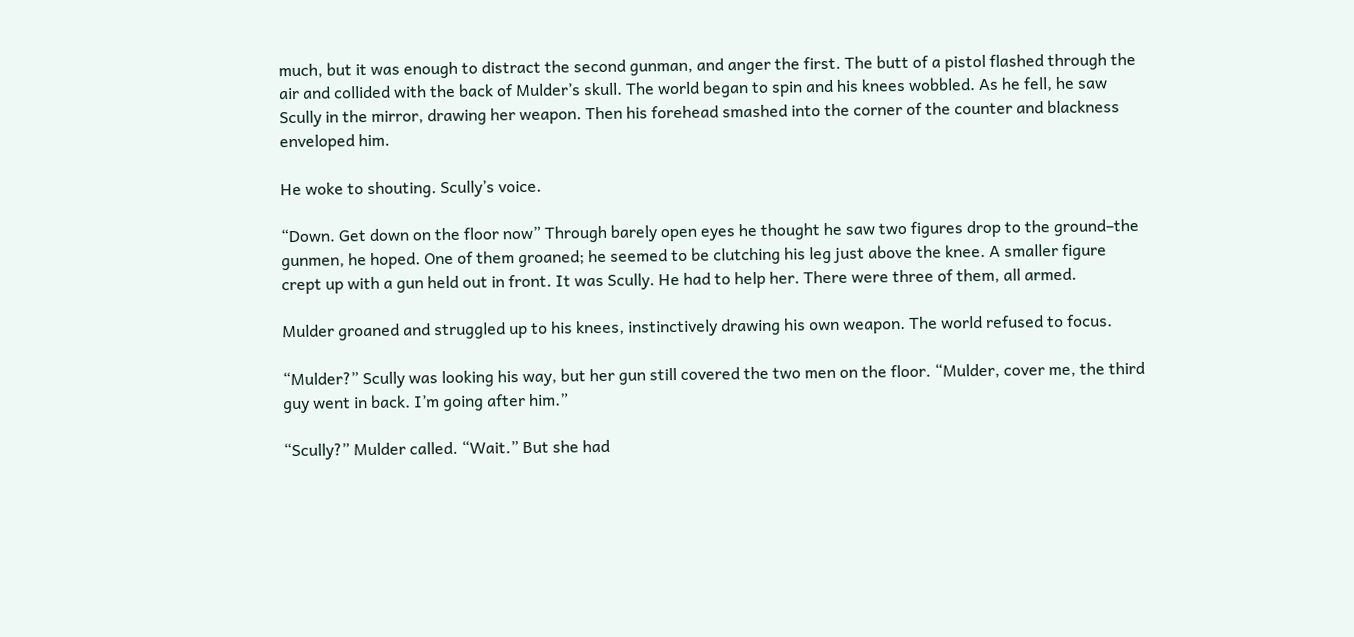much, but it was enough to distract the second gunman, and anger the first. The butt of a pistol flashed through the air and collided with the back of Mulder’s skull. The world began to spin and his knees wobbled. As he fell, he saw Scully in the mirror, drawing her weapon. Then his forehead smashed into the corner of the counter and blackness enveloped him.

He woke to shouting. Scully’s voice.

“Down. Get down on the floor now” Through barely open eyes he thought he saw two figures drop to the ground–the gunmen, he hoped. One of them groaned; he seemed to be clutching his leg just above the knee. A smaller figure crept up with a gun held out in front. It was Scully. He had to help her. There were three of them, all armed.

Mulder groaned and struggled up to his knees, instinctively drawing his own weapon. The world refused to focus.

“Mulder?” Scully was looking his way, but her gun still covered the two men on the floor. “Mulder, cover me, the third guy went in back. I’m going after him.”

“Scully?” Mulder called. “Wait.” But she had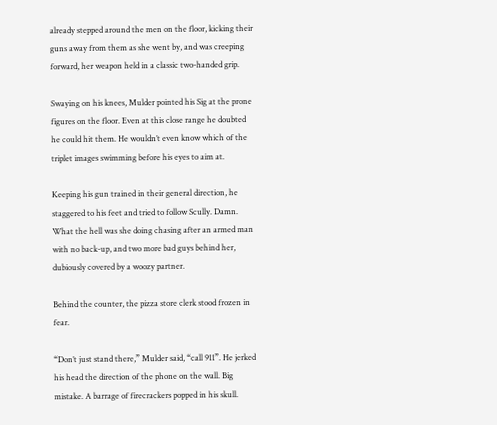already stepped around the men on the floor, kicking their guns away from them as she went by, and was creeping forward, her weapon held in a classic two-handed grip.

Swaying on his knees, Mulder pointed his Sig at the prone figures on the floor. Even at this close range he doubted he could hit them. He wouldn’t even know which of the triplet images swimming before his eyes to aim at.

Keeping his gun trained in their general direction, he staggered to his feet and tried to follow Scully. Damn. What the hell was she doing chasing after an armed man with no back-up, and two more bad guys behind her, dubiously covered by a woozy partner.

Behind the counter, the pizza store clerk stood frozen in fear.

“Don’t just stand there,” Mulder said, “call 911”. He jerked his head the direction of the phone on the wall. Big mistake. A barrage of firecrackers popped in his skull.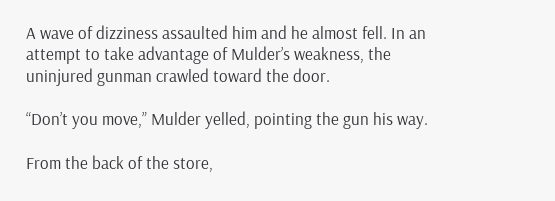A wave of dizziness assaulted him and he almost fell. In an attempt to take advantage of Mulder’s weakness, the uninjured gunman crawled toward the door.

“Don’t you move,” Mulder yelled, pointing the gun his way.

From the back of the store,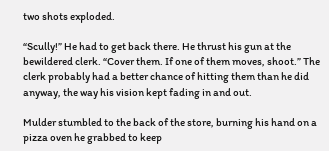two shots exploded.

“Scully!” He had to get back there. He thrust his gun at the bewildered clerk. “Cover them. If one of them moves, shoot.” The clerk probably had a better chance of hitting them than he did anyway, the way his vision kept fading in and out.

Mulder stumbled to the back of the store, burning his hand on a pizza oven he grabbed to keep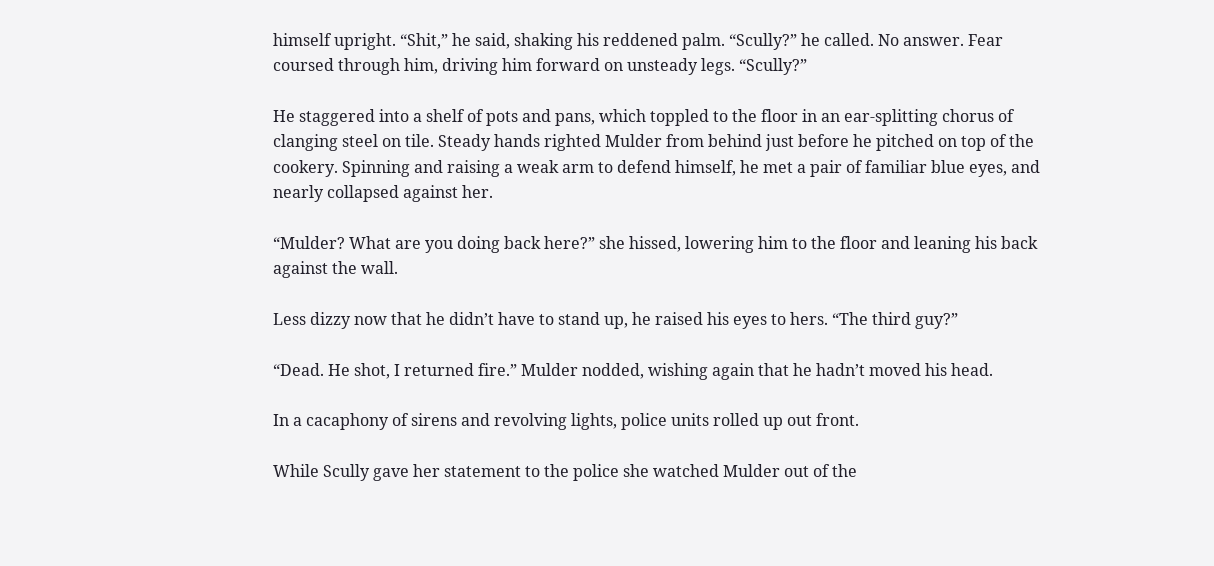himself upright. “Shit,” he said, shaking his reddened palm. “Scully?” he called. No answer. Fear coursed through him, driving him forward on unsteady legs. “Scully?”

He staggered into a shelf of pots and pans, which toppled to the floor in an ear-splitting chorus of clanging steel on tile. Steady hands righted Mulder from behind just before he pitched on top of the cookery. Spinning and raising a weak arm to defend himself, he met a pair of familiar blue eyes, and nearly collapsed against her.

“Mulder? What are you doing back here?” she hissed, lowering him to the floor and leaning his back against the wall.

Less dizzy now that he didn’t have to stand up, he raised his eyes to hers. “The third guy?”

“Dead. He shot, I returned fire.” Mulder nodded, wishing again that he hadn’t moved his head.

In a cacaphony of sirens and revolving lights, police units rolled up out front.

While Scully gave her statement to the police she watched Mulder out of the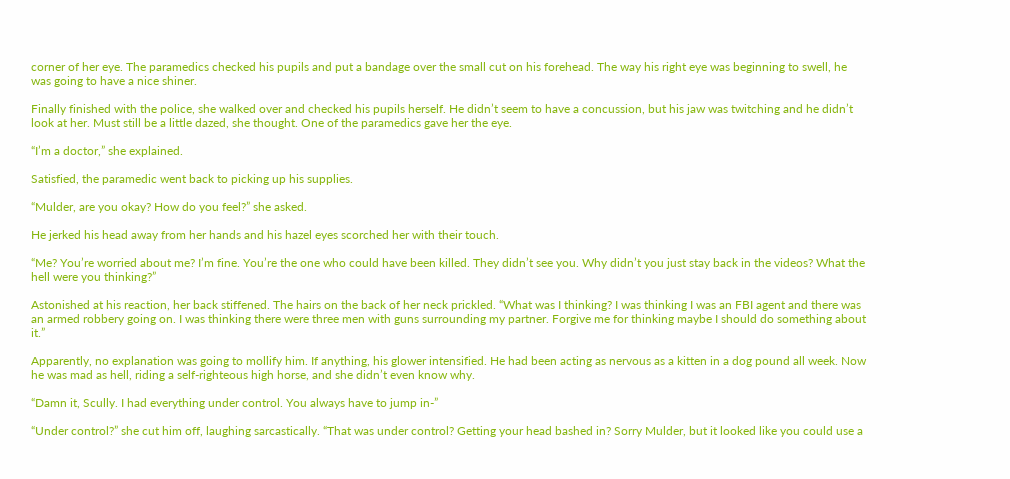corner of her eye. The paramedics checked his pupils and put a bandage over the small cut on his forehead. The way his right eye was beginning to swell, he was going to have a nice shiner.

Finally finished with the police, she walked over and checked his pupils herself. He didn’t seem to have a concussion, but his jaw was twitching and he didn’t look at her. Must still be a little dazed, she thought. One of the paramedics gave her the eye.

“I’m a doctor,” she explained.

Satisfied, the paramedic went back to picking up his supplies.

“Mulder, are you okay? How do you feel?” she asked.

He jerked his head away from her hands and his hazel eyes scorched her with their touch.

“Me? You’re worried about me? I’m fine. You’re the one who could have been killed. They didn’t see you. Why didn’t you just stay back in the videos? What the hell were you thinking?”

Astonished at his reaction, her back stiffened. The hairs on the back of her neck prickled. “What was I thinking? I was thinking I was an FBI agent and there was an armed robbery going on. I was thinking there were three men with guns surrounding my partner. Forgive me for thinking maybe I should do something about it.”

Apparently, no explanation was going to mollify him. If anything, his glower intensified. He had been acting as nervous as a kitten in a dog pound all week. Now he was mad as hell, riding a self-righteous high horse, and she didn’t even know why.

“Damn it, Scully. I had everything under control. You always have to jump in-”

“Under control?” she cut him off, laughing sarcastically. “That was under control? Getting your head bashed in? Sorry Mulder, but it looked like you could use a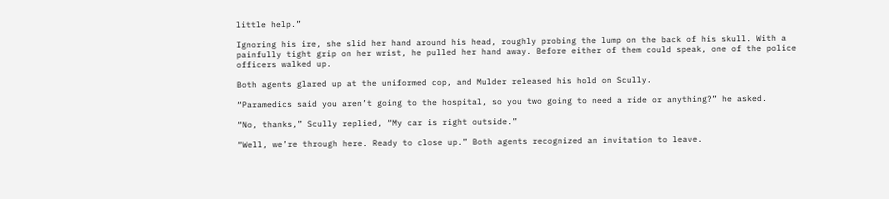little help.”

Ignoring his ire, she slid her hand around his head, roughly probing the lump on the back of his skull. With a painfully tight grip on her wrist, he pulled her hand away. Before either of them could speak, one of the police officers walked up.

Both agents glared up at the uniformed cop, and Mulder released his hold on Scully.

“Paramedics said you aren’t going to the hospital, so you two going to need a ride or anything?” he asked.

“No, thanks,” Scully replied, “My car is right outside.”

“Well, we’re through here. Ready to close up.” Both agents recognized an invitation to leave.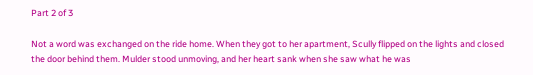Part 2 of 3

Not a word was exchanged on the ride home. When they got to her apartment, Scully flipped on the lights and closed the door behind them. Mulder stood unmoving, and her heart sank when she saw what he was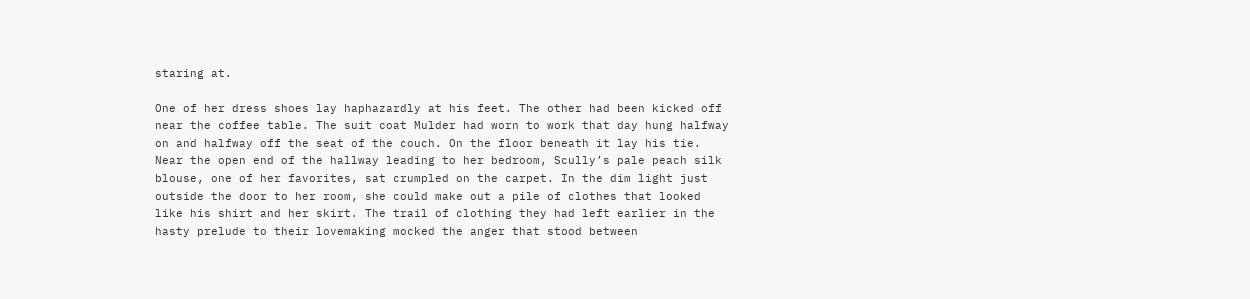staring at.

One of her dress shoes lay haphazardly at his feet. The other had been kicked off near the coffee table. The suit coat Mulder had worn to work that day hung halfway on and halfway off the seat of the couch. On the floor beneath it lay his tie. Near the open end of the hallway leading to her bedroom, Scully’s pale peach silk blouse, one of her favorites, sat crumpled on the carpet. In the dim light just outside the door to her room, she could make out a pile of clothes that looked like his shirt and her skirt. The trail of clothing they had left earlier in the hasty prelude to their lovemaking mocked the anger that stood between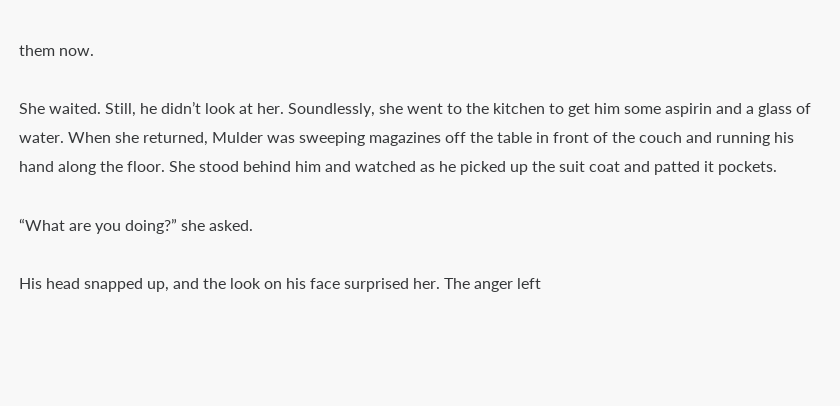them now.

She waited. Still, he didn’t look at her. Soundlessly, she went to the kitchen to get him some aspirin and a glass of water. When she returned, Mulder was sweeping magazines off the table in front of the couch and running his hand along the floor. She stood behind him and watched as he picked up the suit coat and patted it pockets.

“What are you doing?” she asked.

His head snapped up, and the look on his face surprised her. The anger left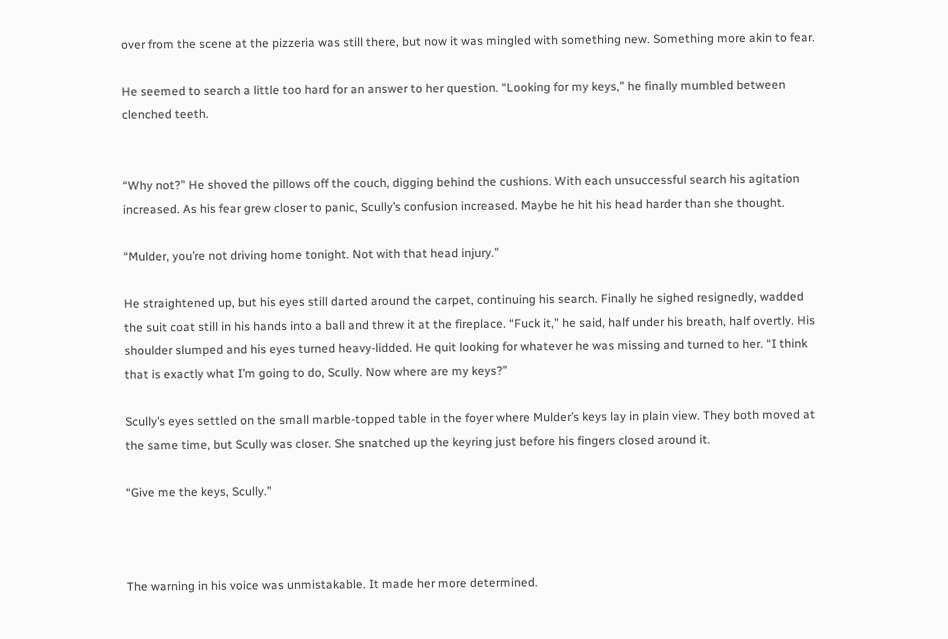over from the scene at the pizzeria was still there, but now it was mingled with something new. Something more akin to fear.

He seemed to search a little too hard for an answer to her question. “Looking for my keys,” he finally mumbled between clenched teeth.


“Why not?” He shoved the pillows off the couch, digging behind the cushions. With each unsuccessful search his agitation increased. As his fear grew closer to panic, Scully’s confusion increased. Maybe he hit his head harder than she thought.

“Mulder, you’re not driving home tonight. Not with that head injury.”

He straightened up, but his eyes still darted around the carpet, continuing his search. Finally he sighed resignedly, wadded the suit coat still in his hands into a ball and threw it at the fireplace. “Fuck it,” he said, half under his breath, half overtly. His shoulder slumped and his eyes turned heavy-lidded. He quit looking for whatever he was missing and turned to her. “I think that is exactly what I’m going to do, Scully. Now where are my keys?”

Scully’s eyes settled on the small marble-topped table in the foyer where Mulder’s keys lay in plain view. They both moved at the same time, but Scully was closer. She snatched up the keyring just before his fingers closed around it.

“Give me the keys, Scully.”



The warning in his voice was unmistakable. It made her more determined.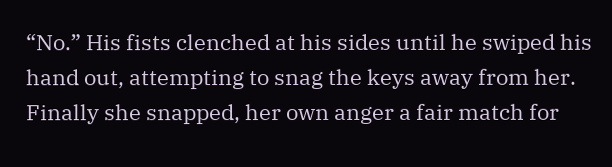“No.” His fists clenched at his sides until he swiped his hand out, attempting to snag the keys away from her. Finally she snapped, her own anger a fair match for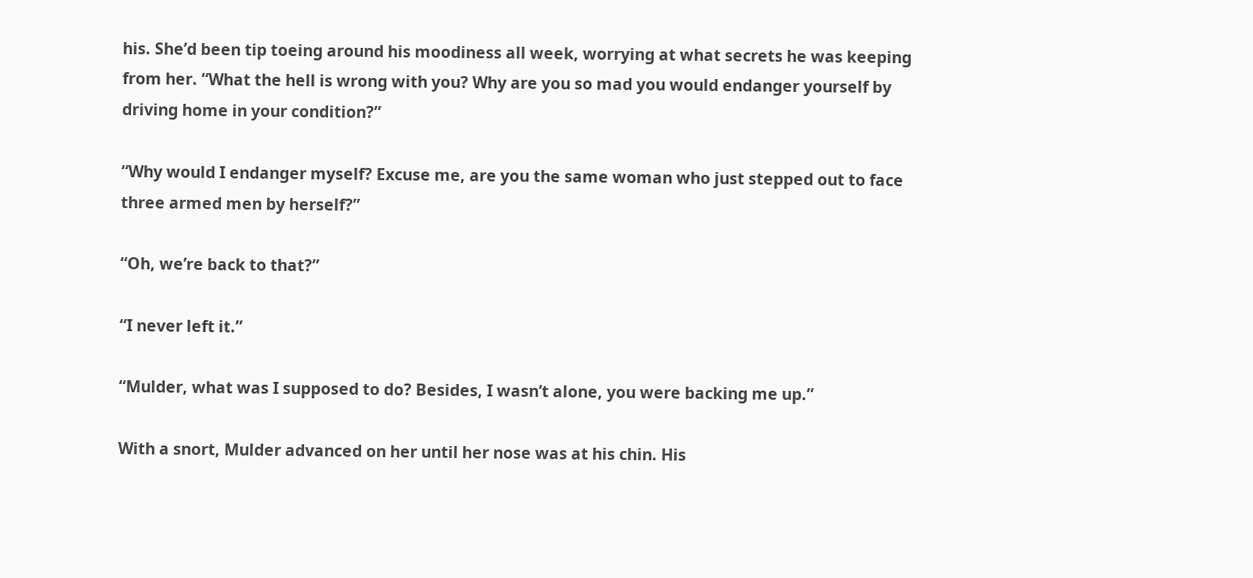his. She’d been tip toeing around his moodiness all week, worrying at what secrets he was keeping from her. “What the hell is wrong with you? Why are you so mad you would endanger yourself by driving home in your condition?”

“Why would I endanger myself? Excuse me, are you the same woman who just stepped out to face three armed men by herself?”

“Oh, we’re back to that?”

“I never left it.”

“Mulder, what was I supposed to do? Besides, I wasn’t alone, you were backing me up.”

With a snort, Mulder advanced on her until her nose was at his chin. His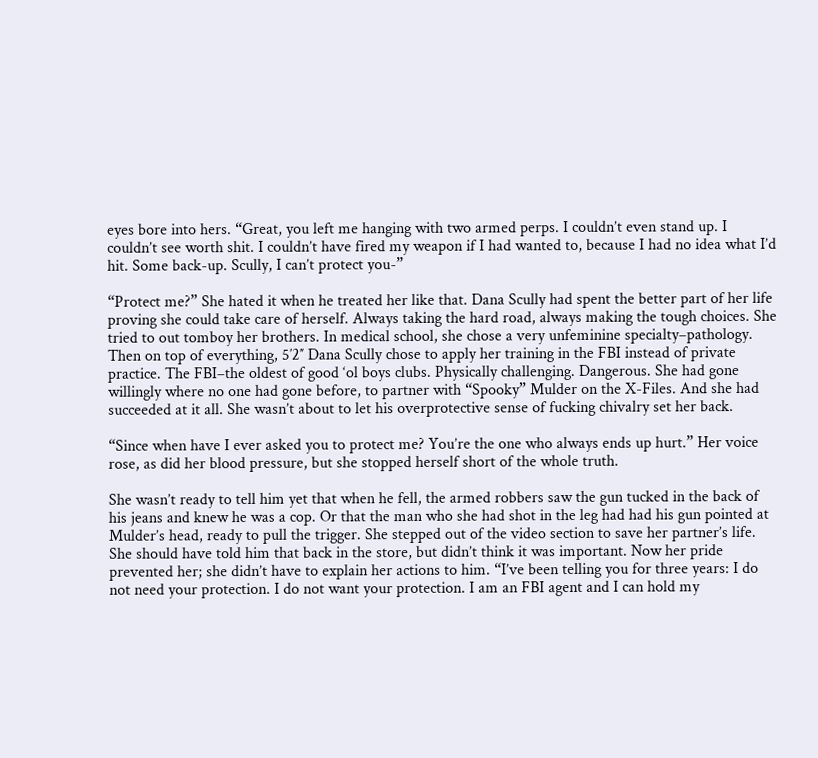eyes bore into hers. “Great, you left me hanging with two armed perps. I couldn’t even stand up. I couldn’t see worth shit. I couldn’t have fired my weapon if I had wanted to, because I had no idea what I’d hit. Some back-up. Scully, I can’t protect you-”

“Protect me?” She hated it when he treated her like that. Dana Scully had spent the better part of her life proving she could take care of herself. Always taking the hard road, always making the tough choices. She tried to out tomboy her brothers. In medical school, she chose a very unfeminine specialty–pathology. Then on top of everything, 5′2″ Dana Scully chose to apply her training in the FBI instead of private practice. The FBI–the oldest of good ‘ol boys clubs. Physically challenging. Dangerous. She had gone willingly where no one had gone before, to partner with “Spooky” Mulder on the X-Files. And she had succeeded at it all. She wasn’t about to let his overprotective sense of fucking chivalry set her back.

“Since when have I ever asked you to protect me? You’re the one who always ends up hurt.” Her voice rose, as did her blood pressure, but she stopped herself short of the whole truth.

She wasn’t ready to tell him yet that when he fell, the armed robbers saw the gun tucked in the back of his jeans and knew he was a cop. Or that the man who she had shot in the leg had had his gun pointed at Mulder’s head, ready to pull the trigger. She stepped out of the video section to save her partner’s life. She should have told him that back in the store, but didn’t think it was important. Now her pride prevented her; she didn’t have to explain her actions to him. “I’ve been telling you for three years: I do not need your protection. I do not want your protection. I am an FBI agent and I can hold my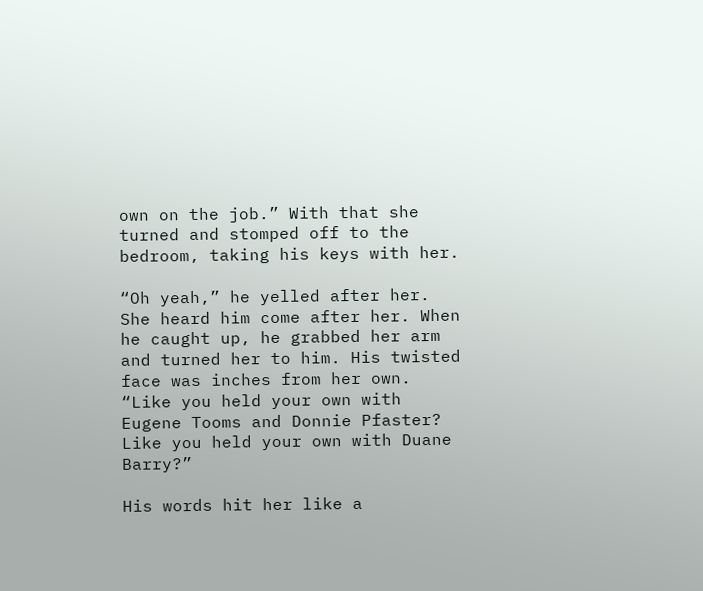own on the job.” With that she turned and stomped off to the bedroom, taking his keys with her.

“Oh yeah,” he yelled after her. She heard him come after her. When he caught up, he grabbed her arm and turned her to him. His twisted face was inches from her own. “Like you held your own with Eugene Tooms and Donnie Pfaster? Like you held your own with Duane Barry?”

His words hit her like a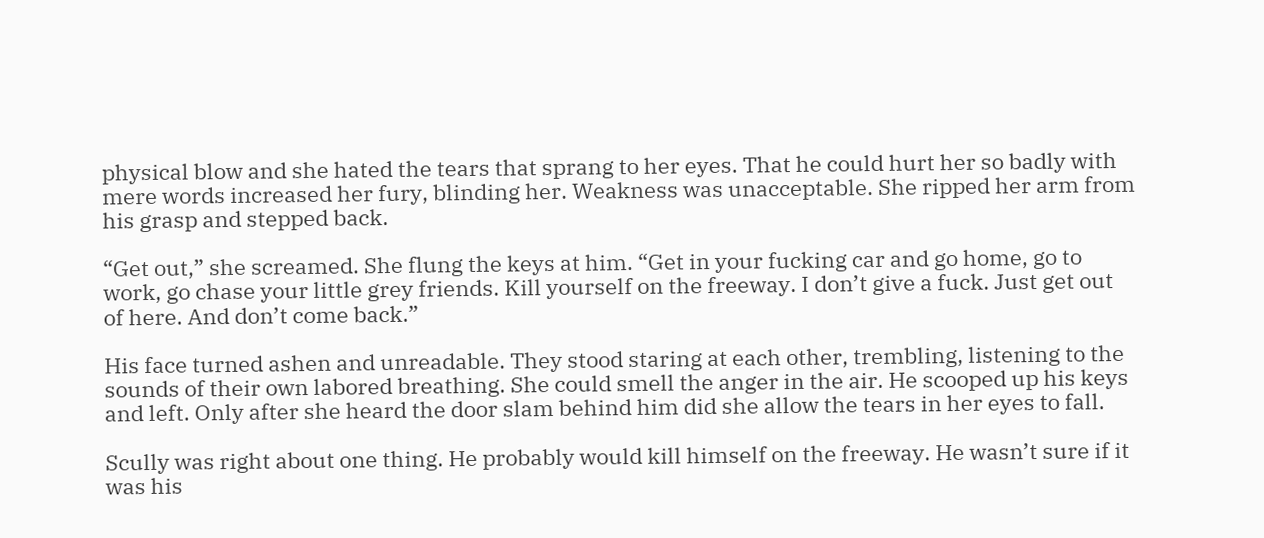physical blow and she hated the tears that sprang to her eyes. That he could hurt her so badly with mere words increased her fury, blinding her. Weakness was unacceptable. She ripped her arm from his grasp and stepped back.

“Get out,” she screamed. She flung the keys at him. “Get in your fucking car and go home, go to work, go chase your little grey friends. Kill yourself on the freeway. I don’t give a fuck. Just get out of here. And don’t come back.”

His face turned ashen and unreadable. They stood staring at each other, trembling, listening to the sounds of their own labored breathing. She could smell the anger in the air. He scooped up his keys and left. Only after she heard the door slam behind him did she allow the tears in her eyes to fall.

Scully was right about one thing. He probably would kill himself on the freeway. He wasn’t sure if it was his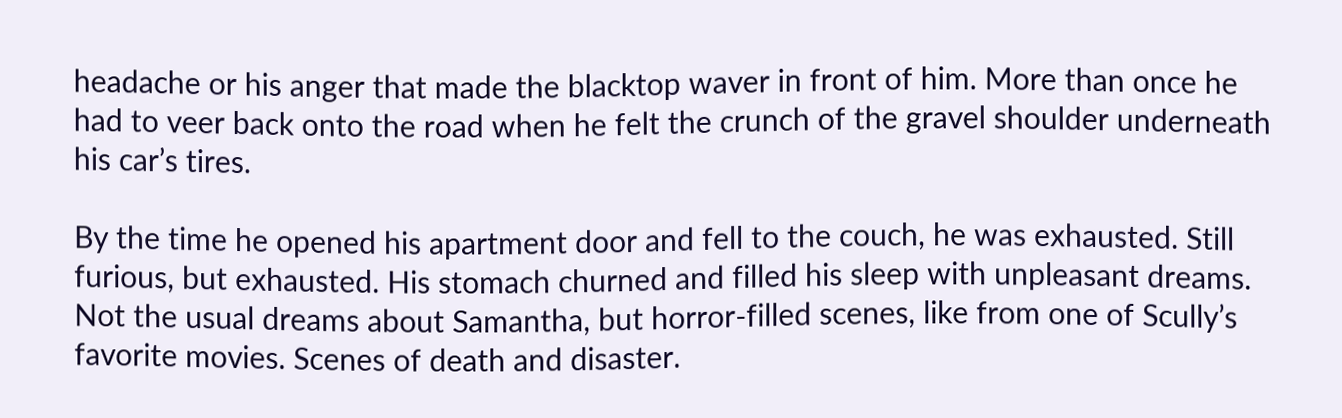headache or his anger that made the blacktop waver in front of him. More than once he had to veer back onto the road when he felt the crunch of the gravel shoulder underneath his car’s tires.

By the time he opened his apartment door and fell to the couch, he was exhausted. Still furious, but exhausted. His stomach churned and filled his sleep with unpleasant dreams. Not the usual dreams about Samantha, but horror-filled scenes, like from one of Scully’s favorite movies. Scenes of death and disaster.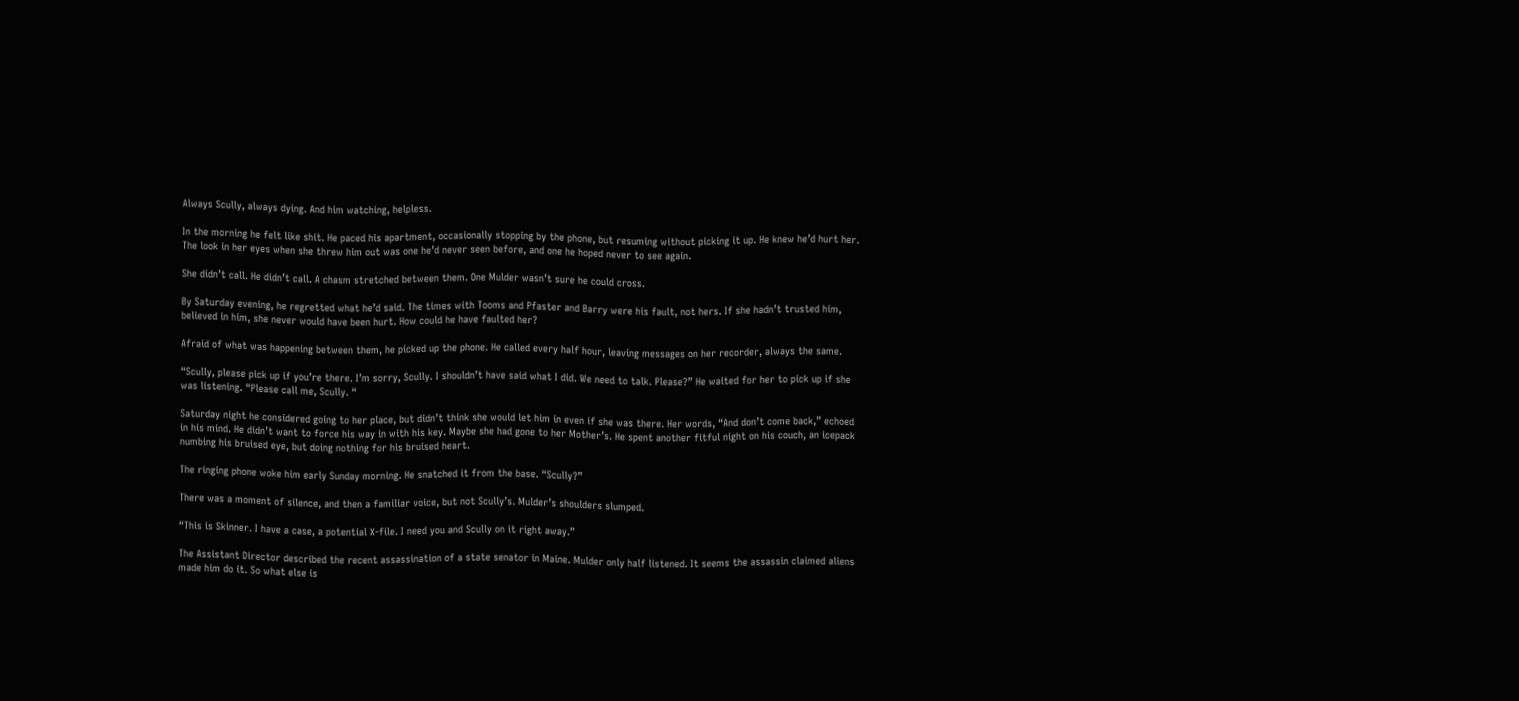Always Scully, always dying. And him watching, helpless.

In the morning he felt like shit. He paced his apartment, occasionally stopping by the phone, but resuming without picking it up. He knew he’d hurt her. The look in her eyes when she threw him out was one he’d never seen before, and one he hoped never to see again.

She didn’t call. He didn’t call. A chasm stretched between them. One Mulder wasn’t sure he could cross.

By Saturday evening, he regretted what he’d said. The times with Tooms and Pfaster and Barry were his fault, not hers. If she hadn’t trusted him, believed in him, she never would have been hurt. How could he have faulted her?

Afraid of what was happening between them, he picked up the phone. He called every half hour, leaving messages on her recorder, always the same.

“Scully, please pick up if you’re there. I’m sorry, Scully. I shouldn’t have said what I did. We need to talk. Please?” He waited for her to pick up if she was listening. “Please call me, Scully. “

Saturday night he considered going to her place, but didn’t think she would let him in even if she was there. Her words, “And don’t come back,” echoed in his mind. He didn’t want to force his way in with his key. Maybe she had gone to her Mother’s. He spent another fitful night on his couch, an icepack numbing his bruised eye, but doing nothing for his bruised heart.

The ringing phone woke him early Sunday morning. He snatched it from the base. “Scully?”

There was a moment of silence, and then a familiar voice, but not Scully’s. Mulder’s shoulders slumped.

“This is Skinner. I have a case, a potential X-file. I need you and Scully on it right away.”

The Assistant Director described the recent assassination of a state senator in Maine. Mulder only half listened. It seems the assassin claimed aliens made him do it. So what else is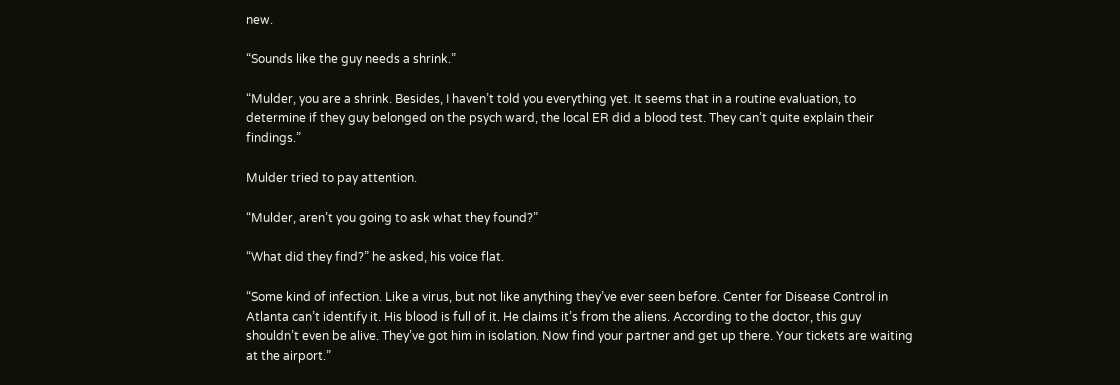new.

“Sounds like the guy needs a shrink.”

“Mulder, you are a shrink. Besides, I haven’t told you everything yet. It seems that in a routine evaluation, to determine if they guy belonged on the psych ward, the local ER did a blood test. They can’t quite explain their findings.”

Mulder tried to pay attention.

“Mulder, aren’t you going to ask what they found?”

“What did they find?” he asked, his voice flat.

“Some kind of infection. Like a virus, but not like anything they’ve ever seen before. Center for Disease Control in Atlanta can’t identify it. His blood is full of it. He claims it’s from the aliens. According to the doctor, this guy shouldn’t even be alive. They’ve got him in isolation. Now find your partner and get up there. Your tickets are waiting at the airport.”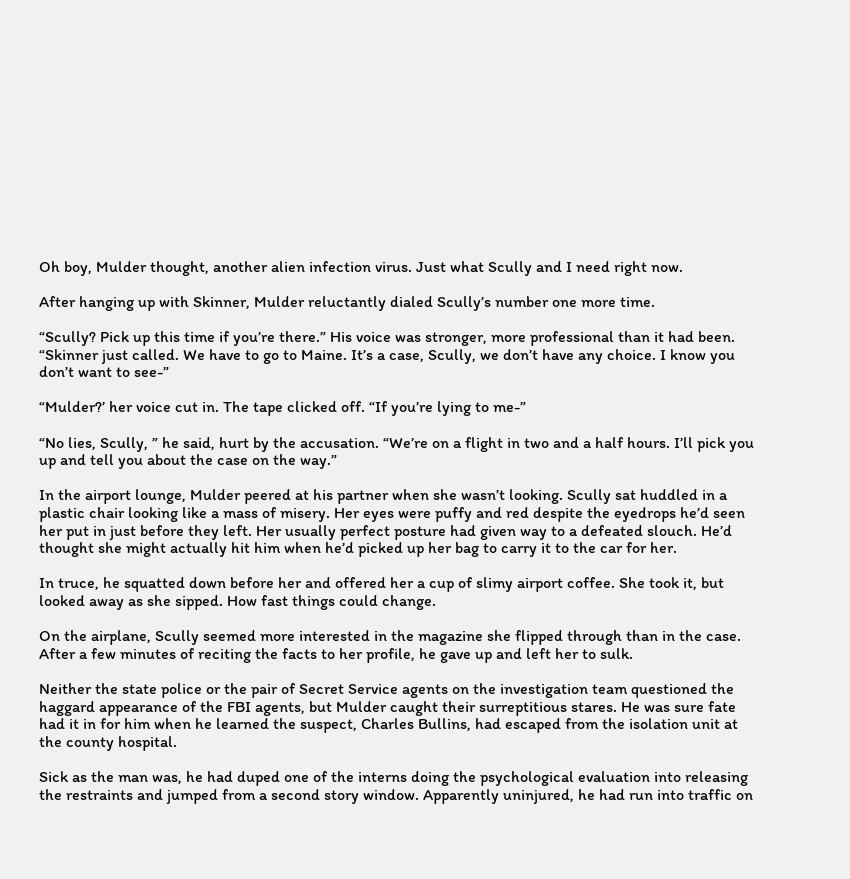Oh boy, Mulder thought, another alien infection virus. Just what Scully and I need right now.

After hanging up with Skinner, Mulder reluctantly dialed Scully’s number one more time.

“Scully? Pick up this time if you’re there.” His voice was stronger, more professional than it had been. “Skinner just called. We have to go to Maine. It’s a case, Scully, we don’t have any choice. I know you don’t want to see-”

“Mulder?’ her voice cut in. The tape clicked off. “If you’re lying to me-”

“No lies, Scully, ” he said, hurt by the accusation. “We’re on a flight in two and a half hours. I’ll pick you up and tell you about the case on the way.”

In the airport lounge, Mulder peered at his partner when she wasn’t looking. Scully sat huddled in a plastic chair looking like a mass of misery. Her eyes were puffy and red despite the eyedrops he’d seen her put in just before they left. Her usually perfect posture had given way to a defeated slouch. He’d thought she might actually hit him when he’d picked up her bag to carry it to the car for her.

In truce, he squatted down before her and offered her a cup of slimy airport coffee. She took it, but looked away as she sipped. How fast things could change.

On the airplane, Scully seemed more interested in the magazine she flipped through than in the case. After a few minutes of reciting the facts to her profile, he gave up and left her to sulk.

Neither the state police or the pair of Secret Service agents on the investigation team questioned the haggard appearance of the FBI agents, but Mulder caught their surreptitious stares. He was sure fate had it in for him when he learned the suspect, Charles Bullins, had escaped from the isolation unit at the county hospital.

Sick as the man was, he had duped one of the interns doing the psychological evaluation into releasing the restraints and jumped from a second story window. Apparently uninjured, he had run into traffic on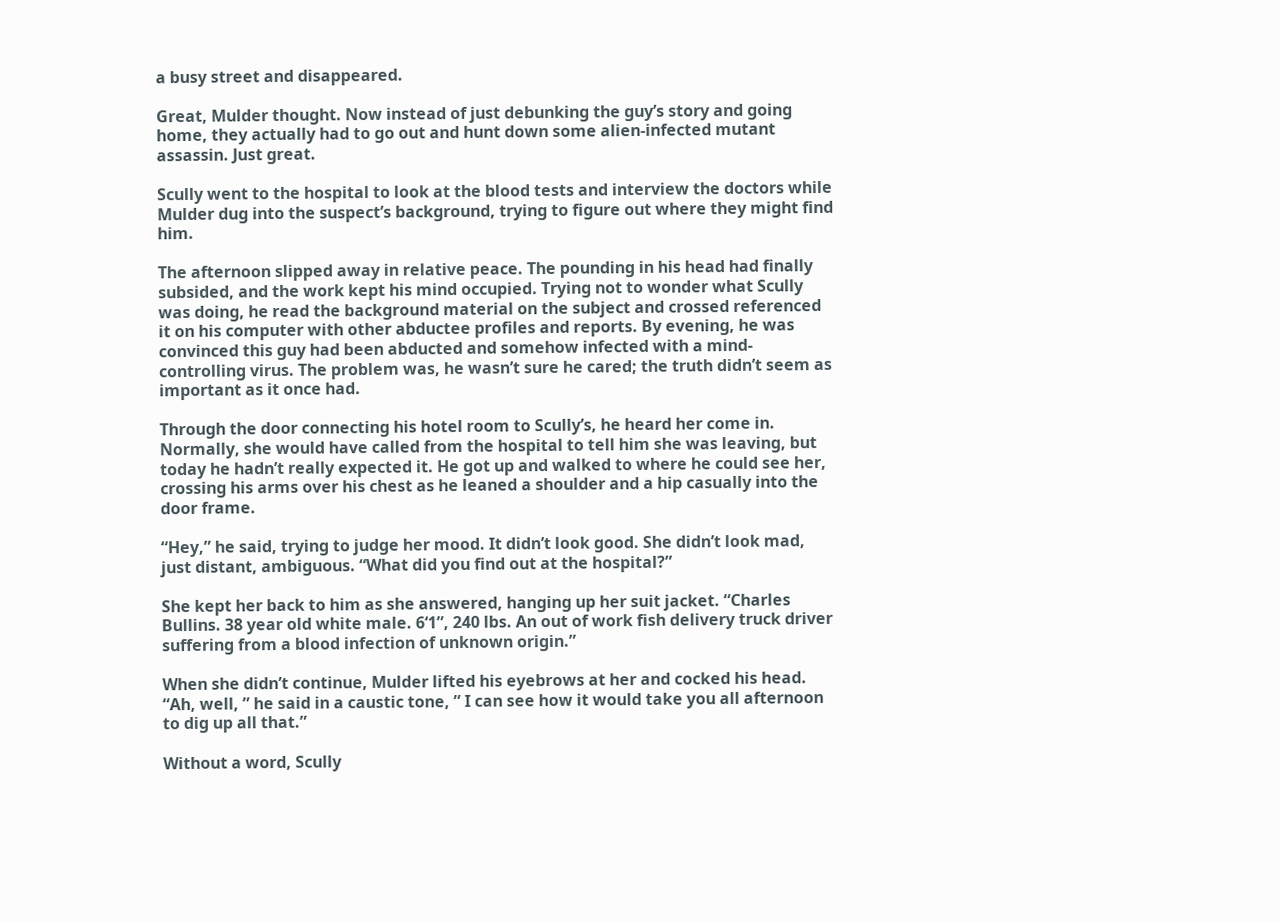a busy street and disappeared.

Great, Mulder thought. Now instead of just debunking the guy’s story and going home, they actually had to go out and hunt down some alien-infected mutant assassin. Just great.

Scully went to the hospital to look at the blood tests and interview the doctors while Mulder dug into the suspect’s background, trying to figure out where they might find him.

The afternoon slipped away in relative peace. The pounding in his head had finally subsided, and the work kept his mind occupied. Trying not to wonder what Scully was doing, he read the background material on the subject and crossed referenced it on his computer with other abductee profiles and reports. By evening, he was convinced this guy had been abducted and somehow infected with a mind-controlling virus. The problem was, he wasn’t sure he cared; the truth didn’t seem as important as it once had.

Through the door connecting his hotel room to Scully’s, he heard her come in. Normally, she would have called from the hospital to tell him she was leaving, but today he hadn’t really expected it. He got up and walked to where he could see her, crossing his arms over his chest as he leaned a shoulder and a hip casually into the door frame.

“Hey,” he said, trying to judge her mood. It didn’t look good. She didn’t look mad, just distant, ambiguous. “What did you find out at the hospital?”

She kept her back to him as she answered, hanging up her suit jacket. “Charles Bullins. 38 year old white male. 6‘1”, 240 lbs. An out of work fish delivery truck driver suffering from a blood infection of unknown origin.”

When she didn’t continue, Mulder lifted his eyebrows at her and cocked his head. “Ah, well, ” he said in a caustic tone, ” I can see how it would take you all afternoon to dig up all that.”

Without a word, Scully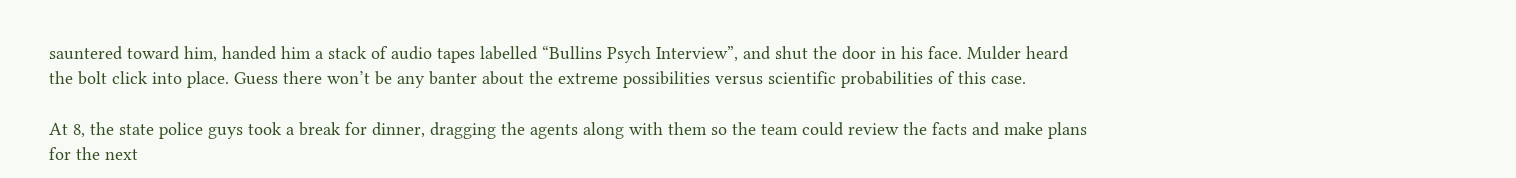sauntered toward him, handed him a stack of audio tapes labelled “Bullins Psych Interview”, and shut the door in his face. Mulder heard the bolt click into place. Guess there won’t be any banter about the extreme possibilities versus scientific probabilities of this case.

At 8, the state police guys took a break for dinner, dragging the agents along with them so the team could review the facts and make plans for the next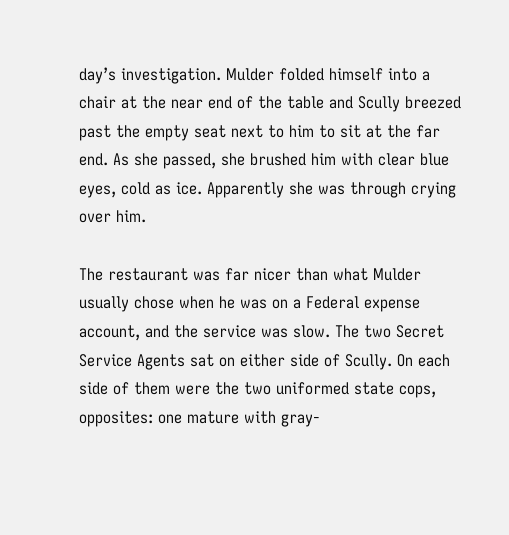day’s investigation. Mulder folded himself into a chair at the near end of the table and Scully breezed past the empty seat next to him to sit at the far end. As she passed, she brushed him with clear blue eyes, cold as ice. Apparently she was through crying over him.

The restaurant was far nicer than what Mulder usually chose when he was on a Federal expense account, and the service was slow. The two Secret Service Agents sat on either side of Scully. On each side of them were the two uniformed state cops, opposites: one mature with gray-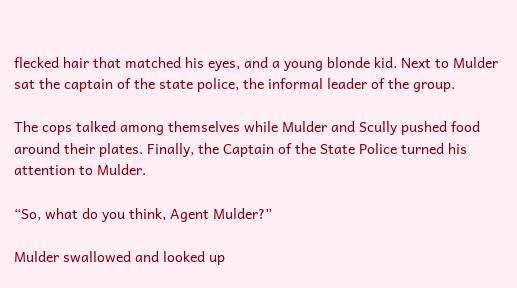flecked hair that matched his eyes, and a young blonde kid. Next to Mulder sat the captain of the state police, the informal leader of the group.

The cops talked among themselves while Mulder and Scully pushed food around their plates. Finally, the Captain of the State Police turned his attention to Mulder.

“So, what do you think, Agent Mulder?”

Mulder swallowed and looked up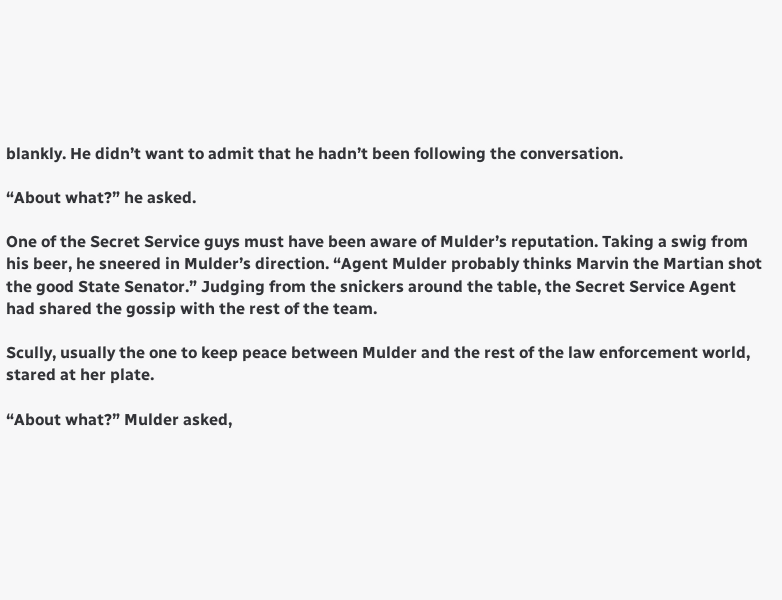blankly. He didn’t want to admit that he hadn’t been following the conversation.

“About what?” he asked.

One of the Secret Service guys must have been aware of Mulder’s reputation. Taking a swig from his beer, he sneered in Mulder’s direction. “Agent Mulder probably thinks Marvin the Martian shot the good State Senator.” Judging from the snickers around the table, the Secret Service Agent had shared the gossip with the rest of the team.

Scully, usually the one to keep peace between Mulder and the rest of the law enforcement world, stared at her plate.

“About what?” Mulder asked,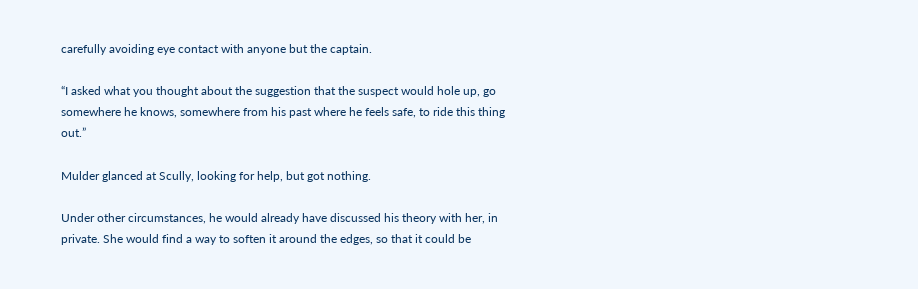carefully avoiding eye contact with anyone but the captain.

“I asked what you thought about the suggestion that the suspect would hole up, go somewhere he knows, somewhere from his past where he feels safe, to ride this thing out.”

Mulder glanced at Scully, looking for help, but got nothing.

Under other circumstances, he would already have discussed his theory with her, in private. She would find a way to soften it around the edges, so that it could be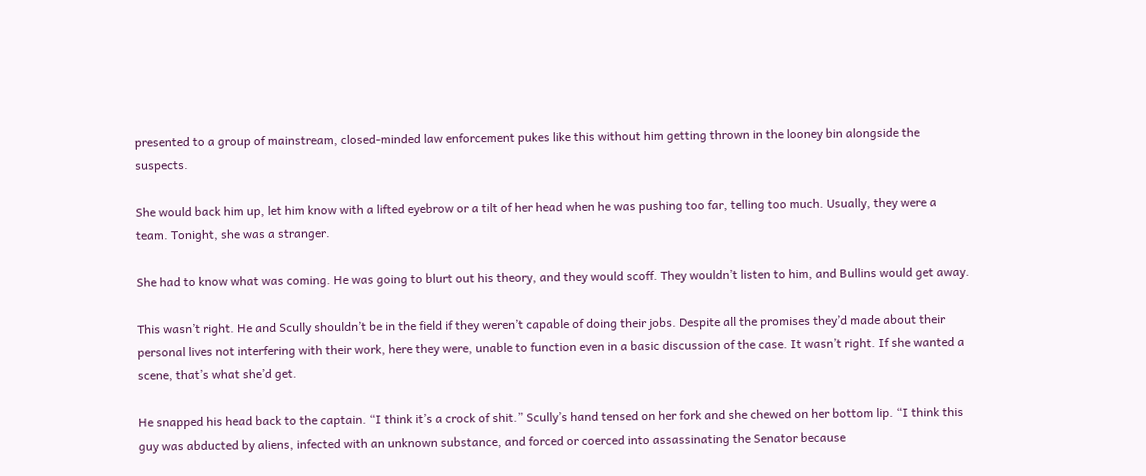presented to a group of mainstream, closed-minded law enforcement pukes like this without him getting thrown in the looney bin alongside the suspects.

She would back him up, let him know with a lifted eyebrow or a tilt of her head when he was pushing too far, telling too much. Usually, they were a team. Tonight, she was a stranger.

She had to know what was coming. He was going to blurt out his theory, and they would scoff. They wouldn’t listen to him, and Bullins would get away.

This wasn’t right. He and Scully shouldn’t be in the field if they weren’t capable of doing their jobs. Despite all the promises they’d made about their personal lives not interfering with their work, here they were, unable to function even in a basic discussion of the case. It wasn’t right. If she wanted a scene, that’s what she’d get.

He snapped his head back to the captain. “I think it’s a crock of shit.” Scully’s hand tensed on her fork and she chewed on her bottom lip. “I think this guy was abducted by aliens, infected with an unknown substance, and forced or coerced into assassinating the Senator because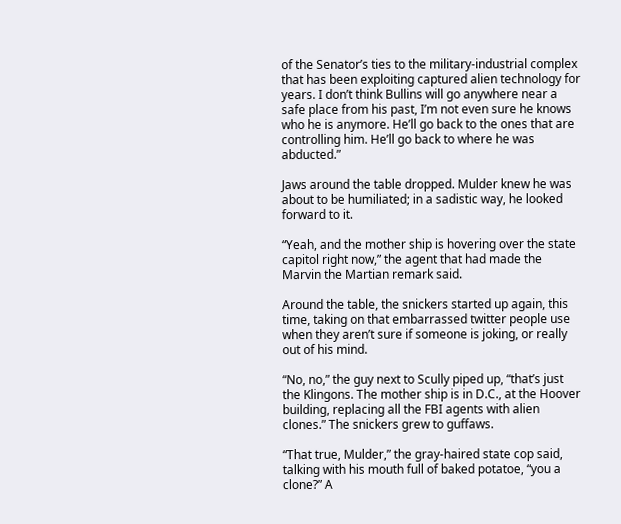of the Senator’s ties to the military-industrial complex that has been exploiting captured alien technology for years. I don’t think Bullins will go anywhere near a safe place from his past, I’m not even sure he knows who he is anymore. He’ll go back to the ones that are controlling him. He’ll go back to where he was abducted.”

Jaws around the table dropped. Mulder knew he was about to be humiliated; in a sadistic way, he looked forward to it.

“Yeah, and the mother ship is hovering over the state capitol right now,” the agent that had made the Marvin the Martian remark said.

Around the table, the snickers started up again, this time, taking on that embarrassed twitter people use when they aren’t sure if someone is joking, or really out of his mind.

“No, no,” the guy next to Scully piped up, “that’s just the Klingons. The mother ship is in D.C., at the Hoover building, replacing all the FBI agents with alien clones.” The snickers grew to guffaws.

“That true, Mulder,” the gray-haired state cop said, talking with his mouth full of baked potatoe, “you a clone?” A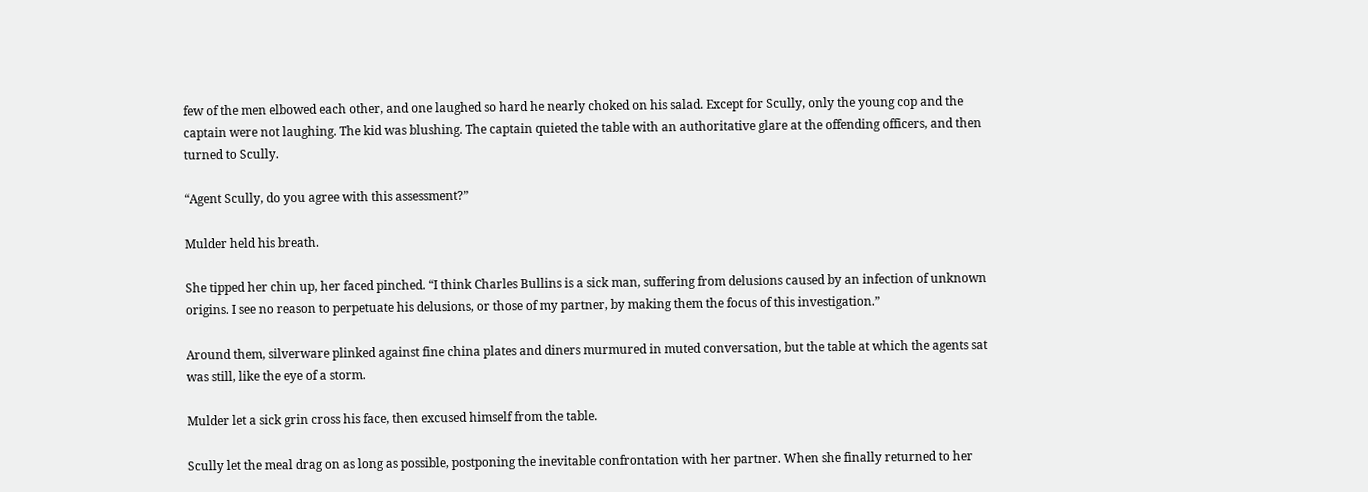few of the men elbowed each other, and one laughed so hard he nearly choked on his salad. Except for Scully, only the young cop and the captain were not laughing. The kid was blushing. The captain quieted the table with an authoritative glare at the offending officers, and then turned to Scully.

“Agent Scully, do you agree with this assessment?”

Mulder held his breath.

She tipped her chin up, her faced pinched. “I think Charles Bullins is a sick man, suffering from delusions caused by an infection of unknown origins. I see no reason to perpetuate his delusions, or those of my partner, by making them the focus of this investigation.”

Around them, silverware plinked against fine china plates and diners murmured in muted conversation, but the table at which the agents sat was still, like the eye of a storm.

Mulder let a sick grin cross his face, then excused himself from the table.

Scully let the meal drag on as long as possible, postponing the inevitable confrontation with her partner. When she finally returned to her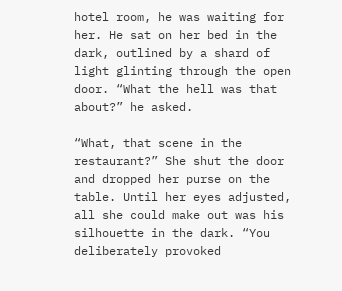hotel room, he was waiting for her. He sat on her bed in the dark, outlined by a shard of light glinting through the open door. “What the hell was that about?” he asked.

“What, that scene in the restaurant?” She shut the door and dropped her purse on the table. Until her eyes adjusted, all she could make out was his silhouette in the dark. “You deliberately provoked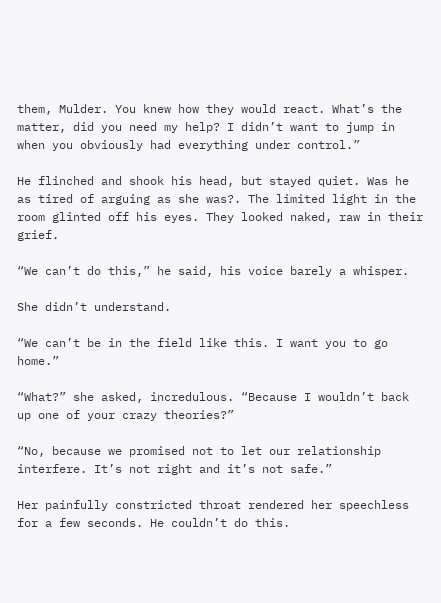them, Mulder. You knew how they would react. What’s the matter, did you need my help? I didn’t want to jump in when you obviously had everything under control.”

He flinched and shook his head, but stayed quiet. Was he as tired of arguing as she was?. The limited light in the room glinted off his eyes. They looked naked, raw in their grief.

“We can’t do this,” he said, his voice barely a whisper.

She didn’t understand.

“We can’t be in the field like this. I want you to go home.”

“What?” she asked, incredulous. “Because I wouldn’t back up one of your crazy theories?”

“No, because we promised not to let our relationship interfere. It’s not right and it’s not safe.”

Her painfully constricted throat rendered her speechless for a few seconds. He couldn’t do this.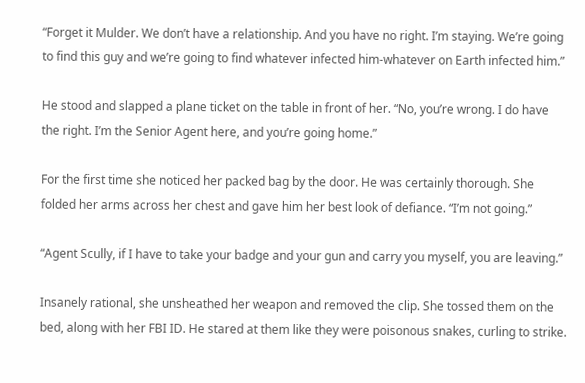“Forget it Mulder. We don’t have a relationship. And you have no right. I’m staying. We’re going to find this guy and we’re going to find whatever infected him-whatever on Earth infected him.”

He stood and slapped a plane ticket on the table in front of her. “No, you’re wrong. I do have the right. I’m the Senior Agent here, and you’re going home.”

For the first time she noticed her packed bag by the door. He was certainly thorough. She folded her arms across her chest and gave him her best look of defiance. “I’m not going.”

“Agent Scully, if I have to take your badge and your gun and carry you myself, you are leaving.”

Insanely rational, she unsheathed her weapon and removed the clip. She tossed them on the bed, along with her FBI ID. He stared at them like they were poisonous snakes, curling to strike.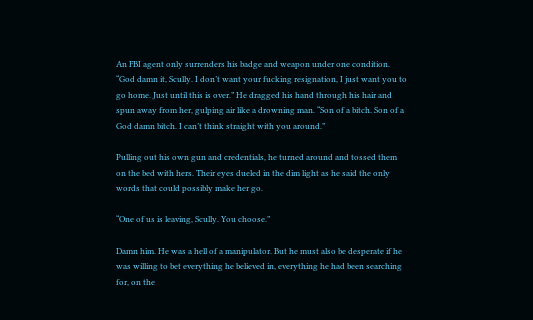An FBI agent only surrenders his badge and weapon under one condition. “God damn it, Scully. I don’t want your fucking resignation, I just want you to go home. Just until this is over.” He dragged his hand through his hair and spun away from her, gulping air like a drowning man. “Son of a bitch. Son of a God damn bitch. I can’t think straight with you around.”

Pulling out his own gun and credentials, he turned around and tossed them on the bed with hers. Their eyes dueled in the dim light as he said the only words that could possibly make her go.

“One of us is leaving, Scully. You choose.”

Damn him. He was a hell of a manipulator. But he must also be desperate if he was willing to bet everything he believed in, everything he had been searching for, on the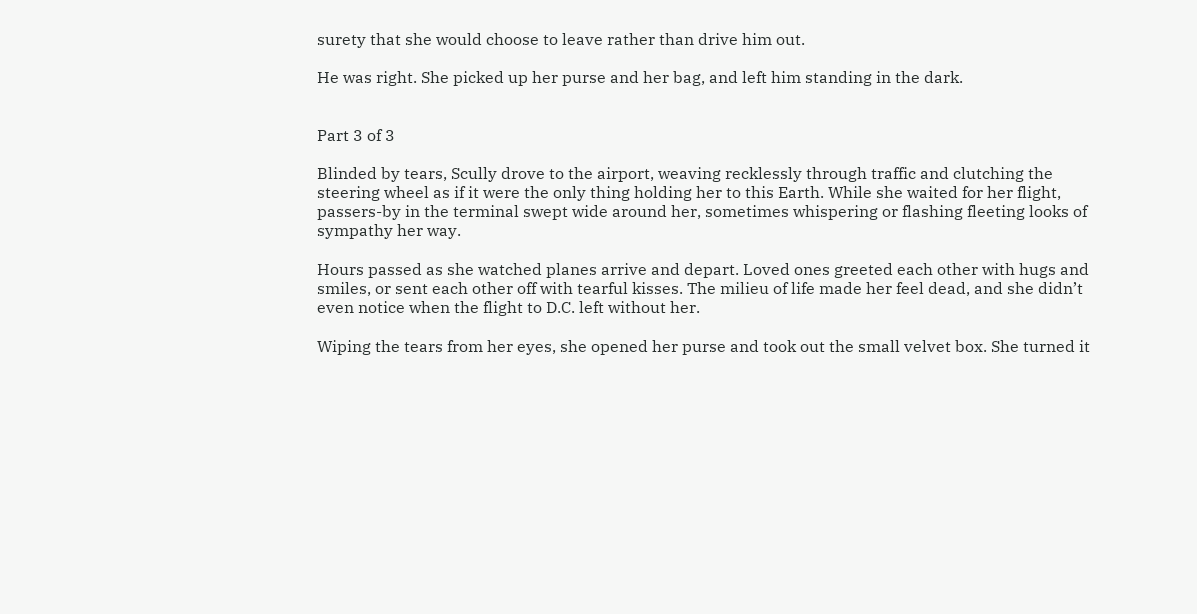surety that she would choose to leave rather than drive him out.

He was right. She picked up her purse and her bag, and left him standing in the dark.


Part 3 of 3

Blinded by tears, Scully drove to the airport, weaving recklessly through traffic and clutching the steering wheel as if it were the only thing holding her to this Earth. While she waited for her flight, passers-by in the terminal swept wide around her, sometimes whispering or flashing fleeting looks of sympathy her way.

Hours passed as she watched planes arrive and depart. Loved ones greeted each other with hugs and smiles, or sent each other off with tearful kisses. The milieu of life made her feel dead, and she didn’t even notice when the flight to D.C. left without her.

Wiping the tears from her eyes, she opened her purse and took out the small velvet box. She turned it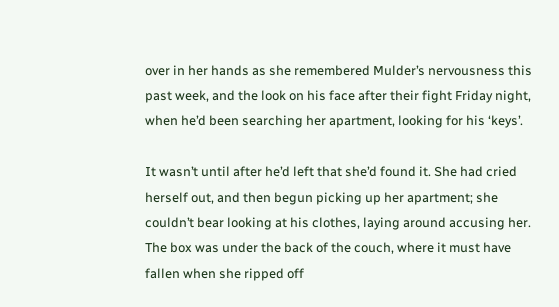over in her hands as she remembered Mulder’s nervousness this past week, and the look on his face after their fight Friday night, when he’d been searching her apartment, looking for his ‘keys’.

It wasn’t until after he’d left that she’d found it. She had cried herself out, and then begun picking up her apartment; she couldn’t bear looking at his clothes, laying around accusing her. The box was under the back of the couch, where it must have fallen when she ripped off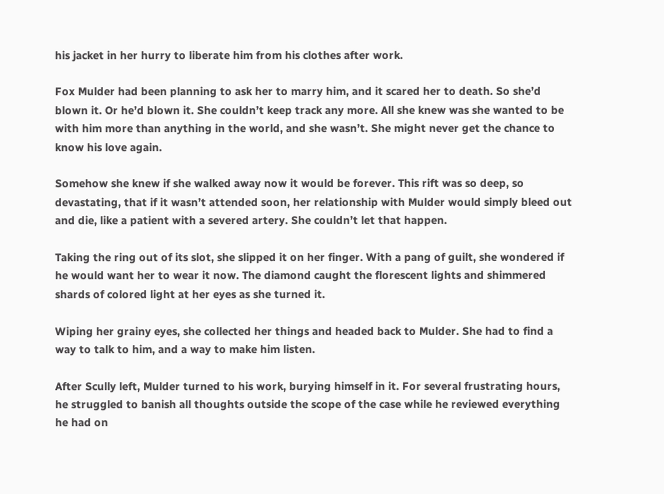his jacket in her hurry to liberate him from his clothes after work.

Fox Mulder had been planning to ask her to marry him, and it scared her to death. So she’d blown it. Or he’d blown it. She couldn’t keep track any more. All she knew was she wanted to be with him more than anything in the world, and she wasn’t. She might never get the chance to know his love again.

Somehow she knew if she walked away now it would be forever. This rift was so deep, so devastating, that if it wasn’t attended soon, her relationship with Mulder would simply bleed out and die, like a patient with a severed artery. She couldn’t let that happen.

Taking the ring out of its slot, she slipped it on her finger. With a pang of guilt, she wondered if he would want her to wear it now. The diamond caught the florescent lights and shimmered shards of colored light at her eyes as she turned it.

Wiping her grainy eyes, she collected her things and headed back to Mulder. She had to find a way to talk to him, and a way to make him listen.

After Scully left, Mulder turned to his work, burying himself in it. For several frustrating hours, he struggled to banish all thoughts outside the scope of the case while he reviewed everything he had on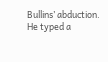Bullins’ abduction. He typed a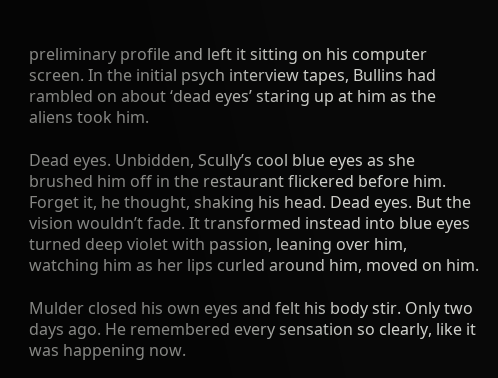preliminary profile and left it sitting on his computer screen. In the initial psych interview tapes, Bullins had rambled on about ‘dead eyes’ staring up at him as the aliens took him.

Dead eyes. Unbidden, Scully’s cool blue eyes as she brushed him off in the restaurant flickered before him. Forget it, he thought, shaking his head. Dead eyes. But the vision wouldn’t fade. It transformed instead into blue eyes turned deep violet with passion, leaning over him, watching him as her lips curled around him, moved on him.

Mulder closed his own eyes and felt his body stir. Only two days ago. He remembered every sensation so clearly, like it was happening now.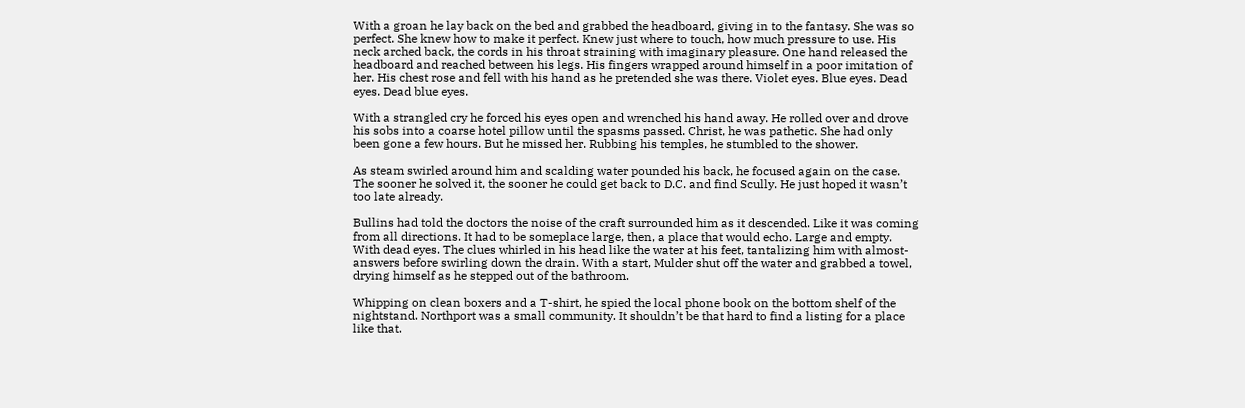With a groan he lay back on the bed and grabbed the headboard, giving in to the fantasy. She was so perfect. She knew how to make it perfect. Knew just where to touch, how much pressure to use. His neck arched back, the cords in his throat straining with imaginary pleasure. One hand released the headboard and reached between his legs. His fingers wrapped around himself in a poor imitation of her. His chest rose and fell with his hand as he pretended she was there. Violet eyes. Blue eyes. Dead eyes. Dead blue eyes.

With a strangled cry he forced his eyes open and wrenched his hand away. He rolled over and drove his sobs into a coarse hotel pillow until the spasms passed. Christ, he was pathetic. She had only been gone a few hours. But he missed her. Rubbing his temples, he stumbled to the shower.

As steam swirled around him and scalding water pounded his back, he focused again on the case. The sooner he solved it, the sooner he could get back to D.C. and find Scully. He just hoped it wasn’t too late already.

Bullins had told the doctors the noise of the craft surrounded him as it descended. Like it was coming from all directions. It had to be someplace large, then, a place that would echo. Large and empty. With dead eyes. The clues whirled in his head like the water at his feet, tantalizing him with almost-answers before swirling down the drain. With a start, Mulder shut off the water and grabbed a towel, drying himself as he stepped out of the bathroom.

Whipping on clean boxers and a T-shirt, he spied the local phone book on the bottom shelf of the nightstand. Northport was a small community. It shouldn’t be that hard to find a listing for a place like that.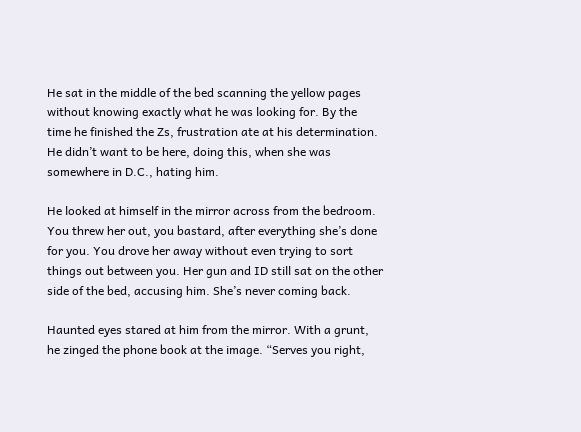He sat in the middle of the bed scanning the yellow pages without knowing exactly what he was looking for. By the time he finished the Zs, frustration ate at his determination. He didn’t want to be here, doing this, when she was somewhere in D.C., hating him.

He looked at himself in the mirror across from the bedroom. You threw her out, you bastard, after everything she’s done for you. You drove her away without even trying to sort things out between you. Her gun and ID still sat on the other side of the bed, accusing him. She’s never coming back.

Haunted eyes stared at him from the mirror. With a grunt, he zinged the phone book at the image. “Serves you right,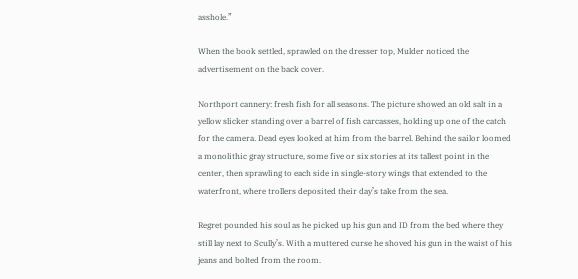asshole.”

When the book settled, sprawled on the dresser top, Mulder noticed the advertisement on the back cover.

Northport cannery: fresh fish for all seasons. The picture showed an old salt in a yellow slicker standing over a barrel of fish carcasses, holding up one of the catch for the camera. Dead eyes looked at him from the barrel. Behind the sailor loomed a monolithic gray structure, some five or six stories at its tallest point in the center, then sprawling to each side in single-story wings that extended to the waterfront, where trollers deposited their day’s take from the sea.

Regret pounded his soul as he picked up his gun and ID from the bed where they still lay next to Scully’s. With a muttered curse he shoved his gun in the waist of his jeans and bolted from the room.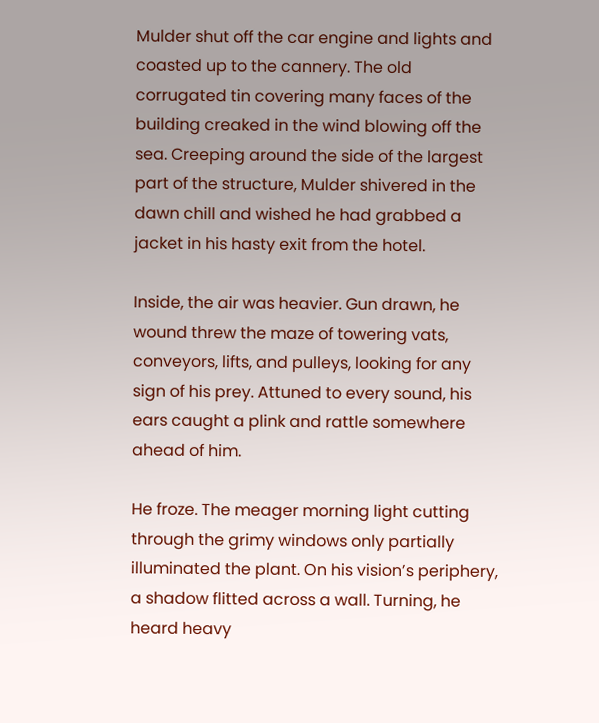Mulder shut off the car engine and lights and coasted up to the cannery. The old corrugated tin covering many faces of the building creaked in the wind blowing off the sea. Creeping around the side of the largest part of the structure, Mulder shivered in the dawn chill and wished he had grabbed a jacket in his hasty exit from the hotel.

Inside, the air was heavier. Gun drawn, he wound threw the maze of towering vats, conveyors, lifts, and pulleys, looking for any sign of his prey. Attuned to every sound, his ears caught a plink and rattle somewhere ahead of him.

He froze. The meager morning light cutting through the grimy windows only partially illuminated the plant. On his vision’s periphery, a shadow flitted across a wall. Turning, he heard heavy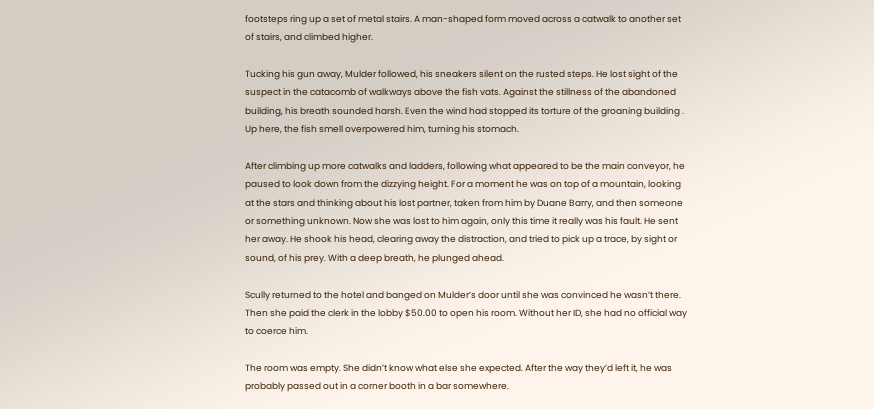footsteps ring up a set of metal stairs. A man-shaped form moved across a catwalk to another set of stairs, and climbed higher.

Tucking his gun away, Mulder followed, his sneakers silent on the rusted steps. He lost sight of the suspect in the catacomb of walkways above the fish vats. Against the stillness of the abandoned building, his breath sounded harsh. Even the wind had stopped its torture of the groaning building . Up here, the fish smell overpowered him, turning his stomach.

After climbing up more catwalks and ladders, following what appeared to be the main conveyor, he paused to look down from the dizzying height. For a moment he was on top of a mountain, looking at the stars and thinking about his lost partner, taken from him by Duane Barry, and then someone or something unknown. Now she was lost to him again, only this time it really was his fault. He sent her away. He shook his head, clearing away the distraction, and tried to pick up a trace, by sight or sound, of his prey. With a deep breath, he plunged ahead.

Scully returned to the hotel and banged on Mulder’s door until she was convinced he wasn’t there. Then she paid the clerk in the lobby $50.00 to open his room. Without her ID, she had no official way to coerce him.

The room was empty. She didn’t know what else she expected. After the way they’d left it, he was probably passed out in a corner booth in a bar somewhere.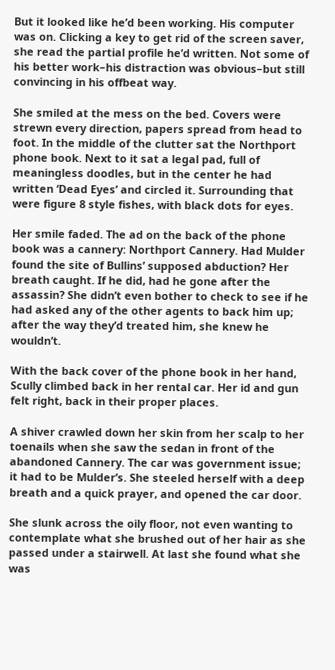But it looked like he’d been working. His computer was on. Clicking a key to get rid of the screen saver, she read the partial profile he’d written. Not some of his better work–his distraction was obvious–but still convincing in his offbeat way.

She smiled at the mess on the bed. Covers were strewn every direction, papers spread from head to foot. In the middle of the clutter sat the Northport phone book. Next to it sat a legal pad, full of meaningless doodles, but in the center he had written ‘Dead Eyes’ and circled it. Surrounding that were figure 8 style fishes, with black dots for eyes.

Her smile faded. The ad on the back of the phone book was a cannery: Northport Cannery. Had Mulder found the site of Bullins’ supposed abduction? Her breath caught. If he did, had he gone after the assassin? She didn’t even bother to check to see if he had asked any of the other agents to back him up; after the way they’d treated him, she knew he wouldn’t.

With the back cover of the phone book in her hand, Scully climbed back in her rental car. Her id and gun felt right, back in their proper places.

A shiver crawled down her skin from her scalp to her toenails when she saw the sedan in front of the abandoned Cannery. The car was government issue; it had to be Mulder’s. She steeled herself with a deep breath and a quick prayer, and opened the car door.

She slunk across the oily floor, not even wanting to contemplate what she brushed out of her hair as she passed under a stairwell. At last she found what she was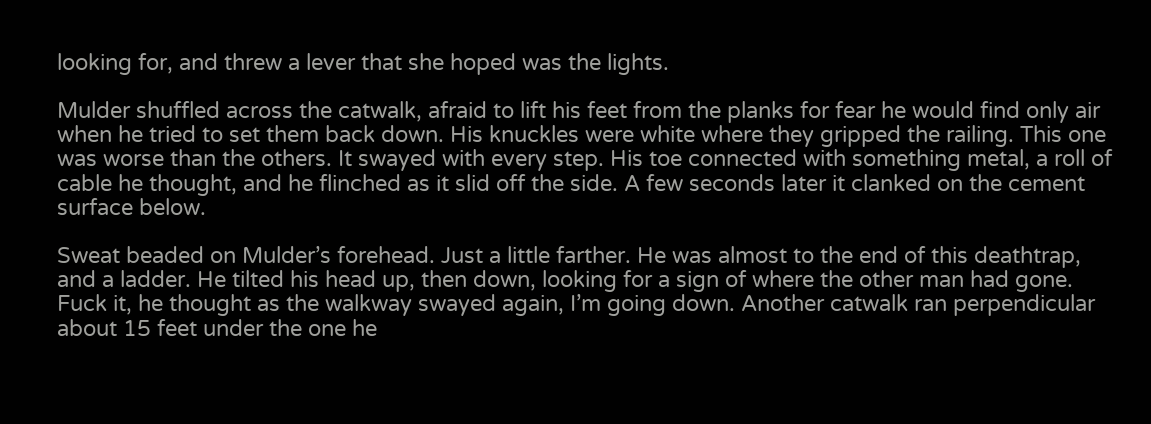looking for, and threw a lever that she hoped was the lights.

Mulder shuffled across the catwalk, afraid to lift his feet from the planks for fear he would find only air when he tried to set them back down. His knuckles were white where they gripped the railing. This one was worse than the others. It swayed with every step. His toe connected with something metal, a roll of cable he thought, and he flinched as it slid off the side. A few seconds later it clanked on the cement surface below.

Sweat beaded on Mulder’s forehead. Just a little farther. He was almost to the end of this deathtrap, and a ladder. He tilted his head up, then down, looking for a sign of where the other man had gone. Fuck it, he thought as the walkway swayed again, I’m going down. Another catwalk ran perpendicular about 15 feet under the one he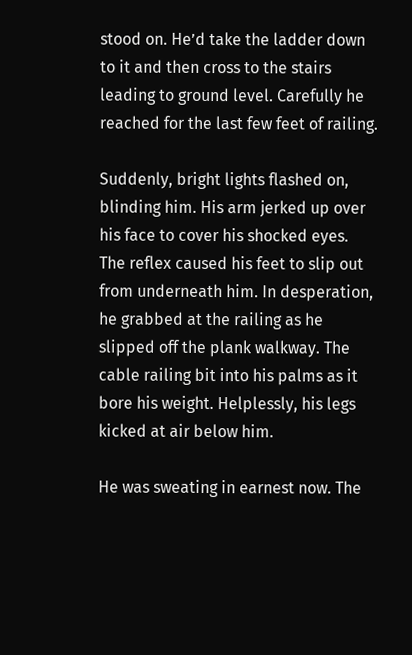stood on. He’d take the ladder down to it and then cross to the stairs leading to ground level. Carefully he reached for the last few feet of railing.

Suddenly, bright lights flashed on, blinding him. His arm jerked up over his face to cover his shocked eyes. The reflex caused his feet to slip out from underneath him. In desperation, he grabbed at the railing as he slipped off the plank walkway. The cable railing bit into his palms as it bore his weight. Helplessly, his legs kicked at air below him.

He was sweating in earnest now. The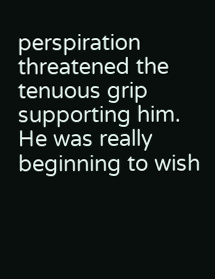perspiration threatened the tenuous grip supporting him. He was really beginning to wish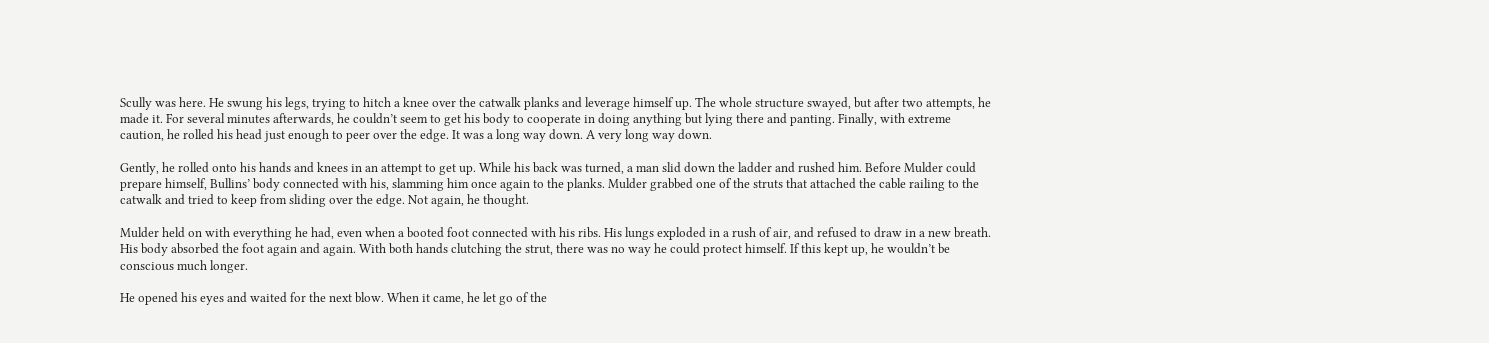Scully was here. He swung his legs, trying to hitch a knee over the catwalk planks and leverage himself up. The whole structure swayed, but after two attempts, he made it. For several minutes afterwards, he couldn’t seem to get his body to cooperate in doing anything but lying there and panting. Finally, with extreme caution, he rolled his head just enough to peer over the edge. It was a long way down. A very long way down.

Gently, he rolled onto his hands and knees in an attempt to get up. While his back was turned, a man slid down the ladder and rushed him. Before Mulder could prepare himself, Bullins’ body connected with his, slamming him once again to the planks. Mulder grabbed one of the struts that attached the cable railing to the catwalk and tried to keep from sliding over the edge. Not again, he thought.

Mulder held on with everything he had, even when a booted foot connected with his ribs. His lungs exploded in a rush of air, and refused to draw in a new breath. His body absorbed the foot again and again. With both hands clutching the strut, there was no way he could protect himself. If this kept up, he wouldn’t be conscious much longer.

He opened his eyes and waited for the next blow. When it came, he let go of the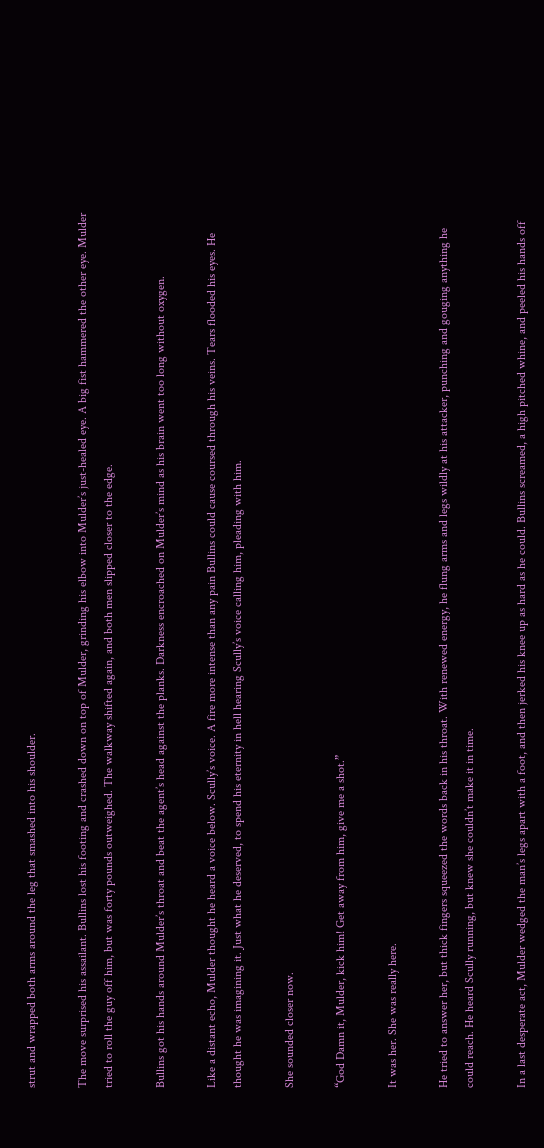strut and wrapped both arms around the leg that smashed into his shoulder.

The move surprised his assailant. Bullins lost his footing and crashed down on top of Mulder, grinding his elbow into Mulder’s just-healed eye. A big fist hammered the other eye. Mulder tried to roll the guy off him, but was forty pounds outweighed. The walkway shifted again, and both men slipped closer to the edge.

Bullins got his hands around Mulder’s throat and beat the agent’s head against the planks. Darkness encroached on Mulder’s mind as his brain went too long without oxygen.

Like a distant echo, Mulder thought he heard a voice below. Scully’s voice. A fire more intense than any pain Bullins could cause coursed through his veins. Tears flooded his eyes. He thought he was imagining it. Just what he deserved, to spend his eternity in hell hearing Scully’s voice calling him, pleading with him.

She sounded closer now.

“God Damn it, Mulder, kick him! Get away from him, give me a shot.”

It was her. She was really here.

He tried to answer her, but thick fingers squeezed the words back in his throat. With renewed energy, he flung arms and legs wildly at his attacker, punching and gouging anything he could reach. He heard Scully running, but knew she couldn’t make it in time.

In a last desperate act, Mulder wedged the man’s legs apart with a foot, and then jerked his knee up as hard as he could. Bullins screamed, a high pitched whine, and peeled his hands off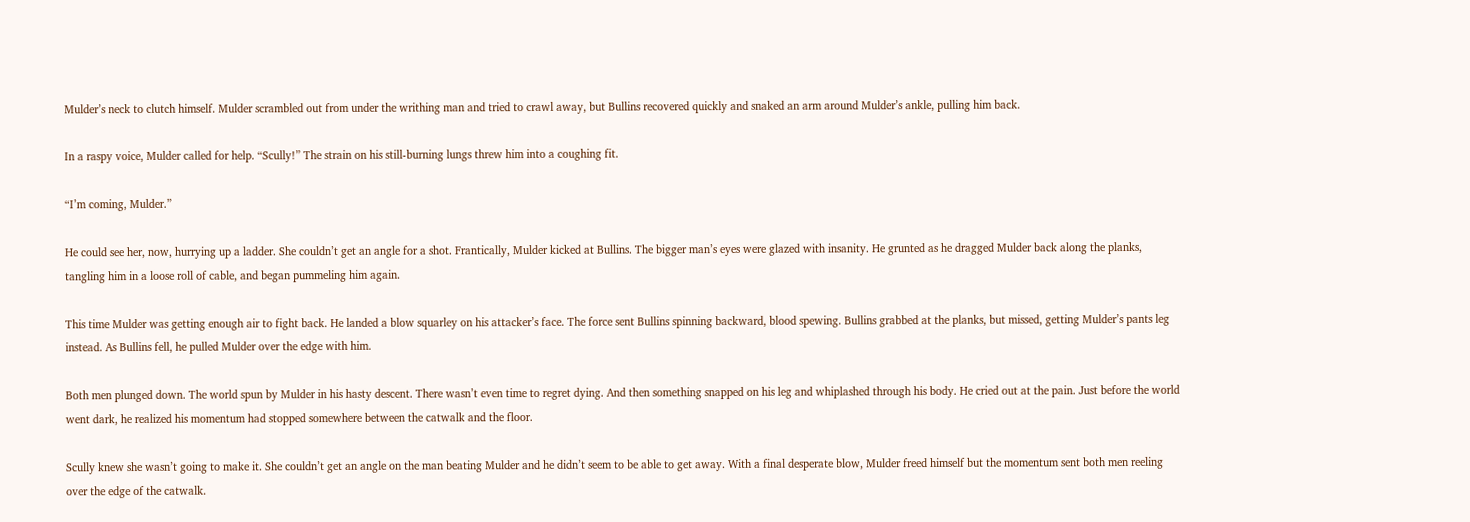Mulder’s neck to clutch himself. Mulder scrambled out from under the writhing man and tried to crawl away, but Bullins recovered quickly and snaked an arm around Mulder’s ankle, pulling him back.

In a raspy voice, Mulder called for help. “Scully!” The strain on his still-burning lungs threw him into a coughing fit.

“I’m coming, Mulder.”

He could see her, now, hurrying up a ladder. She couldn’t get an angle for a shot. Frantically, Mulder kicked at Bullins. The bigger man’s eyes were glazed with insanity. He grunted as he dragged Mulder back along the planks, tangling him in a loose roll of cable, and began pummeling him again.

This time Mulder was getting enough air to fight back. He landed a blow squarley on his attacker’s face. The force sent Bullins spinning backward, blood spewing. Bullins grabbed at the planks, but missed, getting Mulder’s pants leg instead. As Bullins fell, he pulled Mulder over the edge with him.

Both men plunged down. The world spun by Mulder in his hasty descent. There wasn’t even time to regret dying. And then something snapped on his leg and whiplashed through his body. He cried out at the pain. Just before the world went dark, he realized his momentum had stopped somewhere between the catwalk and the floor.

Scully knew she wasn’t going to make it. She couldn’t get an angle on the man beating Mulder and he didn’t seem to be able to get away. With a final desperate blow, Mulder freed himself but the momentum sent both men reeling over the edge of the catwalk.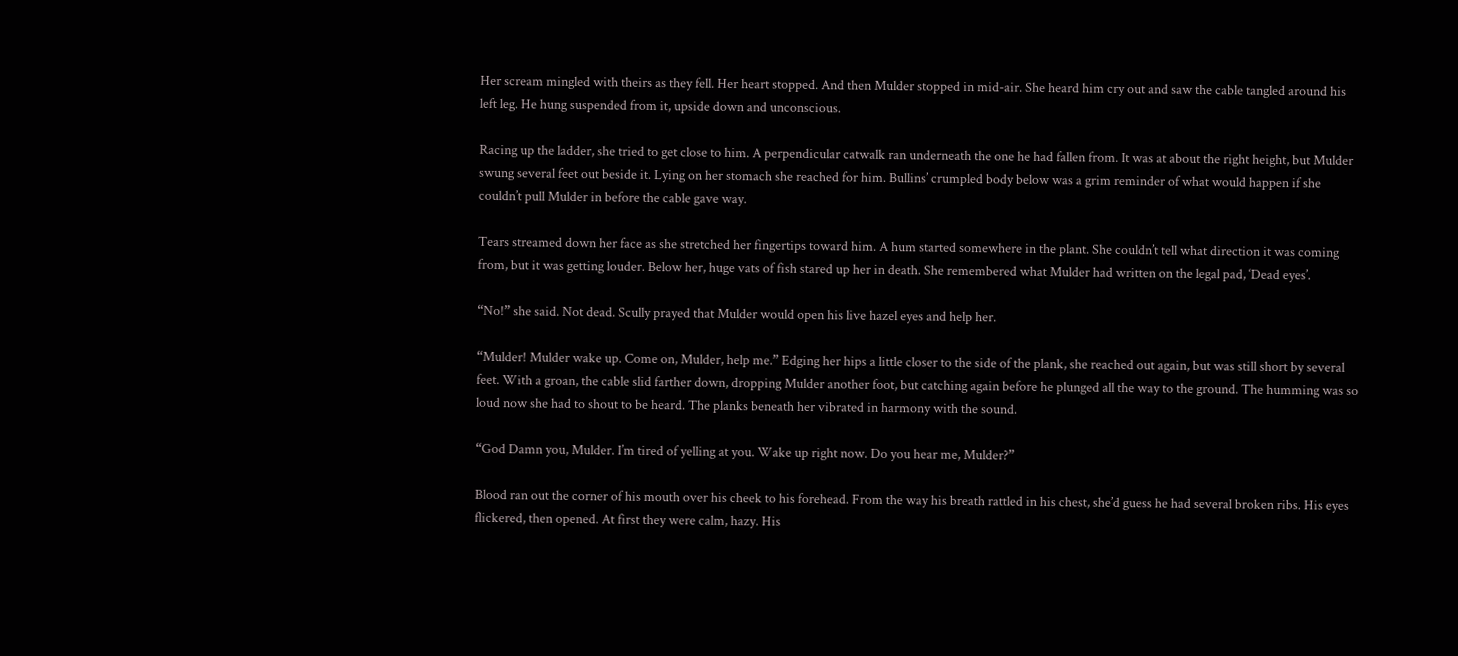Her scream mingled with theirs as they fell. Her heart stopped. And then Mulder stopped in mid-air. She heard him cry out and saw the cable tangled around his left leg. He hung suspended from it, upside down and unconscious.

Racing up the ladder, she tried to get close to him. A perpendicular catwalk ran underneath the one he had fallen from. It was at about the right height, but Mulder swung several feet out beside it. Lying on her stomach she reached for him. Bullins’ crumpled body below was a grim reminder of what would happen if she couldn’t pull Mulder in before the cable gave way.

Tears streamed down her face as she stretched her fingertips toward him. A hum started somewhere in the plant. She couldn’t tell what direction it was coming from, but it was getting louder. Below her, huge vats of fish stared up her in death. She remembered what Mulder had written on the legal pad, ‘Dead eyes’.

“No!” she said. Not dead. Scully prayed that Mulder would open his live hazel eyes and help her.

“Mulder! Mulder wake up. Come on, Mulder, help me.” Edging her hips a little closer to the side of the plank, she reached out again, but was still short by several feet. With a groan, the cable slid farther down, dropping Mulder another foot, but catching again before he plunged all the way to the ground. The humming was so loud now she had to shout to be heard. The planks beneath her vibrated in harmony with the sound.

“God Damn you, Mulder. I’m tired of yelling at you. Wake up right now. Do you hear me, Mulder?”

Blood ran out the corner of his mouth over his cheek to his forehead. From the way his breath rattled in his chest, she’d guess he had several broken ribs. His eyes flickered, then opened. At first they were calm, hazy. His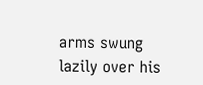arms swung lazily over his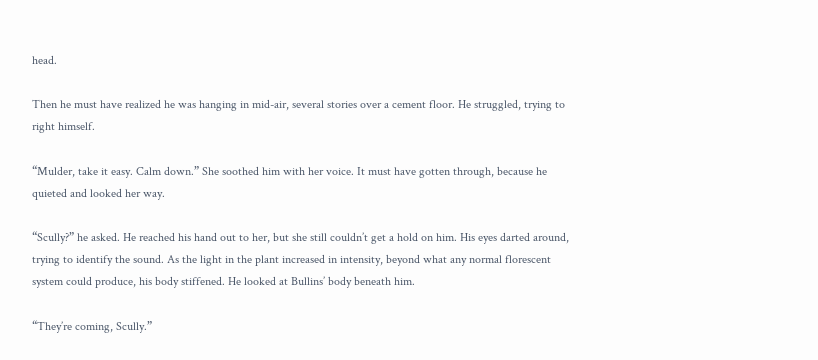head.

Then he must have realized he was hanging in mid-air, several stories over a cement floor. He struggled, trying to right himself.

“Mulder, take it easy. Calm down.” She soothed him with her voice. It must have gotten through, because he quieted and looked her way.

“Scully?” he asked. He reached his hand out to her, but she still couldn’t get a hold on him. His eyes darted around, trying to identify the sound. As the light in the plant increased in intensity, beyond what any normal florescent system could produce, his body stiffened. He looked at Bullins’ body beneath him.

“They’re coming, Scully.”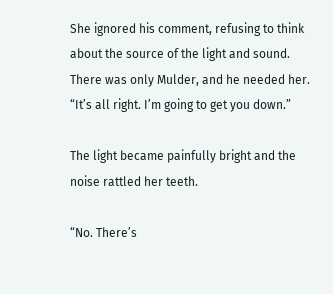She ignored his comment, refusing to think about the source of the light and sound. There was only Mulder, and he needed her. “It’s all right. I’m going to get you down.”

The light became painfully bright and the noise rattled her teeth.

“No. There’s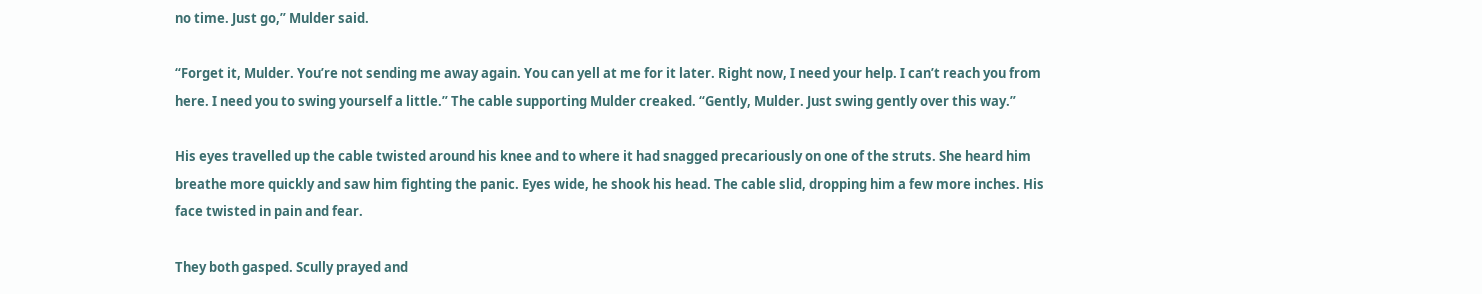no time. Just go,” Mulder said.

“Forget it, Mulder. You’re not sending me away again. You can yell at me for it later. Right now, I need your help. I can’t reach you from here. I need you to swing yourself a little.” The cable supporting Mulder creaked. “Gently, Mulder. Just swing gently over this way.”

His eyes travelled up the cable twisted around his knee and to where it had snagged precariously on one of the struts. She heard him breathe more quickly and saw him fighting the panic. Eyes wide, he shook his head. The cable slid, dropping him a few more inches. His face twisted in pain and fear.

They both gasped. Scully prayed and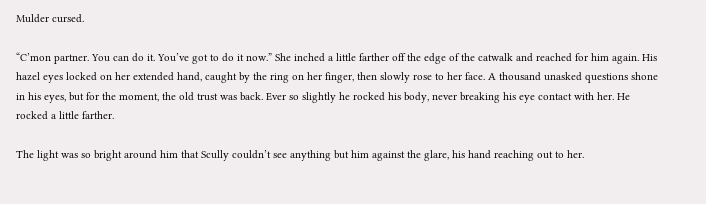Mulder cursed.

“C’mon partner. You can do it. You’ve got to do it now.” She inched a little farther off the edge of the catwalk and reached for him again. His hazel eyes locked on her extended hand, caught by the ring on her finger, then slowly rose to her face. A thousand unasked questions shone in his eyes, but for the moment, the old trust was back. Ever so slightly he rocked his body, never breaking his eye contact with her. He rocked a little farther.

The light was so bright around him that Scully couldn’t see anything but him against the glare, his hand reaching out to her.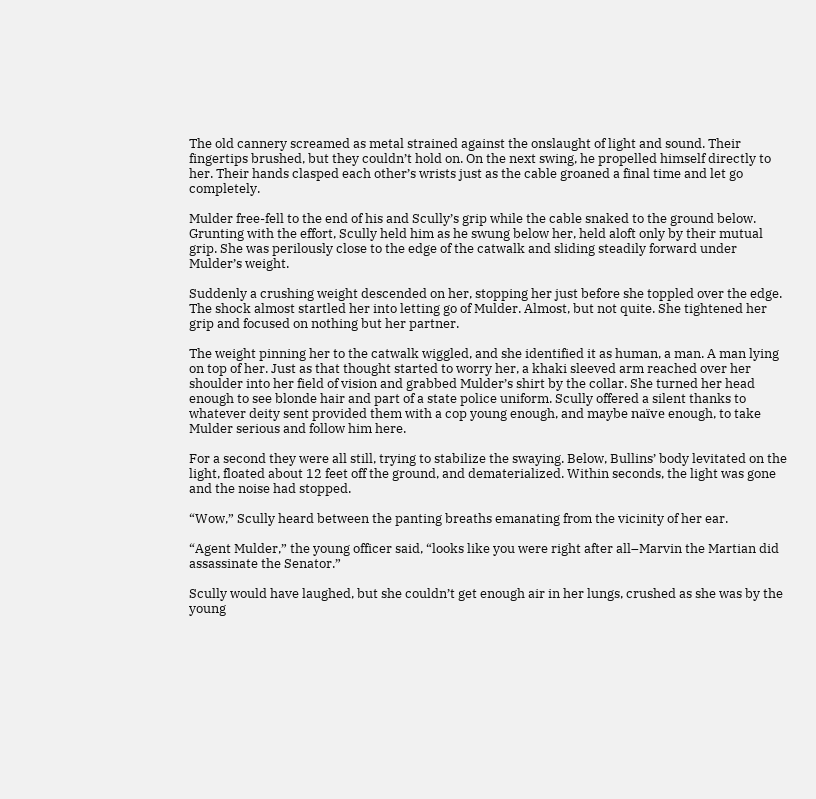The old cannery screamed as metal strained against the onslaught of light and sound. Their fingertips brushed, but they couldn’t hold on. On the next swing, he propelled himself directly to her. Their hands clasped each other’s wrists just as the cable groaned a final time and let go completely.

Mulder free-fell to the end of his and Scully’s grip while the cable snaked to the ground below. Grunting with the effort, Scully held him as he swung below her, held aloft only by their mutual grip. She was perilously close to the edge of the catwalk and sliding steadily forward under Mulder’s weight.

Suddenly a crushing weight descended on her, stopping her just before she toppled over the edge. The shock almost startled her into letting go of Mulder. Almost, but not quite. She tightened her grip and focused on nothing but her partner.

The weight pinning her to the catwalk wiggled, and she identified it as human, a man. A man lying on top of her. Just as that thought started to worry her, a khaki sleeved arm reached over her shoulder into her field of vision and grabbed Mulder’s shirt by the collar. She turned her head enough to see blonde hair and part of a state police uniform. Scully offered a silent thanks to whatever deity sent provided them with a cop young enough, and maybe naïve enough, to take Mulder serious and follow him here.

For a second they were all still, trying to stabilize the swaying. Below, Bullins’ body levitated on the light, floated about 12 feet off the ground, and dematerialized. Within seconds, the light was gone and the noise had stopped.

“Wow,” Scully heard between the panting breaths emanating from the vicinity of her ear.

“Agent Mulder,” the young officer said, “looks like you were right after all–Marvin the Martian did assassinate the Senator.”

Scully would have laughed, but she couldn’t get enough air in her lungs, crushed as she was by the young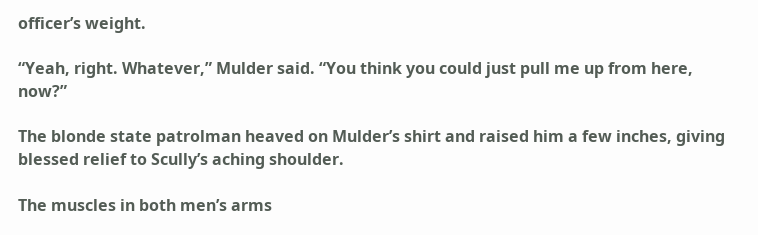officer’s weight.

“Yeah, right. Whatever,” Mulder said. “You think you could just pull me up from here, now?”

The blonde state patrolman heaved on Mulder’s shirt and raised him a few inches, giving blessed relief to Scully’s aching shoulder.

The muscles in both men’s arms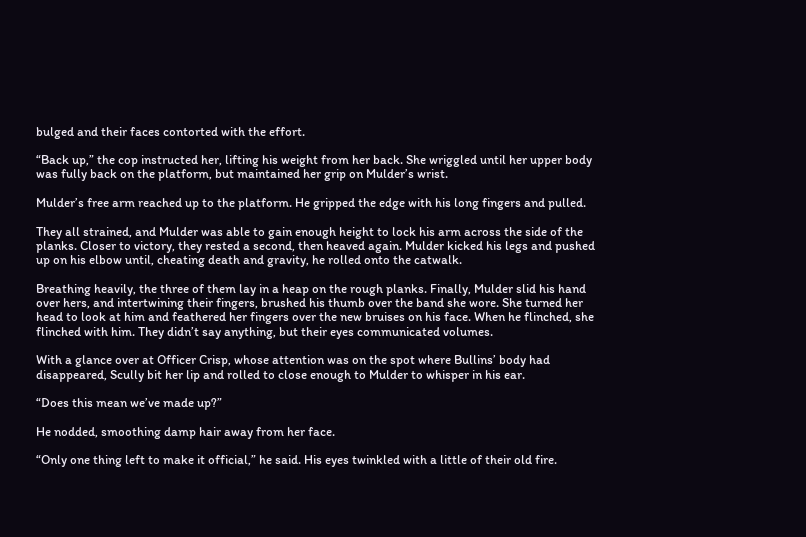bulged and their faces contorted with the effort.

“Back up,” the cop instructed her, lifting his weight from her back. She wriggled until her upper body was fully back on the platform, but maintained her grip on Mulder’s wrist.

Mulder’s free arm reached up to the platform. He gripped the edge with his long fingers and pulled.

They all strained, and Mulder was able to gain enough height to lock his arm across the side of the planks. Closer to victory, they rested a second, then heaved again. Mulder kicked his legs and pushed up on his elbow until, cheating death and gravity, he rolled onto the catwalk.

Breathing heavily, the three of them lay in a heap on the rough planks. Finally, Mulder slid his hand over hers, and intertwining their fingers, brushed his thumb over the band she wore. She turned her head to look at him and feathered her fingers over the new bruises on his face. When he flinched, she flinched with him. They didn’t say anything, but their eyes communicated volumes.

With a glance over at Officer Crisp, whose attention was on the spot where Bullins’ body had disappeared, Scully bit her lip and rolled to close enough to Mulder to whisper in his ear.

“Does this mean we’ve made up?”

He nodded, smoothing damp hair away from her face.

“Only one thing left to make it official,” he said. His eyes twinkled with a little of their old fire.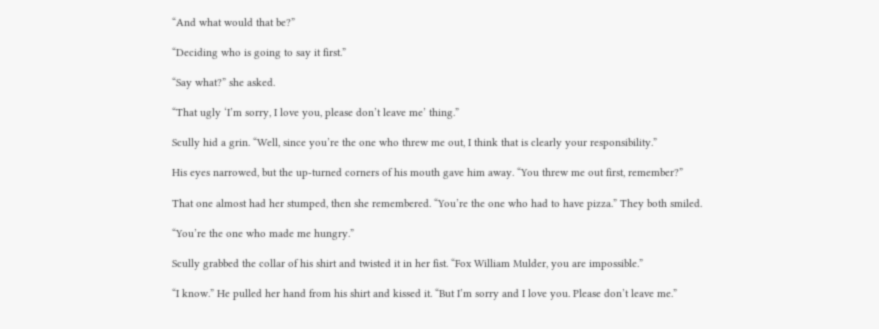“And what would that be?”

“Deciding who is going to say it first.”

“Say what?” she asked.

“That ugly ‘I’m sorry, I love you, please don’t leave me’ thing.”

Scully hid a grin. “Well, since you’re the one who threw me out, I think that is clearly your responsibility.”

His eyes narrowed, but the up-turned corners of his mouth gave him away. “You threw me out first, remember?”

That one almost had her stumped, then she remembered. “You’re the one who had to have pizza.” They both smiled.

“You’re the one who made me hungry.”

Scully grabbed the collar of his shirt and twisted it in her fist. “Fox William Mulder, you are impossible.”

“I know.” He pulled her hand from his shirt and kissed it. “But I’m sorry and I love you. Please don’t leave me.”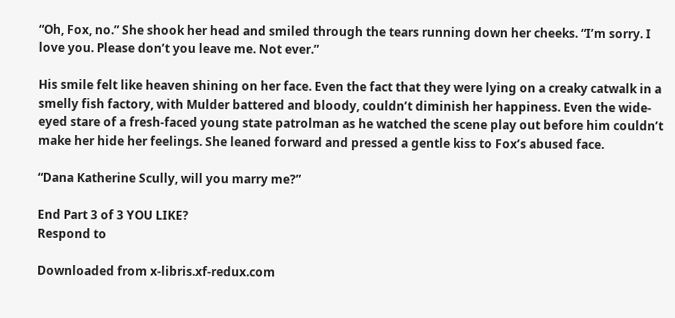“Oh, Fox, no.” She shook her head and smiled through the tears running down her cheeks. “I’m sorry. I love you. Please don’t you leave me. Not ever.”

His smile felt like heaven shining on her face. Even the fact that they were lying on a creaky catwalk in a smelly fish factory, with Mulder battered and bloody, couldn’t diminish her happiness. Even the wide-eyed stare of a fresh-faced young state patrolman as he watched the scene play out before him couldn’t make her hide her feelings. She leaned forward and pressed a gentle kiss to Fox’s abused face.

“Dana Katherine Scully, will you marry me?”

End Part 3 of 3 YOU LIKE?
Respond to

Downloaded from x-libris.xf-redux.com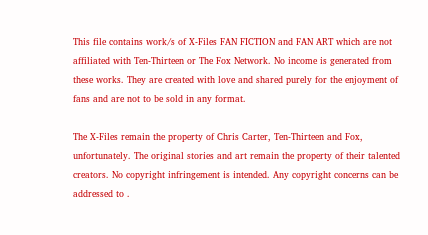This file contains work/s of X-Files FAN FICTION and FAN ART which are not affiliated with Ten-Thirteen or The Fox Network. No income is generated from these works. They are created with love and shared purely for the enjoyment of fans and are not to be sold in any format.

The X-Files remain the property of Chris Carter, Ten-Thirteen and Fox, unfortunately. The original stories and art remain the property of their talented creators. No copyright infringement is intended. Any copyright concerns can be addressed to .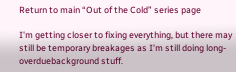Return to main “Out of the Cold” series page

I'm getting closer to fixing everything, but there may still be temporary breakages as I'm still doing long-overduebackground stuff.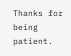Thanks for being patient.